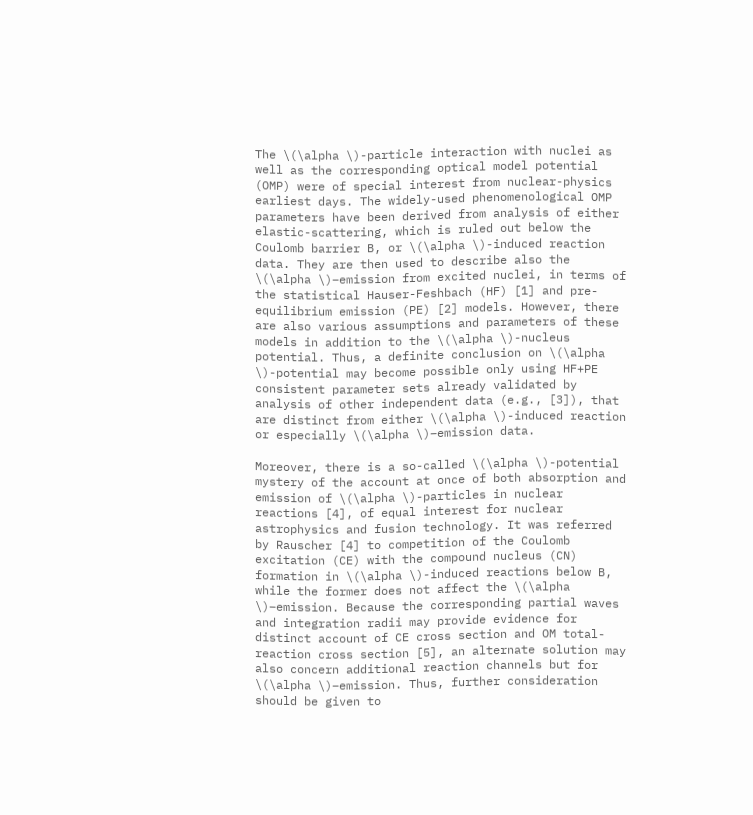The \(\alpha \)-particle interaction with nuclei as well as the corresponding optical model potential (OMP) were of special interest from nuclear-physics earliest days. The widely-used phenomenological OMP parameters have been derived from analysis of either elastic-scattering, which is ruled out below the Coulomb barrier B, or \(\alpha \)-induced reaction data. They are then used to describe also the \(\alpha \)–emission from excited nuclei, in terms of the statistical Hauser-Feshbach (HF) [1] and pre-equilibrium emission (PE) [2] models. However, there are also various assumptions and parameters of these models in addition to the \(\alpha \)-nucleus potential. Thus, a definite conclusion on \(\alpha \)-potential may become possible only using HF+PE consistent parameter sets already validated by analysis of other independent data (e.g., [3]), that are distinct from either \(\alpha \)-induced reaction or especially \(\alpha \)–emission data.

Moreover, there is a so-called \(\alpha \)-potential mystery of the account at once of both absorption and emission of \(\alpha \)-particles in nuclear reactions [4], of equal interest for nuclear astrophysics and fusion technology. It was referred by Rauscher [4] to competition of the Coulomb excitation (CE) with the compound nucleus (CN) formation in \(\alpha \)-induced reactions below B, while the former does not affect the \(\alpha \)–emission. Because the corresponding partial waves and integration radii may provide evidence for distinct account of CE cross section and OM total-reaction cross section [5], an alternate solution may also concern additional reaction channels but for \(\alpha \)–emission. Thus, further consideration should be given to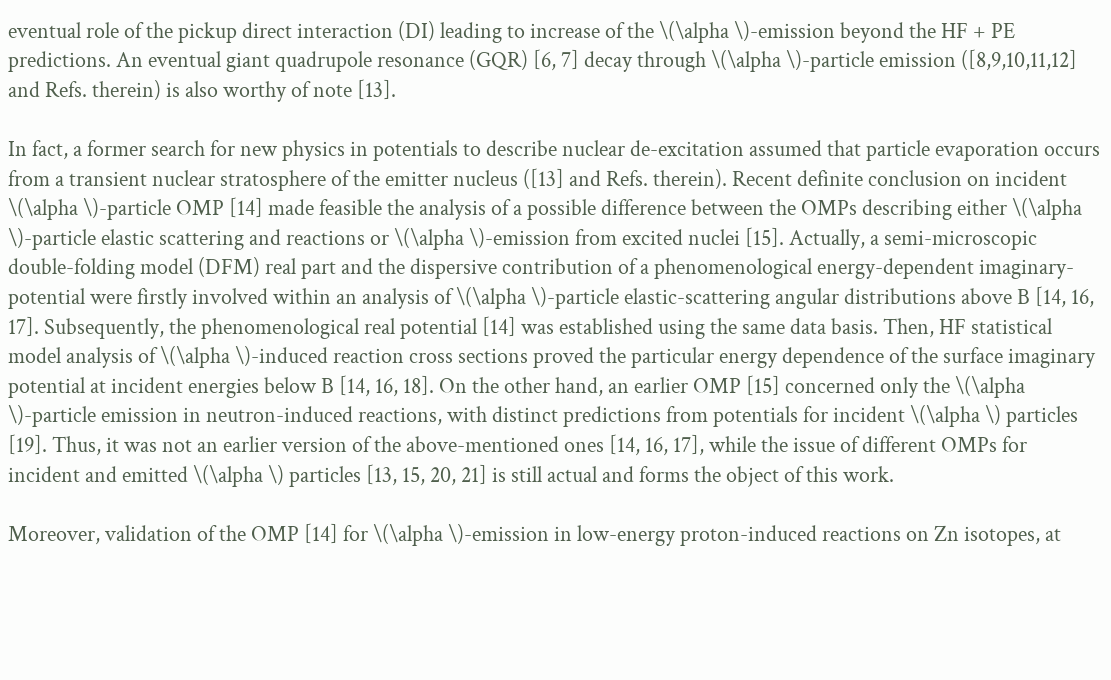eventual role of the pickup direct interaction (DI) leading to increase of the \(\alpha \)-emission beyond the HF + PE predictions. An eventual giant quadrupole resonance (GQR) [6, 7] decay through \(\alpha \)-particle emission ([8,9,10,11,12] and Refs. therein) is also worthy of note [13].

In fact, a former search for new physics in potentials to describe nuclear de-excitation assumed that particle evaporation occurs from a transient nuclear stratosphere of the emitter nucleus ([13] and Refs. therein). Recent definite conclusion on incident \(\alpha \)-particle OMP [14] made feasible the analysis of a possible difference between the OMPs describing either \(\alpha \)-particle elastic scattering and reactions or \(\alpha \)-emission from excited nuclei [15]. Actually, a semi-microscopic double-folding model (DFM) real part and the dispersive contribution of a phenomenological energy-dependent imaginary-potential were firstly involved within an analysis of \(\alpha \)-particle elastic-scattering angular distributions above B [14, 16, 17]. Subsequently, the phenomenological real potential [14] was established using the same data basis. Then, HF statistical model analysis of \(\alpha \)-induced reaction cross sections proved the particular energy dependence of the surface imaginary potential at incident energies below B [14, 16, 18]. On the other hand, an earlier OMP [15] concerned only the \(\alpha \)-particle emission in neutron-induced reactions, with distinct predictions from potentials for incident \(\alpha \) particles [19]. Thus, it was not an earlier version of the above-mentioned ones [14, 16, 17], while the issue of different OMPs for incident and emitted \(\alpha \) particles [13, 15, 20, 21] is still actual and forms the object of this work.

Moreover, validation of the OMP [14] for \(\alpha \)-emission in low-energy proton-induced reactions on Zn isotopes, at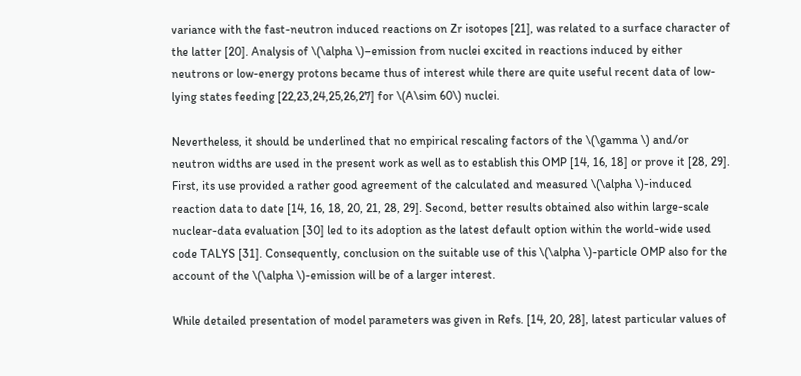variance with the fast-neutron induced reactions on Zr isotopes [21], was related to a surface character of the latter [20]. Analysis of \(\alpha \)–emission from nuclei excited in reactions induced by either neutrons or low-energy protons became thus of interest while there are quite useful recent data of low-lying states feeding [22,23,24,25,26,27] for \(A\sim 60\) nuclei.

Nevertheless, it should be underlined that no empirical rescaling factors of the \(\gamma \) and/or neutron widths are used in the present work as well as to establish this OMP [14, 16, 18] or prove it [28, 29]. First, its use provided a rather good agreement of the calculated and measured \(\alpha \)-induced reaction data to date [14, 16, 18, 20, 21, 28, 29]. Second, better results obtained also within large-scale nuclear-data evaluation [30] led to its adoption as the latest default option within the world-wide used code TALYS [31]. Consequently, conclusion on the suitable use of this \(\alpha \)-particle OMP also for the account of the \(\alpha \)-emission will be of a larger interest.

While detailed presentation of model parameters was given in Refs. [14, 20, 28], latest particular values of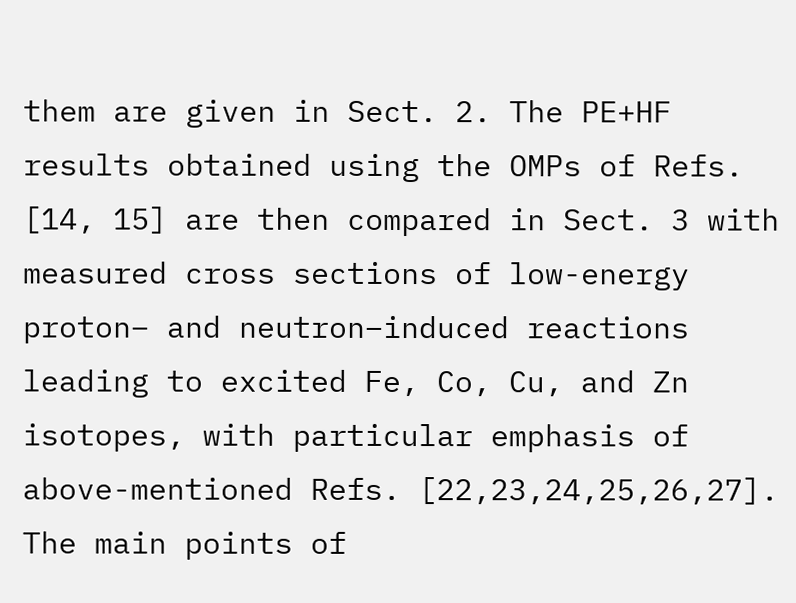them are given in Sect. 2. The PE+HF results obtained using the OMPs of Refs. [14, 15] are then compared in Sect. 3 with measured cross sections of low-energy proton– and neutron–induced reactions leading to excited Fe, Co, Cu, and Zn isotopes, with particular emphasis of above-mentioned Refs. [22,23,24,25,26,27]. The main points of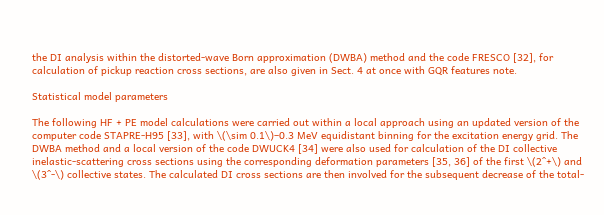the DI analysis within the distorted-wave Born approximation (DWBA) method and the code FRESCO [32], for calculation of pickup reaction cross sections, are also given in Sect. 4 at once with GQR features note.

Statistical model parameters

The following HF + PE model calculations were carried out within a local approach using an updated version of the computer code STAPRE-H95 [33], with \(\sim 0.1\)–0.3 MeV equidistant binning for the excitation energy grid. The DWBA method and a local version of the code DWUCK4 [34] were also used for calculation of the DI collective inelastic-scattering cross sections using the corresponding deformation parameters [35, 36] of the first \(2^+\) and \(3^-\) collective states. The calculated DI cross sections are then involved for the subsequent decrease of the total-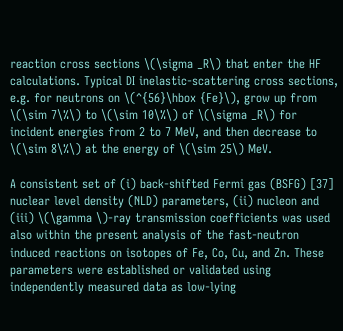reaction cross sections \(\sigma _R\) that enter the HF calculations. Typical DI inelastic-scattering cross sections, e.g. for neutrons on \(^{56}\hbox {Fe}\), grow up from \(\sim 7\%\) to \(\sim 10\%\) of \(\sigma _R\) for incident energies from 2 to 7 MeV, and then decrease to \(\sim 8\%\) at the energy of \(\sim 25\) MeV.

A consistent set of (i) back-shifted Fermi gas (BSFG) [37] nuclear level density (NLD) parameters, (ii) nucleon and (iii) \(\gamma \)-ray transmission coefficients was used also within the present analysis of the fast-neutron induced reactions on isotopes of Fe, Co, Cu, and Zn. These parameters were established or validated using independently measured data as low-lying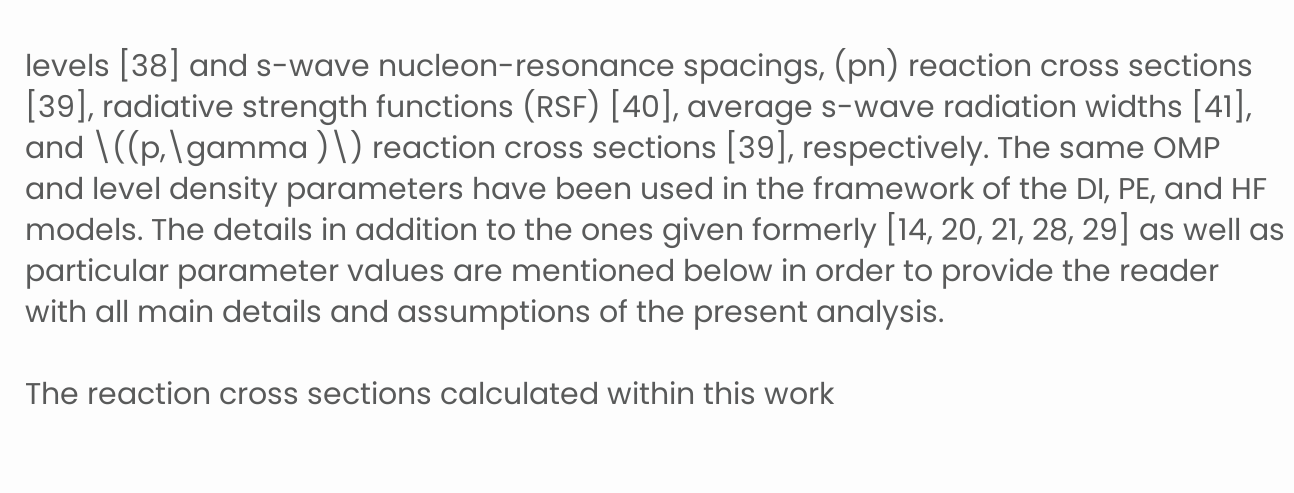levels [38] and s-wave nucleon-resonance spacings, (pn) reaction cross sections [39], radiative strength functions (RSF) [40], average s-wave radiation widths [41], and \((p,\gamma )\) reaction cross sections [39], respectively. The same OMP and level density parameters have been used in the framework of the DI, PE, and HF models. The details in addition to the ones given formerly [14, 20, 21, 28, 29] as well as particular parameter values are mentioned below in order to provide the reader with all main details and assumptions of the present analysis.

The reaction cross sections calculated within this work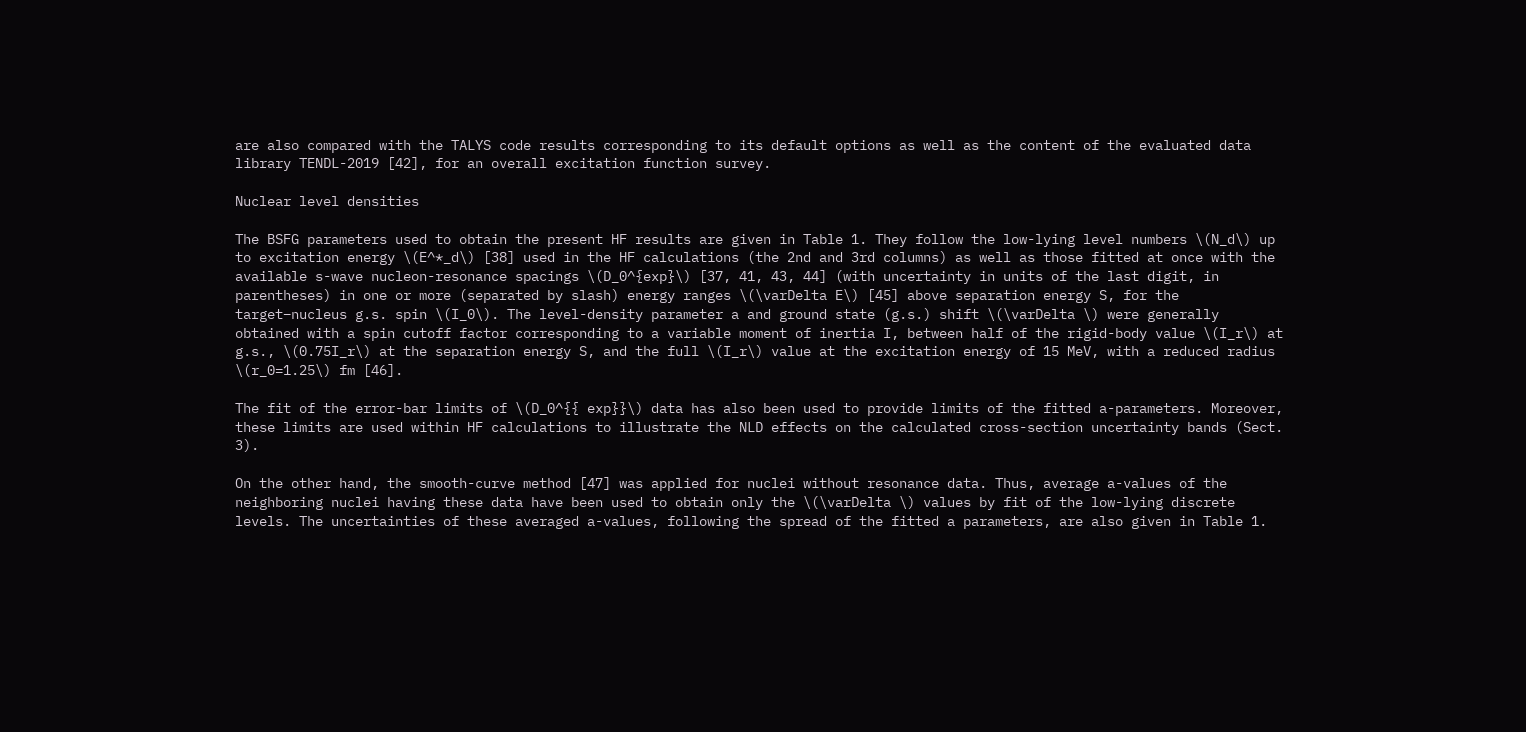are also compared with the TALYS code results corresponding to its default options as well as the content of the evaluated data library TENDL-2019 [42], for an overall excitation function survey.

Nuclear level densities

The BSFG parameters used to obtain the present HF results are given in Table 1. They follow the low-lying level numbers \(N_d\) up to excitation energy \(E^*_d\) [38] used in the HF calculations (the 2nd and 3rd columns) as well as those fitted at once with the available s-wave nucleon-resonance spacings \(D_0^{exp}\) [37, 41, 43, 44] (with uncertainty in units of the last digit, in parentheses) in one or more (separated by slash) energy ranges \(\varDelta E\) [45] above separation energy S, for the target–nucleus g.s. spin \(I_0\). The level-density parameter a and ground state (g.s.) shift \(\varDelta \) were generally obtained with a spin cutoff factor corresponding to a variable moment of inertia I, between half of the rigid-body value \(I_r\) at g.s., \(0.75I_r\) at the separation energy S, and the full \(I_r\) value at the excitation energy of 15 MeV, with a reduced radius \(r_0=1.25\) fm [46].

The fit of the error-bar limits of \(D_0^{{ exp}}\) data has also been used to provide limits of the fitted a-parameters. Moreover, these limits are used within HF calculations to illustrate the NLD effects on the calculated cross-section uncertainty bands (Sect. 3).

On the other hand, the smooth-curve method [47] was applied for nuclei without resonance data. Thus, average a-values of the neighboring nuclei having these data have been used to obtain only the \(\varDelta \) values by fit of the low-lying discrete levels. The uncertainties of these averaged a-values, following the spread of the fitted a parameters, are also given in Table 1.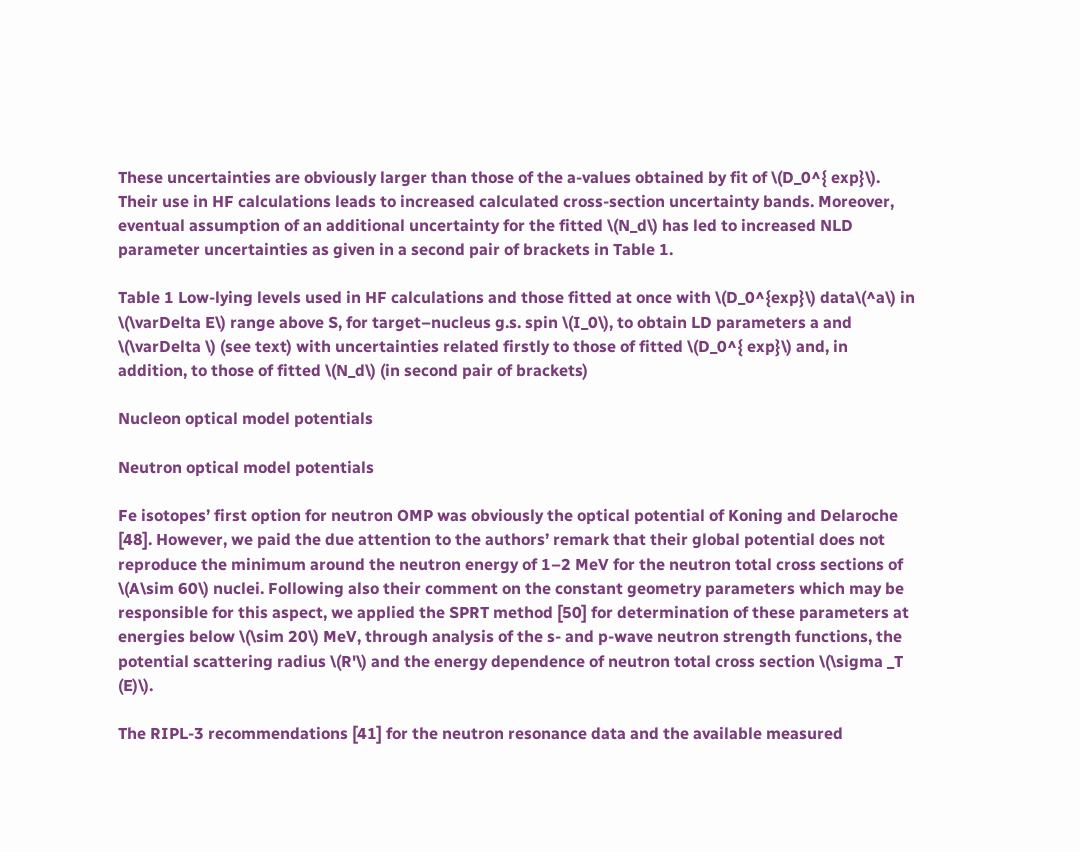These uncertainties are obviously larger than those of the a-values obtained by fit of \(D_0^{ exp}\). Their use in HF calculations leads to increased calculated cross-section uncertainty bands. Moreover, eventual assumption of an additional uncertainty for the fitted \(N_d\) has led to increased NLD parameter uncertainties as given in a second pair of brackets in Table 1.

Table 1 Low-lying levels used in HF calculations and those fitted at once with \(D_0^{exp}\) data\(^a\) in \(\varDelta E\) range above S, for target–nucleus g.s. spin \(I_0\), to obtain LD parameters a and \(\varDelta \) (see text) with uncertainties related firstly to those of fitted \(D_0^{ exp}\) and, in addition, to those of fitted \(N_d\) (in second pair of brackets)

Nucleon optical model potentials

Neutron optical model potentials

Fe isotopes’ first option for neutron OMP was obviously the optical potential of Koning and Delaroche [48]. However, we paid the due attention to the authors’ remark that their global potential does not reproduce the minimum around the neutron energy of 1–2 MeV for the neutron total cross sections of \(A\sim 60\) nuclei. Following also their comment on the constant geometry parameters which may be responsible for this aspect, we applied the SPRT method [50] for determination of these parameters at energies below \(\sim 20\) MeV, through analysis of the s- and p-wave neutron strength functions, the potential scattering radius \(R'\) and the energy dependence of neutron total cross section \(\sigma _T (E)\).

The RIPL-3 recommendations [41] for the neutron resonance data and the available measured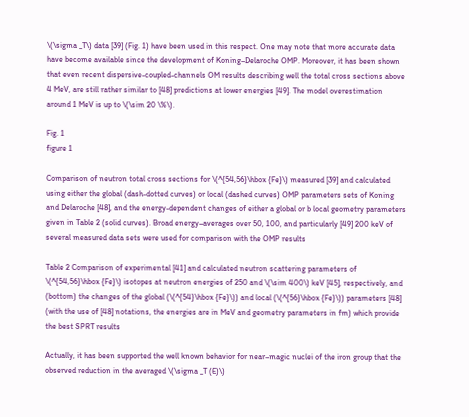\(\sigma _T\) data [39] (Fig. 1) have been used in this respect. One may note that more accurate data have become available since the development of Koning–Delaroche OMP. Moreover, it has been shown that even recent dispersive-coupled-channels OM results describing well the total cross sections above 4 MeV, are still rather similar to [48] predictions at lower energies [49]. The model overestimation around 1 MeV is up to \(\sim 20 \%\).

Fig. 1
figure 1

Comparison of neutron total cross sections for \(^{54,56}\hbox {Fe}\) measured [39] and calculated using either the global (dash-dotted curves) or local (dashed curves) OMP parameters sets of Koning and Delaroche [48], and the energy-dependent changes of either a global or b local geometry parameters given in Table 2 (solid curves). Broad energy–averages over 50, 100, and particularly [49] 200 keV of several measured data sets were used for comparison with the OMP results

Table 2 Comparison of experimental [41] and calculated neutron scattering parameters of \(^{54,56}\hbox {Fe}\) isotopes at neutron energies of 250 and \(\sim 400\) keV [45], respectively, and (bottom) the changes of the global (\(^{54}\hbox {Fe}\)) and local (\(^{56}\hbox {Fe}\)) parameters [48] (with the use of [48] notations, the energies are in MeV and geometry parameters in fm) which provide the best SPRT results

Actually, it has been supported the well known behavior for near–magic nuclei of the iron group that the observed reduction in the averaged \(\sigma _T (E)\)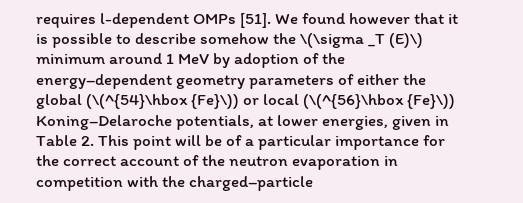requires l-dependent OMPs [51]. We found however that it is possible to describe somehow the \(\sigma _T (E)\) minimum around 1 MeV by adoption of the energy–dependent geometry parameters of either the global (\(^{54}\hbox {Fe}\)) or local (\(^{56}\hbox {Fe}\)) Koning–Delaroche potentials, at lower energies, given in Table 2. This point will be of a particular importance for the correct account of the neutron evaporation in competition with the charged–particle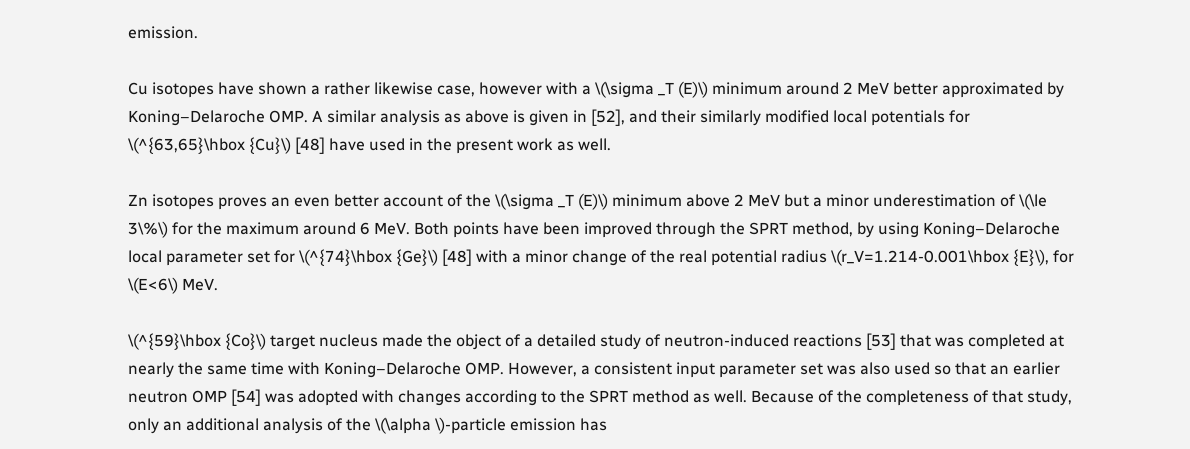emission.

Cu isotopes have shown a rather likewise case, however with a \(\sigma _T (E)\) minimum around 2 MeV better approximated by Koning–Delaroche OMP. A similar analysis as above is given in [52], and their similarly modified local potentials for \(^{63,65}\hbox {Cu}\) [48] have used in the present work as well.

Zn isotopes proves an even better account of the \(\sigma _T (E)\) minimum above 2 MeV but a minor underestimation of \(\le 3\%\) for the maximum around 6 MeV. Both points have been improved through the SPRT method, by using Koning–Delaroche local parameter set for \(^{74}\hbox {Ge}\) [48] with a minor change of the real potential radius \(r_V=1.214-0.001\hbox {E}\), for \(E<6\) MeV.

\(^{59}\hbox {Co}\) target nucleus made the object of a detailed study of neutron-induced reactions [53] that was completed at nearly the same time with Koning–Delaroche OMP. However, a consistent input parameter set was also used so that an earlier neutron OMP [54] was adopted with changes according to the SPRT method as well. Because of the completeness of that study, only an additional analysis of the \(\alpha \)-particle emission has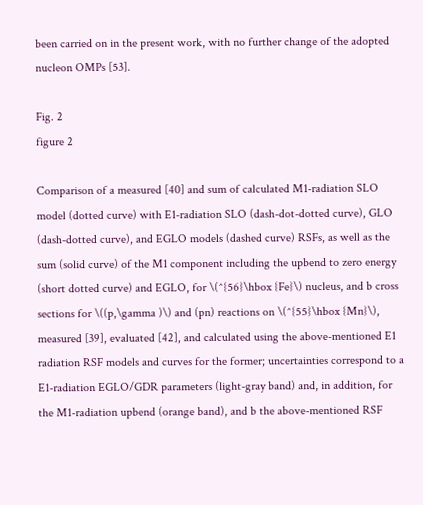been carried on in the present work, with no further change of the adopted nucleon OMPs [53].

Fig. 2
figure 2

Comparison of a measured [40] and sum of calculated M1-radiation SLO model (dotted curve) with E1-radiation SLO (dash-dot-dotted curve), GLO (dash-dotted curve), and EGLO models (dashed curve) RSFs, as well as the sum (solid curve) of the M1 component including the upbend to zero energy (short dotted curve) and EGLO, for \(^{56}\hbox {Fe}\) nucleus, and b cross sections for \((p,\gamma )\) and (pn) reactions on \(^{55}\hbox {Mn}\), measured [39], evaluated [42], and calculated using the above-mentioned E1 radiation RSF models and curves for the former; uncertainties correspond to a E1-radiation EGLO/GDR parameters (light-gray band) and, in addition, for the M1-radiation upbend (orange band), and b the above-mentioned RSF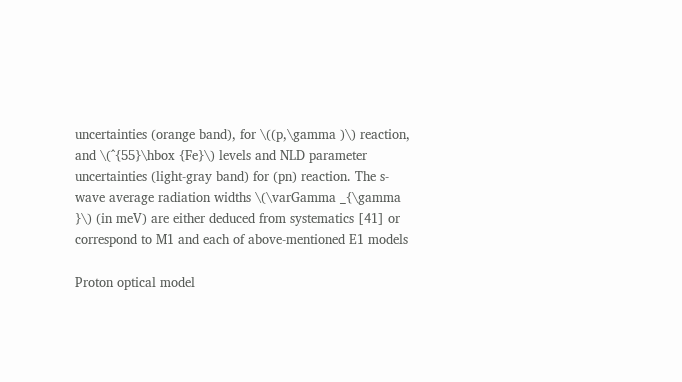uncertainties (orange band), for \((p,\gamma )\) reaction, and \(^{55}\hbox {Fe}\) levels and NLD parameter uncertainties (light-gray band) for (pn) reaction. The s-wave average radiation widths \(\varGamma _{\gamma }\) (in meV) are either deduced from systematics [41] or correspond to M1 and each of above-mentioned E1 models

Proton optical model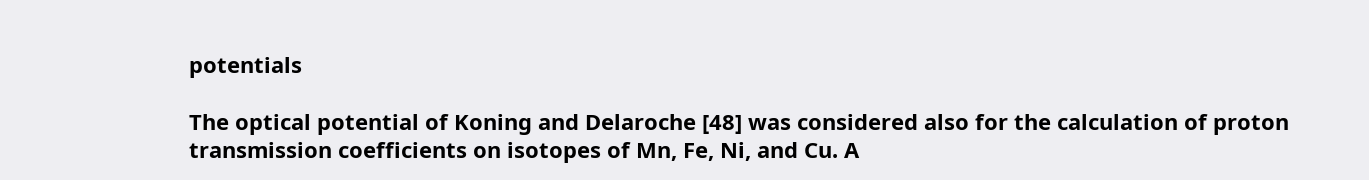potentials

The optical potential of Koning and Delaroche [48] was considered also for the calculation of proton transmission coefficients on isotopes of Mn, Fe, Ni, and Cu. A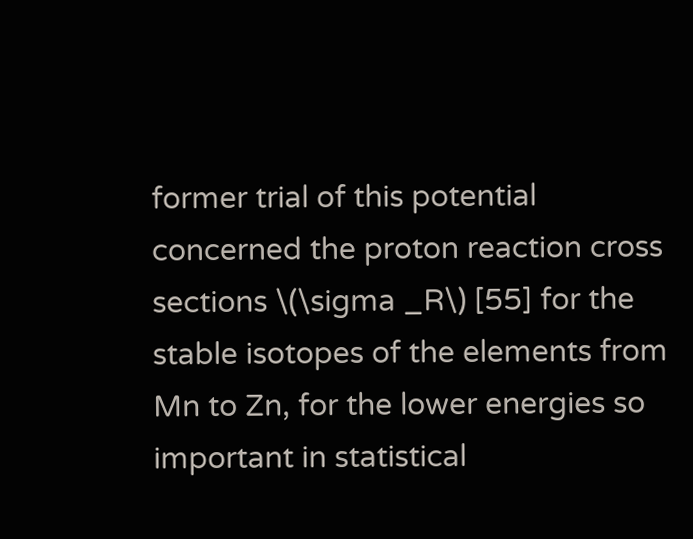former trial of this potential concerned the proton reaction cross sections \(\sigma _R\) [55] for the stable isotopes of the elements from Mn to Zn, for the lower energies so important in statistical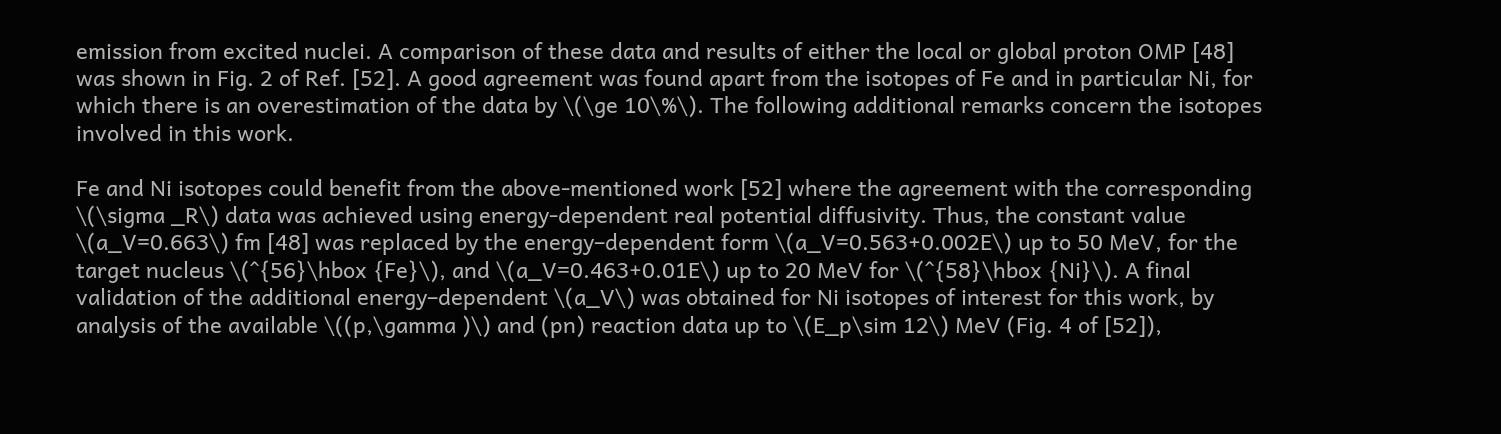emission from excited nuclei. A comparison of these data and results of either the local or global proton OMP [48] was shown in Fig. 2 of Ref. [52]. A good agreement was found apart from the isotopes of Fe and in particular Ni, for which there is an overestimation of the data by \(\ge 10\%\). The following additional remarks concern the isotopes involved in this work.

Fe and Ni isotopes could benefit from the above-mentioned work [52] where the agreement with the corresponding \(\sigma _R\) data was achieved using energy-dependent real potential diffusivity. Thus, the constant value \(a_V=0.663\) fm [48] was replaced by the energy–dependent form \(a_V=0.563+0.002E\) up to 50 MeV, for the target nucleus \(^{56}\hbox {Fe}\), and \(a_V=0.463+0.01E\) up to 20 MeV for \(^{58}\hbox {Ni}\). A final validation of the additional energy–dependent \(a_V\) was obtained for Ni isotopes of interest for this work, by analysis of the available \((p,\gamma )\) and (pn) reaction data up to \(E_p\sim 12\) MeV (Fig. 4 of [52]),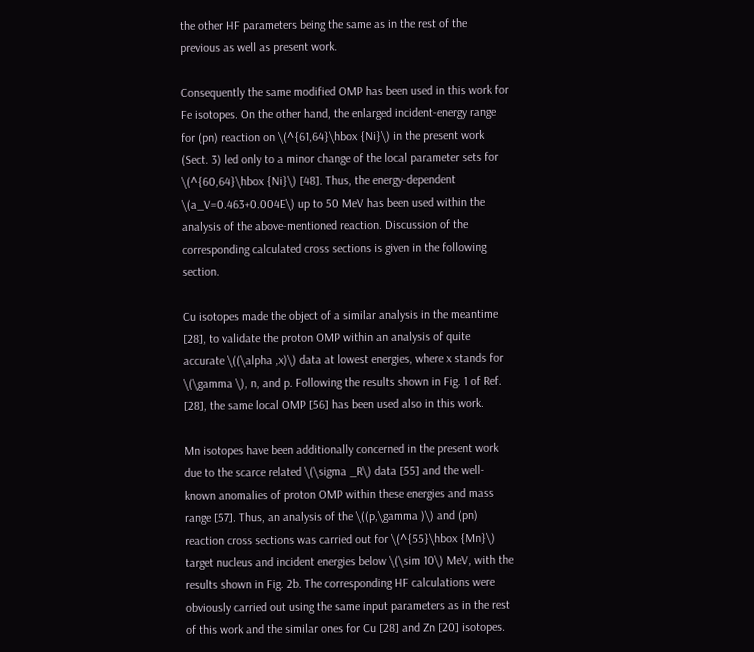the other HF parameters being the same as in the rest of the previous as well as present work.

Consequently the same modified OMP has been used in this work for Fe isotopes. On the other hand, the enlarged incident-energy range for (pn) reaction on \(^{61,64}\hbox {Ni}\) in the present work (Sect. 3) led only to a minor change of the local parameter sets for \(^{60,64}\hbox {Ni}\) [48]. Thus, the energy-dependent \(a_V=0.463+0.004E\) up to 50 MeV has been used within the analysis of the above-mentioned reaction. Discussion of the corresponding calculated cross sections is given in the following section.

Cu isotopes made the object of a similar analysis in the meantime [28], to validate the proton OMP within an analysis of quite accurate \((\alpha ,x)\) data at lowest energies, where x stands for \(\gamma \), n, and p. Following the results shown in Fig. 1 of Ref. [28], the same local OMP [56] has been used also in this work.

Mn isotopes have been additionally concerned in the present work due to the scarce related \(\sigma _R\) data [55] and the well-known anomalies of proton OMP within these energies and mass range [57]. Thus, an analysis of the \((p,\gamma )\) and (pn) reaction cross sections was carried out for \(^{55}\hbox {Mn}\) target nucleus and incident energies below \(\sim 10\) MeV, with the results shown in Fig. 2b. The corresponding HF calculations were obviously carried out using the same input parameters as in the rest of this work and the similar ones for Cu [28] and Zn [20] isotopes.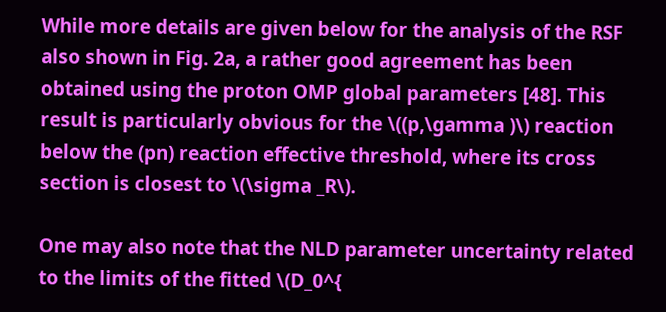While more details are given below for the analysis of the RSF also shown in Fig. 2a, a rather good agreement has been obtained using the proton OMP global parameters [48]. This result is particularly obvious for the \((p,\gamma )\) reaction below the (pn) reaction effective threshold, where its cross section is closest to \(\sigma _R\).

One may also note that the NLD parameter uncertainty related to the limits of the fitted \(D_0^{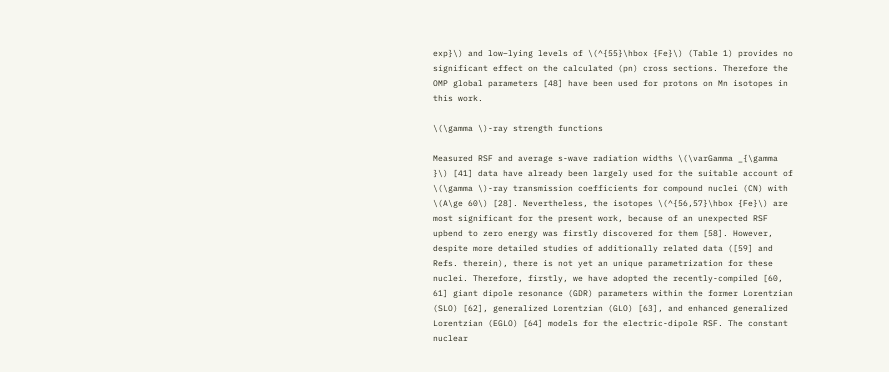exp}\) and low–lying levels of \(^{55}\hbox {Fe}\) (Table 1) provides no significant effect on the calculated (pn) cross sections. Therefore the OMP global parameters [48] have been used for protons on Mn isotopes in this work.

\(\gamma \)-ray strength functions

Measured RSF and average s-wave radiation widths \(\varGamma _{\gamma }\) [41] data have already been largely used for the suitable account of \(\gamma \)-ray transmission coefficients for compound nuclei (CN) with \(A\ge 60\) [28]. Nevertheless, the isotopes \(^{56,57}\hbox {Fe}\) are most significant for the present work, because of an unexpected RSF upbend to zero energy was firstly discovered for them [58]. However, despite more detailed studies of additionally related data ([59] and Refs. therein), there is not yet an unique parametrization for these nuclei. Therefore, firstly, we have adopted the recently-compiled [60, 61] giant dipole resonance (GDR) parameters within the former Lorentzian (SLO) [62], generalized Lorentzian (GLO) [63], and enhanced generalized Lorentzian (EGLO) [64] models for the electric-dipole RSF. The constant nuclear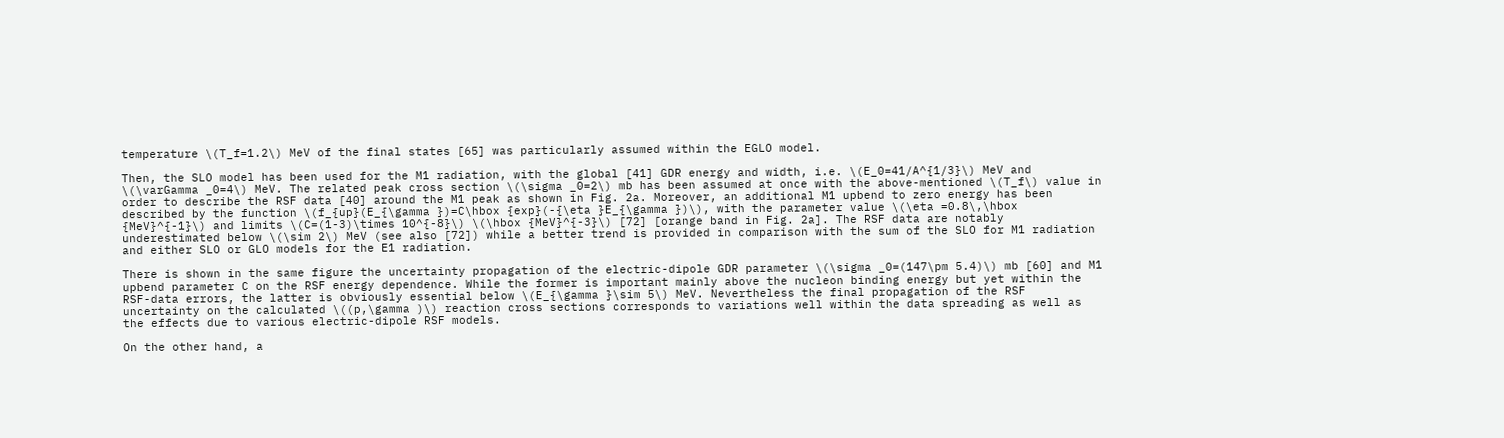temperature \(T_f=1.2\) MeV of the final states [65] was particularly assumed within the EGLO model.

Then, the SLO model has been used for the M1 radiation, with the global [41] GDR energy and width, i.e. \(E_0=41/A^{1/3}\) MeV and \(\varGamma _0=4\) MeV. The related peak cross section \(\sigma _0=2\) mb has been assumed at once with the above-mentioned \(T_f\) value in order to describe the RSF data [40] around the M1 peak as shown in Fig. 2a. Moreover, an additional M1 upbend to zero energy has been described by the function \(f_{up}(E_{\gamma })=C\hbox {exp}(-{\eta }E_{\gamma })\), with the parameter value \(\eta =0.8\,\hbox {MeV}^{-1}\) and limits \(C=(1-3)\times 10^{-8}\) \(\hbox {MeV}^{-3}\) [72] [orange band in Fig. 2a]. The RSF data are notably underestimated below \(\sim 2\) MeV (see also [72]) while a better trend is provided in comparison with the sum of the SLO for M1 radiation and either SLO or GLO models for the E1 radiation.

There is shown in the same figure the uncertainty propagation of the electric-dipole GDR parameter \(\sigma _0=(147\pm 5.4)\) mb [60] and M1 upbend parameter C on the RSF energy dependence. While the former is important mainly above the nucleon binding energy but yet within the RSF-data errors, the latter is obviously essential below \(E_{\gamma }\sim 5\) MeV. Nevertheless the final propagation of the RSF uncertainty on the calculated \((p,\gamma )\) reaction cross sections corresponds to variations well within the data spreading as well as the effects due to various electric-dipole RSF models.

On the other hand, a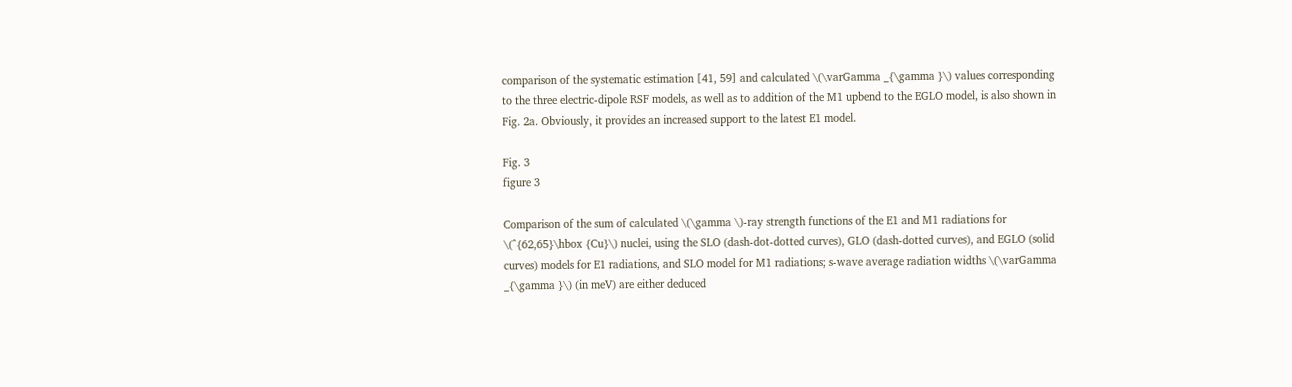comparison of the systematic estimation [41, 59] and calculated \(\varGamma _{\gamma }\) values corresponding to the three electric-dipole RSF models, as well as to addition of the M1 upbend to the EGLO model, is also shown in Fig. 2a. Obviously, it provides an increased support to the latest E1 model.

Fig. 3
figure 3

Comparison of the sum of calculated \(\gamma \)-ray strength functions of the E1 and M1 radiations for \(^{62,65}\hbox {Cu}\) nuclei, using the SLO (dash-dot-dotted curves), GLO (dash-dotted curves), and EGLO (solid curves) models for E1 radiations, and SLO model for M1 radiations; s-wave average radiation widths \(\varGamma _{\gamma }\) (in meV) are either deduced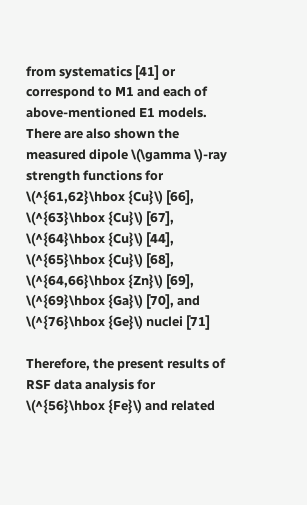from systematics [41] or correspond to M1 and each of above-mentioned E1 models. There are also shown the measured dipole \(\gamma \)-ray strength functions for \(^{61,62}\hbox {Cu}\) [66], \(^{63}\hbox {Cu}\) [67], \(^{64}\hbox {Cu}\) [44], \(^{65}\hbox {Cu}\) [68], \(^{64,66}\hbox {Zn}\) [69], \(^{69}\hbox {Ga}\) [70], and \(^{76}\hbox {Ge}\) nuclei [71]

Therefore, the present results of RSF data analysis for \(^{56}\hbox {Fe}\) and related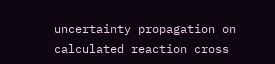uncertainty propagation on calculated reaction cross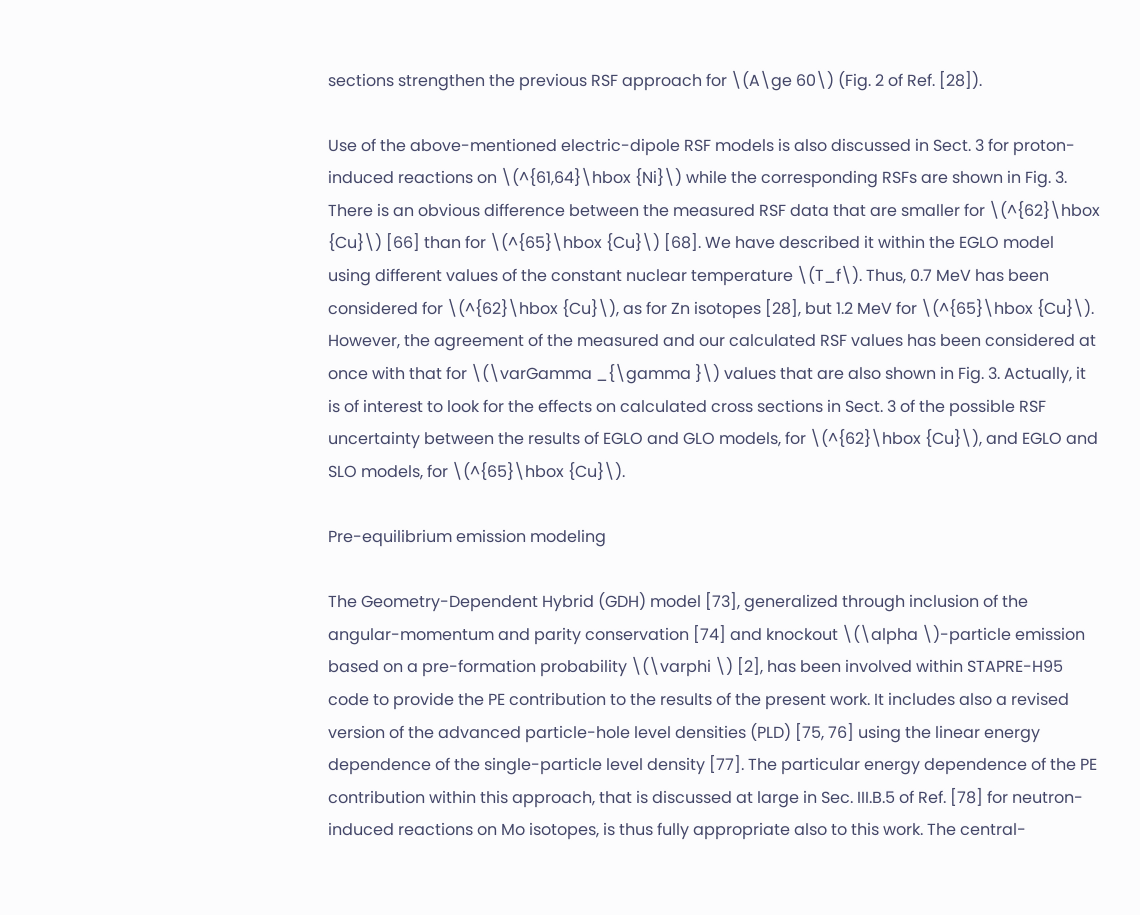sections strengthen the previous RSF approach for \(A\ge 60\) (Fig. 2 of Ref. [28]).

Use of the above-mentioned electric-dipole RSF models is also discussed in Sect. 3 for proton-induced reactions on \(^{61,64}\hbox {Ni}\) while the corresponding RSFs are shown in Fig. 3. There is an obvious difference between the measured RSF data that are smaller for \(^{62}\hbox {Cu}\) [66] than for \(^{65}\hbox {Cu}\) [68]. We have described it within the EGLO model using different values of the constant nuclear temperature \(T_f\). Thus, 0.7 MeV has been considered for \(^{62}\hbox {Cu}\), as for Zn isotopes [28], but 1.2 MeV for \(^{65}\hbox {Cu}\). However, the agreement of the measured and our calculated RSF values has been considered at once with that for \(\varGamma _{\gamma }\) values that are also shown in Fig. 3. Actually, it is of interest to look for the effects on calculated cross sections in Sect. 3 of the possible RSF uncertainty between the results of EGLO and GLO models, for \(^{62}\hbox {Cu}\), and EGLO and SLO models, for \(^{65}\hbox {Cu}\).

Pre-equilibrium emission modeling

The Geometry-Dependent Hybrid (GDH) model [73], generalized through inclusion of the angular-momentum and parity conservation [74] and knockout \(\alpha \)-particle emission based on a pre-formation probability \(\varphi \) [2], has been involved within STAPRE-H95 code to provide the PE contribution to the results of the present work. It includes also a revised version of the advanced particle-hole level densities (PLD) [75, 76] using the linear energy dependence of the single-particle level density [77]. The particular energy dependence of the PE contribution within this approach, that is discussed at large in Sec. III.B.5 of Ref. [78] for neutron-induced reactions on Mo isotopes, is thus fully appropriate also to this work. The central-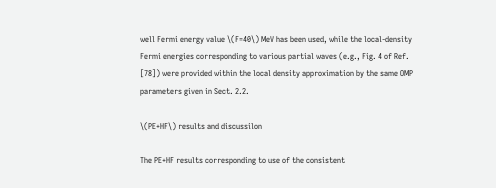well Fermi energy value \(F=40\) MeV has been used, while the local-density Fermi energies corresponding to various partial waves (e.g., Fig. 4 of Ref. [78]) were provided within the local density approximation by the same OMP parameters given in Sect. 2.2.

\(PE+HF\) results and discussilon

The PE+HF results corresponding to use of the consistent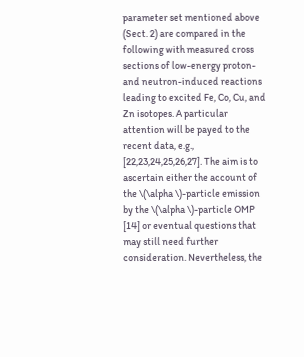parameter set mentioned above (Sect. 2) are compared in the following with measured cross sections of low-energy proton- and neutron-induced reactions leading to excited Fe, Co, Cu, and Zn isotopes. A particular attention will be payed to the recent data, e.g., [22,23,24,25,26,27]. The aim is to ascertain either the account of the \(\alpha \)-particle emission by the \(\alpha \)-particle OMP [14] or eventual questions that may still need further consideration. Nevertheless, the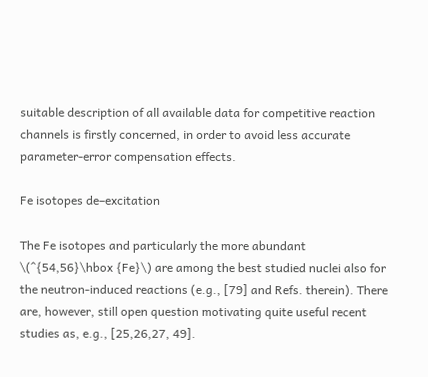suitable description of all available data for competitive reaction channels is firstly concerned, in order to avoid less accurate parameter-error compensation effects.

Fe isotopes de–excitation

The Fe isotopes and particularly the more abundant \(^{54,56}\hbox {Fe}\) are among the best studied nuclei also for the neutron-induced reactions (e.g., [79] and Refs. therein). There are, however, still open question motivating quite useful recent studies as, e.g., [25,26,27, 49].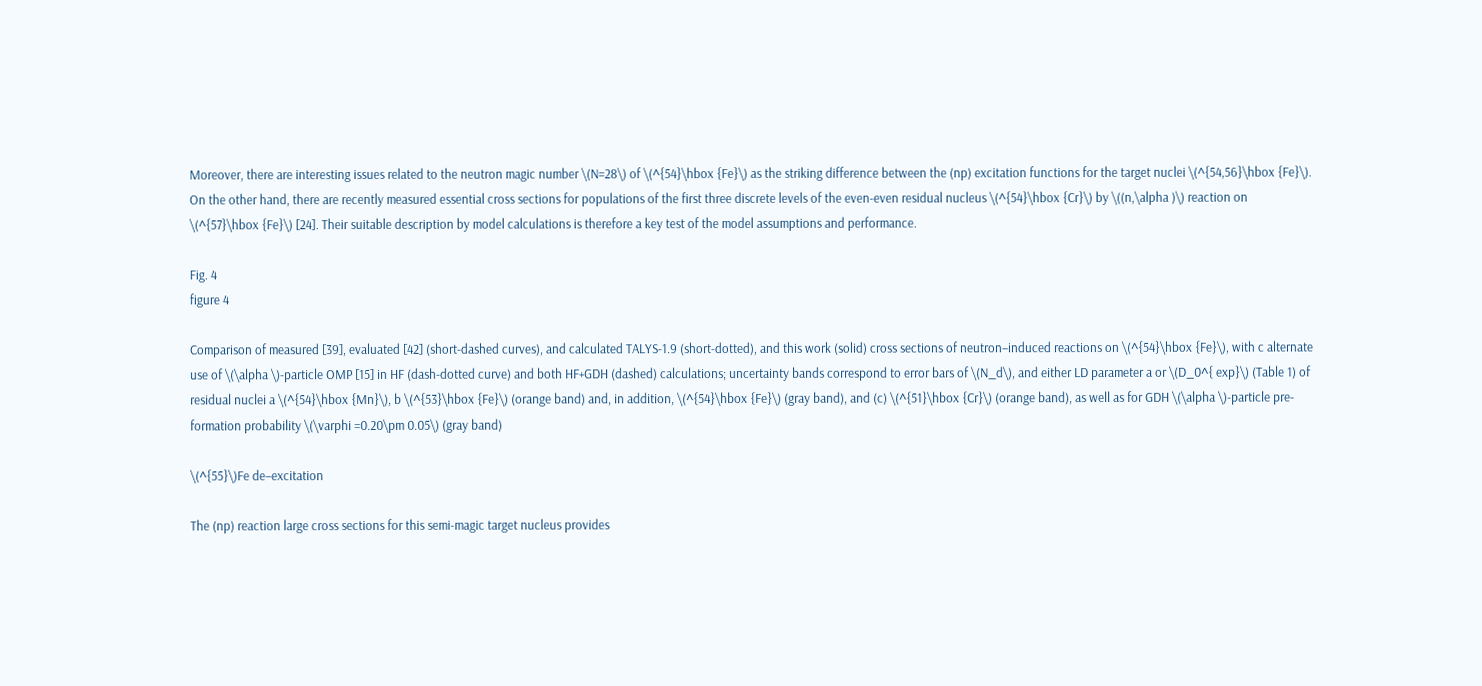Moreover, there are interesting issues related to the neutron magic number \(N=28\) of \(^{54}\hbox {Fe}\) as the striking difference between the (np) excitation functions for the target nuclei \(^{54,56}\hbox {Fe}\). On the other hand, there are recently measured essential cross sections for populations of the first three discrete levels of the even-even residual nucleus \(^{54}\hbox {Cr}\) by \((n,\alpha )\) reaction on \(^{57}\hbox {Fe}\) [24]. Their suitable description by model calculations is therefore a key test of the model assumptions and performance.

Fig. 4
figure 4

Comparison of measured [39], evaluated [42] (short-dashed curves), and calculated TALYS-1.9 (short-dotted), and this work (solid) cross sections of neutron–induced reactions on \(^{54}\hbox {Fe}\), with c alternate use of \(\alpha \)-particle OMP [15] in HF (dash-dotted curve) and both HF+GDH (dashed) calculations; uncertainty bands correspond to error bars of \(N_d\), and either LD parameter a or \(D_0^{ exp}\) (Table 1) of residual nuclei a \(^{54}\hbox {Mn}\), b \(^{53}\hbox {Fe}\) (orange band) and, in addition, \(^{54}\hbox {Fe}\) (gray band), and (c) \(^{51}\hbox {Cr}\) (orange band), as well as for GDH \(\alpha \)-particle pre-formation probability \(\varphi =0.20\pm 0.05\) (gray band)

\(^{55}\)Fe de–excitation

The (np) reaction large cross sections for this semi-magic target nucleus provides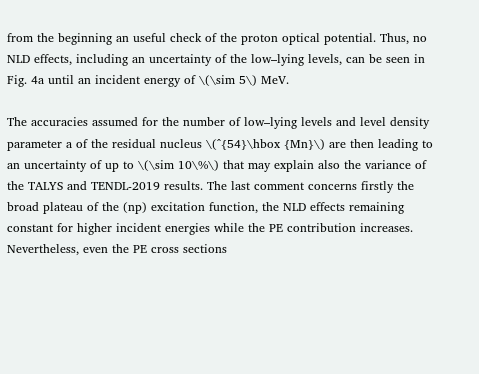from the beginning an useful check of the proton optical potential. Thus, no NLD effects, including an uncertainty of the low–lying levels, can be seen in Fig. 4a until an incident energy of \(\sim 5\) MeV.

The accuracies assumed for the number of low–lying levels and level density parameter a of the residual nucleus \(^{54}\hbox {Mn}\) are then leading to an uncertainty of up to \(\sim 10\%\) that may explain also the variance of the TALYS and TENDL-2019 results. The last comment concerns firstly the broad plateau of the (np) excitation function, the NLD effects remaining constant for higher incident energies while the PE contribution increases. Nevertheless, even the PE cross sections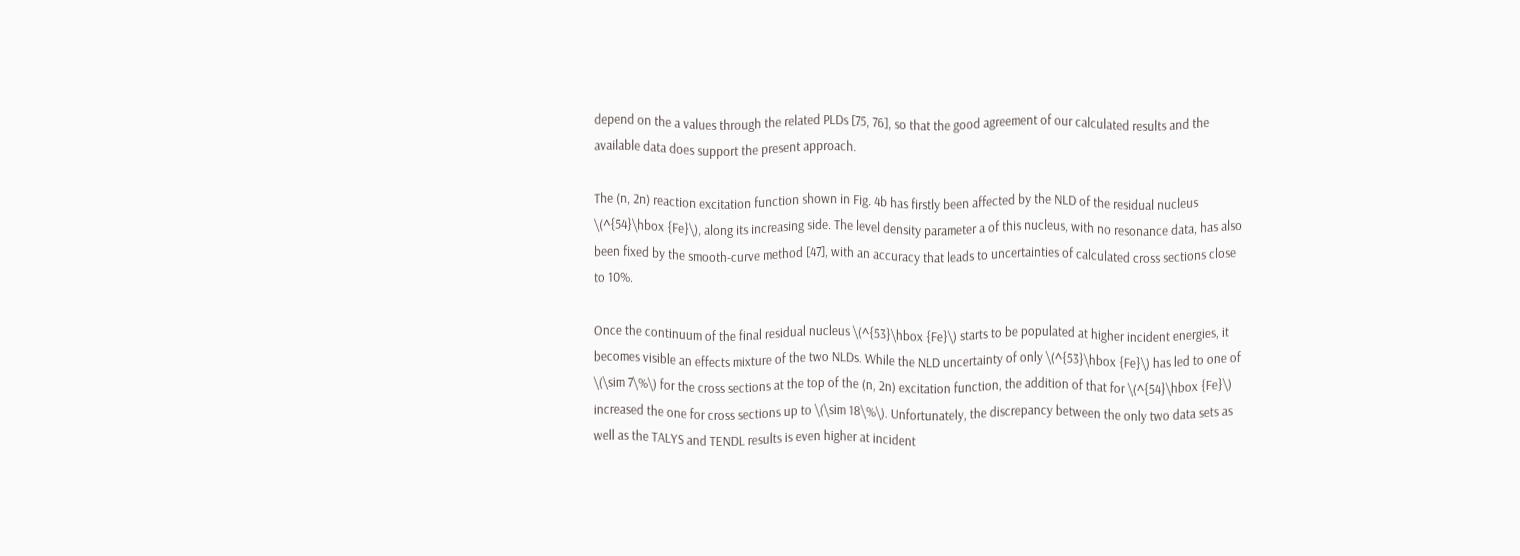depend on the a values through the related PLDs [75, 76], so that the good agreement of our calculated results and the available data does support the present approach.

The (n, 2n) reaction excitation function shown in Fig. 4b has firstly been affected by the NLD of the residual nucleus \(^{54}\hbox {Fe}\), along its increasing side. The level density parameter a of this nucleus, with no resonance data, has also been fixed by the smooth-curve method [47], with an accuracy that leads to uncertainties of calculated cross sections close to 10%.

Once the continuum of the final residual nucleus \(^{53}\hbox {Fe}\) starts to be populated at higher incident energies, it becomes visible an effects mixture of the two NLDs. While the NLD uncertainty of only \(^{53}\hbox {Fe}\) has led to one of \(\sim 7\%\) for the cross sections at the top of the (n, 2n) excitation function, the addition of that for \(^{54}\hbox {Fe}\) increased the one for cross sections up to \(\sim 18\%\). Unfortunately, the discrepancy between the only two data sets as well as the TALYS and TENDL results is even higher at incident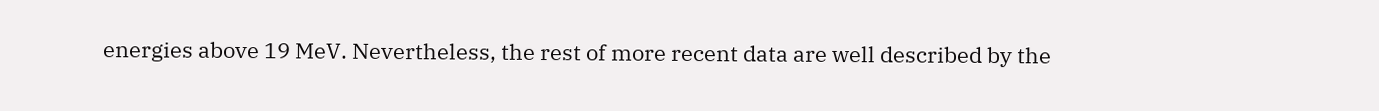energies above 19 MeV. Nevertheless, the rest of more recent data are well described by the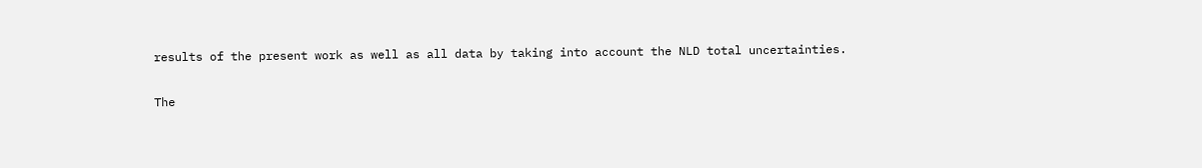results of the present work as well as all data by taking into account the NLD total uncertainties.

The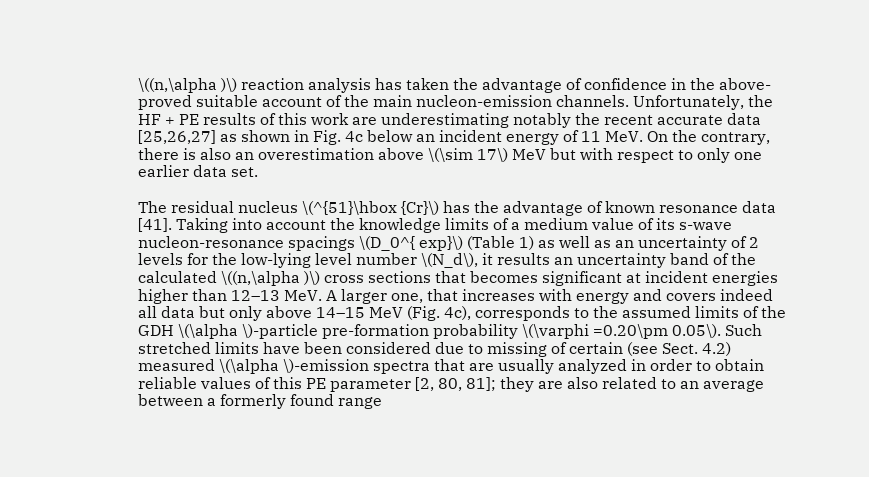\((n,\alpha )\) reaction analysis has taken the advantage of confidence in the above-proved suitable account of the main nucleon-emission channels. Unfortunately, the HF + PE results of this work are underestimating notably the recent accurate data [25,26,27] as shown in Fig. 4c below an incident energy of 11 MeV. On the contrary, there is also an overestimation above \(\sim 17\) MeV but with respect to only one earlier data set.

The residual nucleus \(^{51}\hbox {Cr}\) has the advantage of known resonance data [41]. Taking into account the knowledge limits of a medium value of its s-wave nucleon-resonance spacings \(D_0^{ exp}\) (Table 1) as well as an uncertainty of 2 levels for the low-lying level number \(N_d\), it results an uncertainty band of the calculated \((n,\alpha )\) cross sections that becomes significant at incident energies higher than 12–13 MeV. A larger one, that increases with energy and covers indeed all data but only above 14–15 MeV (Fig. 4c), corresponds to the assumed limits of the GDH \(\alpha \)-particle pre-formation probability \(\varphi =0.20\pm 0.05\). Such stretched limits have been considered due to missing of certain (see Sect. 4.2) measured \(\alpha \)-emission spectra that are usually analyzed in order to obtain reliable values of this PE parameter [2, 80, 81]; they are also related to an average between a formerly found range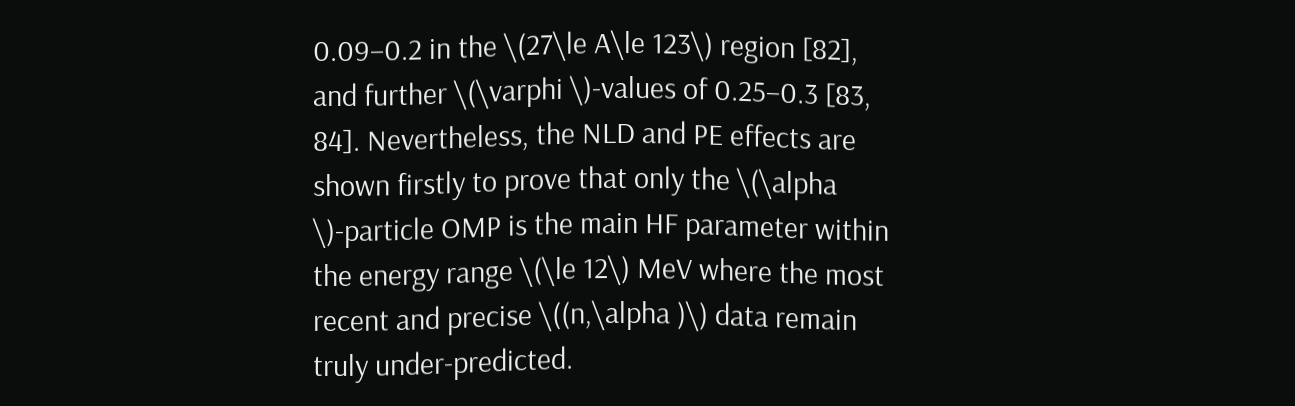0.09–0.2 in the \(27\le A\le 123\) region [82], and further \(\varphi \)-values of 0.25–0.3 [83, 84]. Nevertheless, the NLD and PE effects are shown firstly to prove that only the \(\alpha \)-particle OMP is the main HF parameter within the energy range \(\le 12\) MeV where the most recent and precise \((n,\alpha )\) data remain truly under-predicted.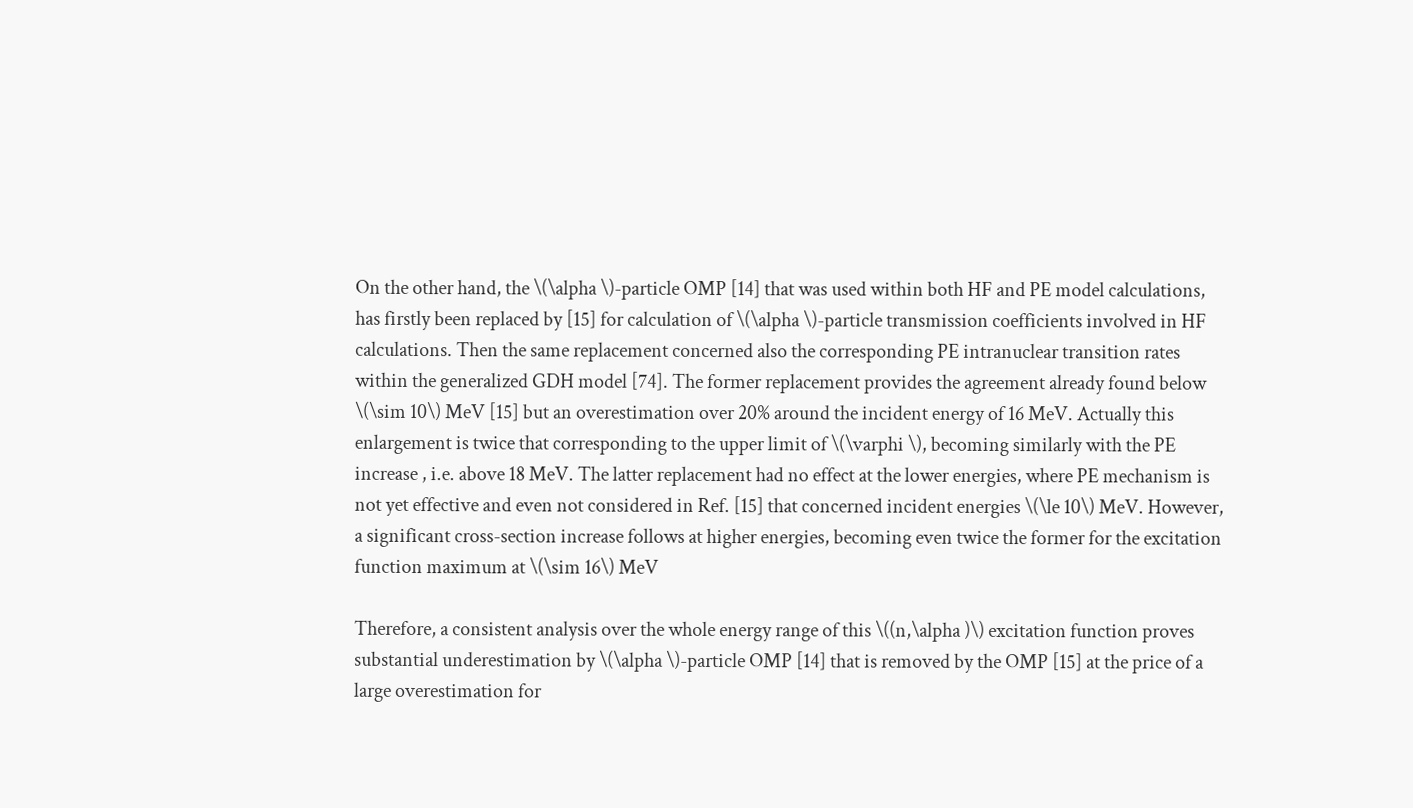On the other hand, the \(\alpha \)-particle OMP [14] that was used within both HF and PE model calculations, has firstly been replaced by [15] for calculation of \(\alpha \)-particle transmission coefficients involved in HF calculations. Then the same replacement concerned also the corresponding PE intranuclear transition rates within the generalized GDH model [74]. The former replacement provides the agreement already found below \(\sim 10\) MeV [15] but an overestimation over 20% around the incident energy of 16 MeV. Actually this enlargement is twice that corresponding to the upper limit of \(\varphi \), becoming similarly with the PE increase , i.e. above 18 MeV. The latter replacement had no effect at the lower energies, where PE mechanism is not yet effective and even not considered in Ref. [15] that concerned incident energies \(\le 10\) MeV. However, a significant cross-section increase follows at higher energies, becoming even twice the former for the excitation function maximum at \(\sim 16\) MeV

Therefore, a consistent analysis over the whole energy range of this \((n,\alpha )\) excitation function proves substantial underestimation by \(\alpha \)-particle OMP [14] that is removed by the OMP [15] at the price of a large overestimation for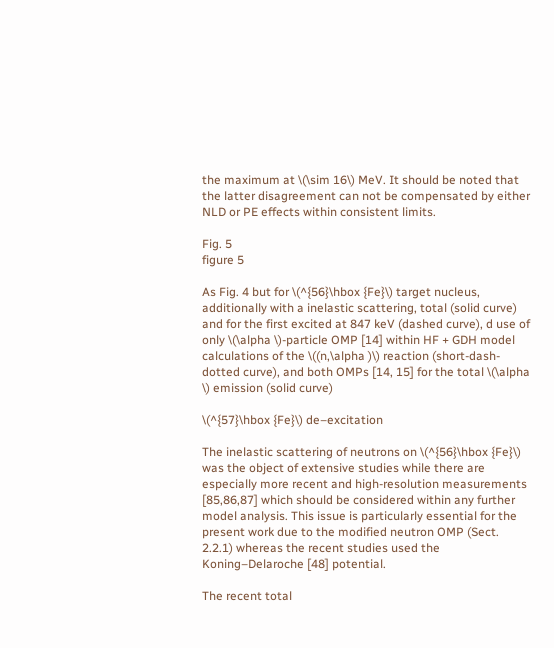the maximum at \(\sim 16\) MeV. It should be noted that the latter disagreement can not be compensated by either NLD or PE effects within consistent limits.

Fig. 5
figure 5

As Fig. 4 but for \(^{56}\hbox {Fe}\) target nucleus, additionally with a inelastic scattering, total (solid curve) and for the first excited at 847 keV (dashed curve), d use of only \(\alpha \)-particle OMP [14] within HF + GDH model calculations of the \((n,\alpha )\) reaction (short-dash-dotted curve), and both OMPs [14, 15] for the total \(\alpha \) emission (solid curve)

\(^{57}\hbox {Fe}\) de–excitation

The inelastic scattering of neutrons on \(^{56}\hbox {Fe}\) was the object of extensive studies while there are especially more recent and high-resolution measurements [85,86,87] which should be considered within any further model analysis. This issue is particularly essential for the present work due to the modified neutron OMP (Sect. 2.2.1) whereas the recent studies used the Koning–Delaroche [48] potential.

The recent total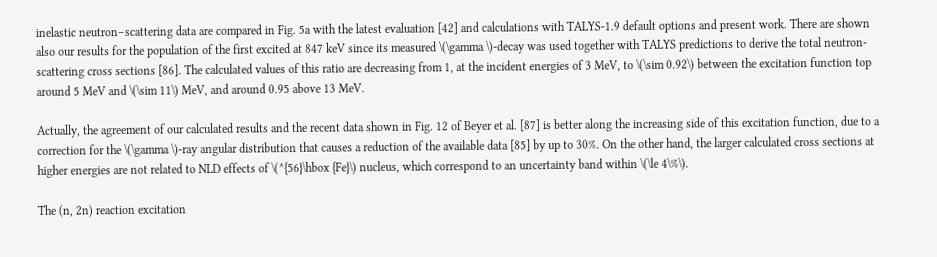inelastic neutron–scattering data are compared in Fig. 5a with the latest evaluation [42] and calculations with TALYS-1.9 default options and present work. There are shown also our results for the population of the first excited at 847 keV since its measured \(\gamma \)-decay was used together with TALYS predictions to derive the total neutron-scattering cross sections [86]. The calculated values of this ratio are decreasing from 1, at the incident energies of 3 MeV, to \(\sim 0.92\) between the excitation function top around 5 MeV and \(\sim 11\) MeV, and around 0.95 above 13 MeV.

Actually, the agreement of our calculated results and the recent data shown in Fig. 12 of Beyer et al. [87] is better along the increasing side of this excitation function, due to a correction for the \(\gamma \)-ray angular distribution that causes a reduction of the available data [85] by up to 30%. On the other hand, the larger calculated cross sections at higher energies are not related to NLD effects of \(^{56}\hbox {Fe}\) nucleus, which correspond to an uncertainty band within \(\le 4\%\).

The (n, 2n) reaction excitation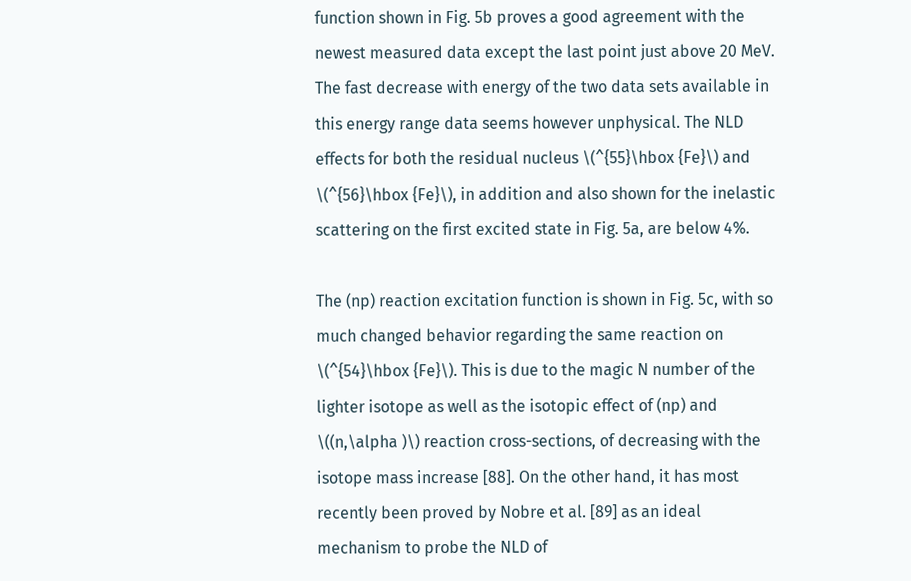function shown in Fig. 5b proves a good agreement with the newest measured data except the last point just above 20 MeV. The fast decrease with energy of the two data sets available in this energy range data seems however unphysical. The NLD effects for both the residual nucleus \(^{55}\hbox {Fe}\) and \(^{56}\hbox {Fe}\), in addition and also shown for the inelastic scattering on the first excited state in Fig. 5a, are below 4%.

The (np) reaction excitation function is shown in Fig. 5c, with so much changed behavior regarding the same reaction on \(^{54}\hbox {Fe}\). This is due to the magic N number of the lighter isotope as well as the isotopic effect of (np) and \((n,\alpha )\) reaction cross-sections, of decreasing with the isotope mass increase [88]. On the other hand, it has most recently been proved by Nobre et al. [89] as an ideal mechanism to probe the NLD of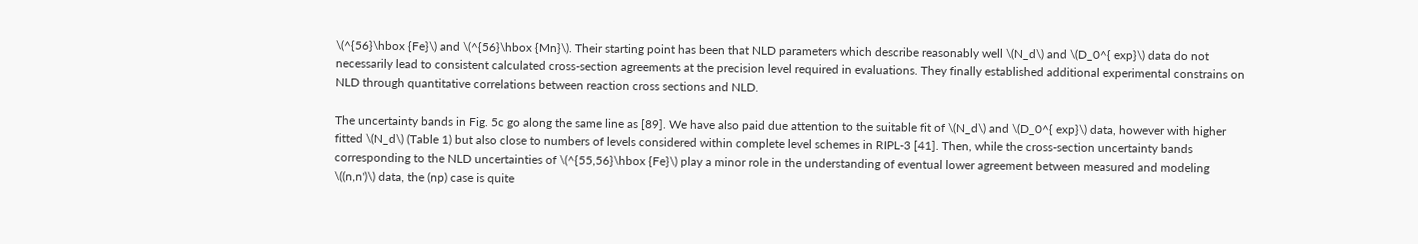\(^{56}\hbox {Fe}\) and \(^{56}\hbox {Mn}\). Their starting point has been that NLD parameters which describe reasonably well \(N_d\) and \(D_0^{ exp}\) data do not necessarily lead to consistent calculated cross-section agreements at the precision level required in evaluations. They finally established additional experimental constrains on NLD through quantitative correlations between reaction cross sections and NLD.

The uncertainty bands in Fig. 5c go along the same line as [89]. We have also paid due attention to the suitable fit of \(N_d\) and \(D_0^{ exp}\) data, however with higher fitted \(N_d\) (Table 1) but also close to numbers of levels considered within complete level schemes in RIPL-3 [41]. Then, while the cross-section uncertainty bands corresponding to the NLD uncertainties of \(^{55,56}\hbox {Fe}\) play a minor role in the understanding of eventual lower agreement between measured and modeling \((n,n')\) data, the (np) case is quite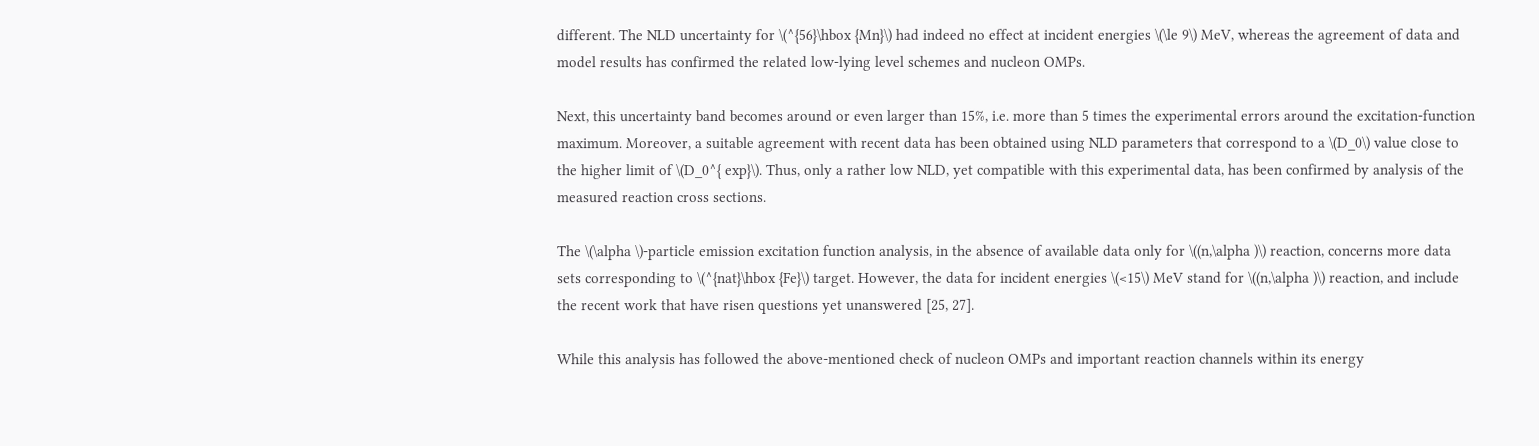different. The NLD uncertainty for \(^{56}\hbox {Mn}\) had indeed no effect at incident energies \(\le 9\) MeV, whereas the agreement of data and model results has confirmed the related low-lying level schemes and nucleon OMPs.

Next, this uncertainty band becomes around or even larger than 15%, i.e. more than 5 times the experimental errors around the excitation-function maximum. Moreover, a suitable agreement with recent data has been obtained using NLD parameters that correspond to a \(D_0\) value close to the higher limit of \(D_0^{ exp}\). Thus, only a rather low NLD, yet compatible with this experimental data, has been confirmed by analysis of the measured reaction cross sections.

The \(\alpha \)-particle emission excitation function analysis, in the absence of available data only for \((n,\alpha )\) reaction, concerns more data sets corresponding to \(^{nat}\hbox {Fe}\) target. However, the data for incident energies \(<15\) MeV stand for \((n,\alpha )\) reaction, and include the recent work that have risen questions yet unanswered [25, 27].

While this analysis has followed the above-mentioned check of nucleon OMPs and important reaction channels within its energy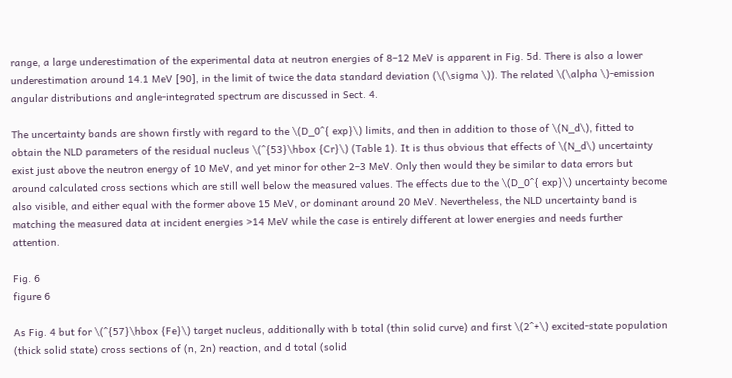range, a large underestimation of the experimental data at neutron energies of 8–12 MeV is apparent in Fig. 5d. There is also a lower underestimation around 14.1 MeV [90], in the limit of twice the data standard deviation (\(\sigma \)). The related \(\alpha \)-emission angular distributions and angle-integrated spectrum are discussed in Sect. 4.

The uncertainty bands are shown firstly with regard to the \(D_0^{ exp}\) limits, and then in addition to those of \(N_d\), fitted to obtain the NLD parameters of the residual nucleus \(^{53}\hbox {Cr}\) (Table 1). It is thus obvious that effects of \(N_d\) uncertainty exist just above the neutron energy of 10 MeV, and yet minor for other 2–3 MeV. Only then would they be similar to data errors but around calculated cross sections which are still well below the measured values. The effects due to the \(D_0^{ exp}\) uncertainty become also visible, and either equal with the former above 15 MeV, or dominant around 20 MeV. Nevertheless, the NLD uncertainty band is matching the measured data at incident energies >14 MeV while the case is entirely different at lower energies and needs further attention.

Fig. 6
figure 6

As Fig. 4 but for \(^{57}\hbox {Fe}\) target nucleus, additionally with b total (thin solid curve) and first \(2^+\) excited-state population (thick solid state) cross sections of (n, 2n) reaction, and d total (solid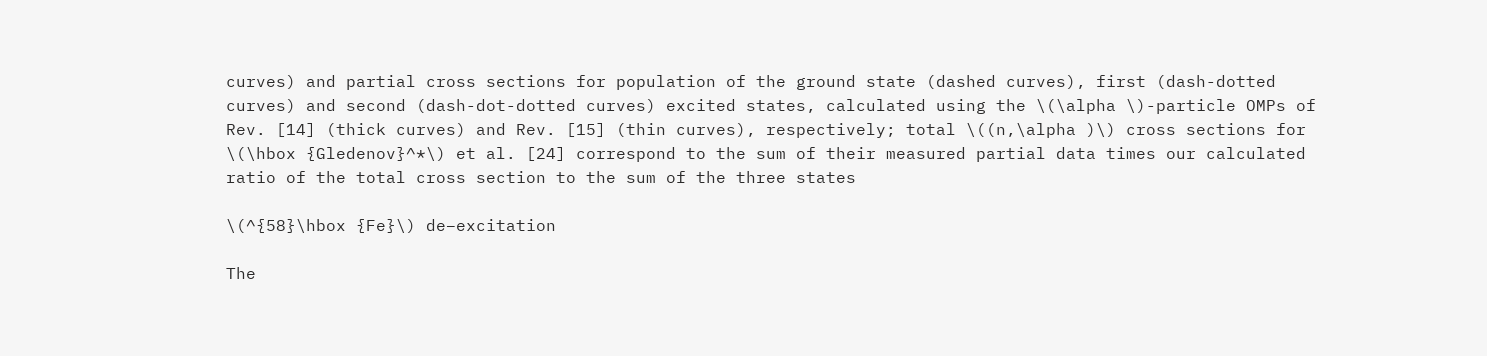curves) and partial cross sections for population of the ground state (dashed curves), first (dash-dotted curves) and second (dash-dot-dotted curves) excited states, calculated using the \(\alpha \)-particle OMPs of Rev. [14] (thick curves) and Rev. [15] (thin curves), respectively; total \((n,\alpha )\) cross sections for \(\hbox {Gledenov}^*\) et al. [24] correspond to the sum of their measured partial data times our calculated ratio of the total cross section to the sum of the three states

\(^{58}\hbox {Fe}\) de–excitation

The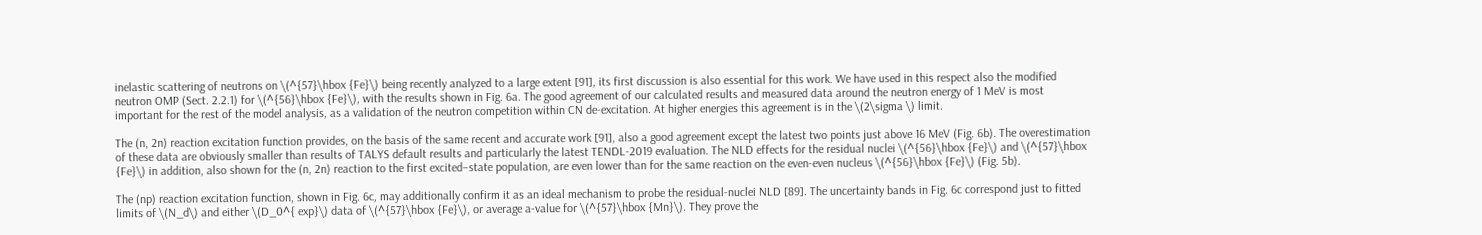inelastic scattering of neutrons on \(^{57}\hbox {Fe}\) being recently analyzed to a large extent [91], its first discussion is also essential for this work. We have used in this respect also the modified neutron OMP (Sect. 2.2.1) for \(^{56}\hbox {Fe}\), with the results shown in Fig. 6a. The good agreement of our calculated results and measured data around the neutron energy of 1 MeV is most important for the rest of the model analysis, as a validation of the neutron competition within CN de-excitation. At higher energies this agreement is in the \(2\sigma \) limit.

The (n, 2n) reaction excitation function provides, on the basis of the same recent and accurate work [91], also a good agreement except the latest two points just above 16 MeV (Fig. 6b). The overestimation of these data are obviously smaller than results of TALYS default results and particularly the latest TENDL-2019 evaluation. The NLD effects for the residual nuclei \(^{56}\hbox {Fe}\) and \(^{57}\hbox {Fe}\) in addition, also shown for the (n, 2n) reaction to the first excited–state population, are even lower than for the same reaction on the even-even nucleus \(^{56}\hbox {Fe}\) (Fig. 5b).

The (np) reaction excitation function, shown in Fig. 6c, may additionally confirm it as an ideal mechanism to probe the residual-nuclei NLD [89]. The uncertainty bands in Fig. 6c correspond just to fitted limits of \(N_d\) and either \(D_0^{ exp}\) data of \(^{57}\hbox {Fe}\), or average a-value for \(^{57}\hbox {Mn}\). They prove the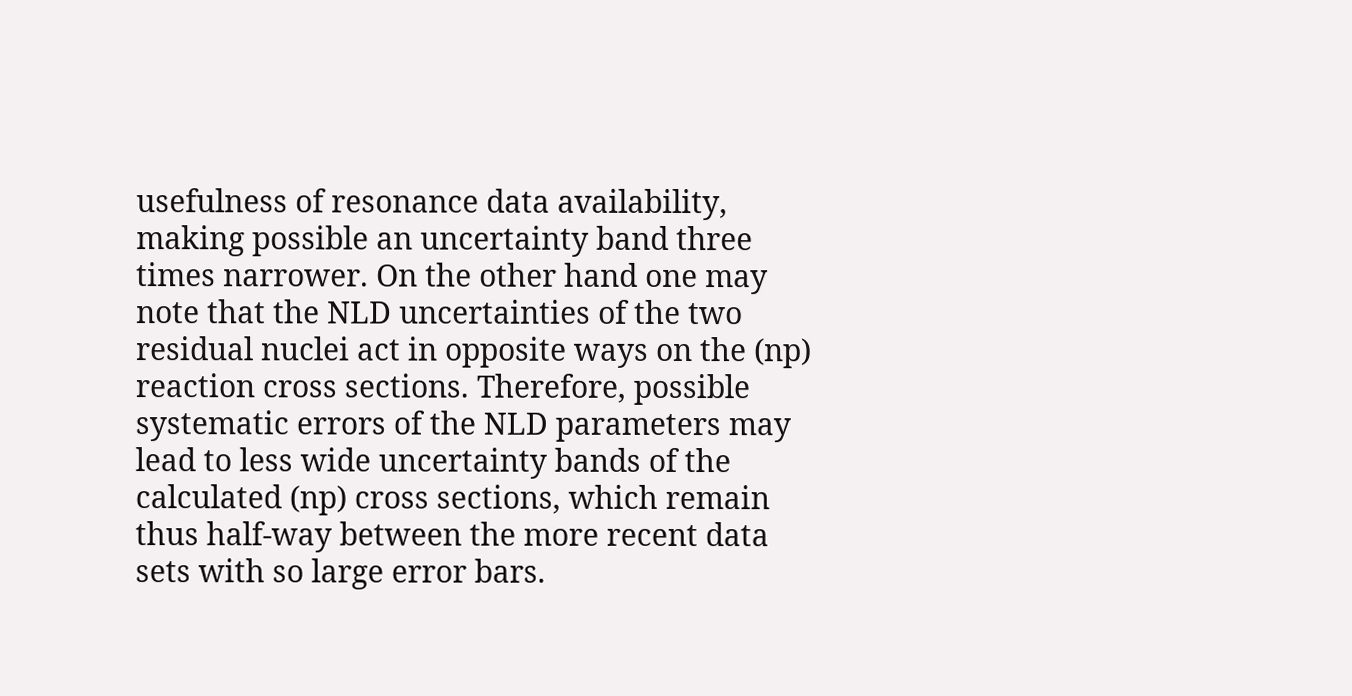usefulness of resonance data availability, making possible an uncertainty band three times narrower. On the other hand one may note that the NLD uncertainties of the two residual nuclei act in opposite ways on the (np) reaction cross sections. Therefore, possible systematic errors of the NLD parameters may lead to less wide uncertainty bands of the calculated (np) cross sections, which remain thus half-way between the more recent data sets with so large error bars.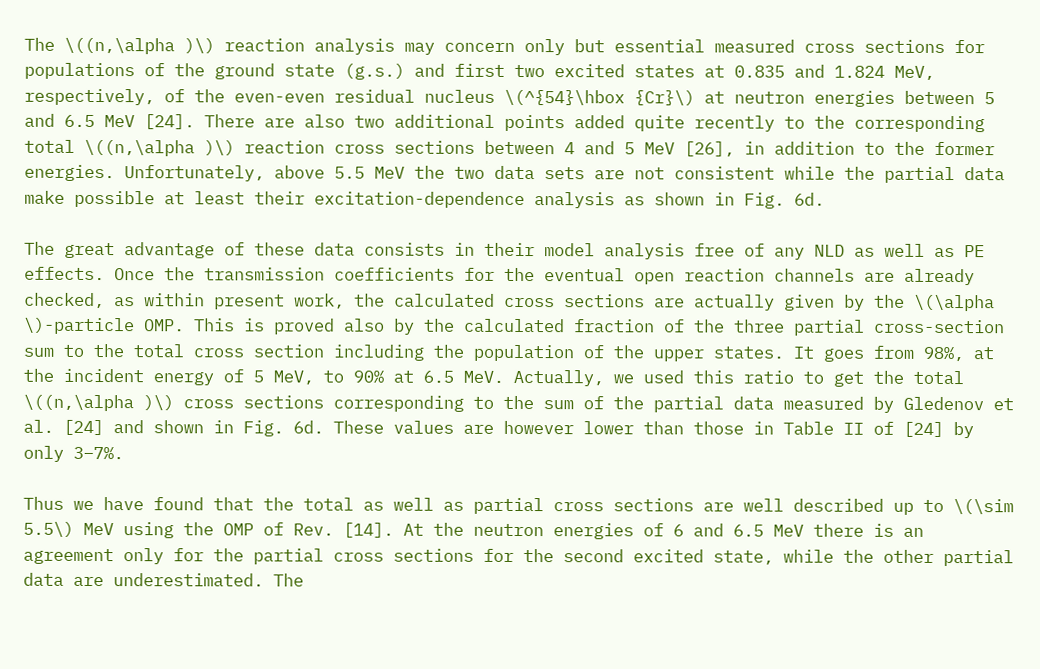The \((n,\alpha )\) reaction analysis may concern only but essential measured cross sections for populations of the ground state (g.s.) and first two excited states at 0.835 and 1.824 MeV, respectively, of the even-even residual nucleus \(^{54}\hbox {Cr}\) at neutron energies between 5 and 6.5 MeV [24]. There are also two additional points added quite recently to the corresponding total \((n,\alpha )\) reaction cross sections between 4 and 5 MeV [26], in addition to the former energies. Unfortunately, above 5.5 MeV the two data sets are not consistent while the partial data make possible at least their excitation-dependence analysis as shown in Fig. 6d.

The great advantage of these data consists in their model analysis free of any NLD as well as PE effects. Once the transmission coefficients for the eventual open reaction channels are already checked, as within present work, the calculated cross sections are actually given by the \(\alpha \)-particle OMP. This is proved also by the calculated fraction of the three partial cross-section sum to the total cross section including the population of the upper states. It goes from 98%, at the incident energy of 5 MeV, to 90% at 6.5 MeV. Actually, we used this ratio to get the total \((n,\alpha )\) cross sections corresponding to the sum of the partial data measured by Gledenov et al. [24] and shown in Fig. 6d. These values are however lower than those in Table II of [24] by only 3–7%.

Thus we have found that the total as well as partial cross sections are well described up to \(\sim 5.5\) MeV using the OMP of Rev. [14]. At the neutron energies of 6 and 6.5 MeV there is an agreement only for the partial cross sections for the second excited state, while the other partial data are underestimated. The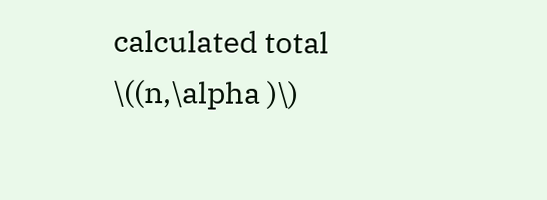calculated total \((n,\alpha )\)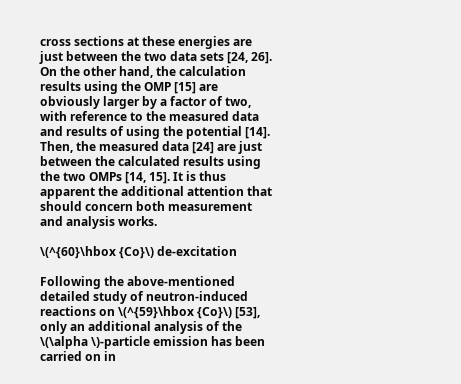cross sections at these energies are just between the two data sets [24, 26]. On the other hand, the calculation results using the OMP [15] are obviously larger by a factor of two, with reference to the measured data and results of using the potential [14]. Then, the measured data [24] are just between the calculated results using the two OMPs [14, 15]. It is thus apparent the additional attention that should concern both measurement and analysis works.

\(^{60}\hbox {Co}\) de-excitation

Following the above-mentioned detailed study of neutron-induced reactions on \(^{59}\hbox {Co}\) [53], only an additional analysis of the \(\alpha \)-particle emission has been carried on in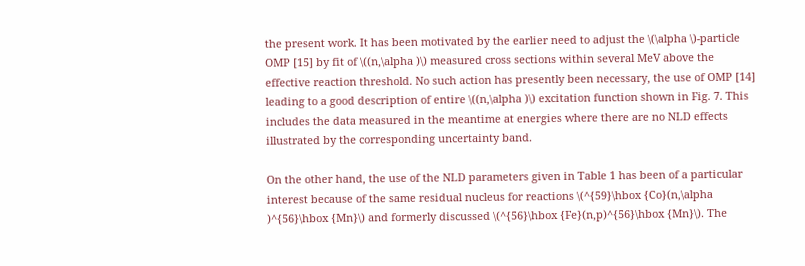the present work. It has been motivated by the earlier need to adjust the \(\alpha \)-particle OMP [15] by fit of \((n,\alpha )\) measured cross sections within several MeV above the effective reaction threshold. No such action has presently been necessary, the use of OMP [14] leading to a good description of entire \((n,\alpha )\) excitation function shown in Fig. 7. This includes the data measured in the meantime at energies where there are no NLD effects illustrated by the corresponding uncertainty band.

On the other hand, the use of the NLD parameters given in Table 1 has been of a particular interest because of the same residual nucleus for reactions \(^{59}\hbox {Co}(n,\alpha )^{56}\hbox {Mn}\) and formerly discussed \(^{56}\hbox {Fe}(n,p)^{56}\hbox {Mn}\). The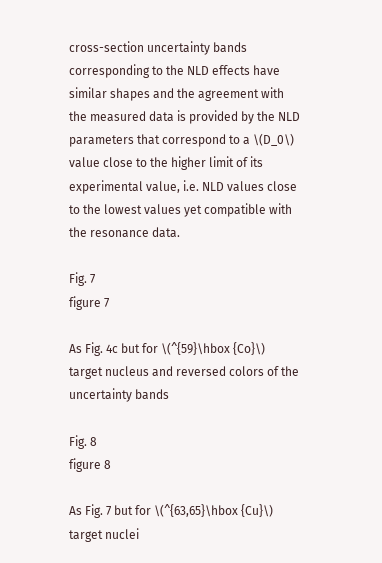cross-section uncertainty bands corresponding to the NLD effects have similar shapes and the agreement with the measured data is provided by the NLD parameters that correspond to a \(D_0\) value close to the higher limit of its experimental value, i.e. NLD values close to the lowest values yet compatible with the resonance data.

Fig. 7
figure 7

As Fig. 4c but for \(^{59}\hbox {Co}\) target nucleus and reversed colors of the uncertainty bands

Fig. 8
figure 8

As Fig. 7 but for \(^{63,65}\hbox {Cu}\) target nuclei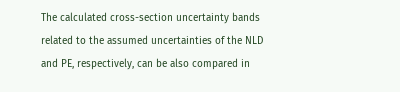The calculated cross-section uncertainty bands related to the assumed uncertainties of the NLD and PE, respectively, can be also compared in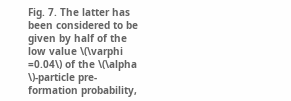Fig. 7. The latter has been considered to be given by half of the low value \(\varphi =0.04\) of the \(\alpha \)-particle pre-formation probability,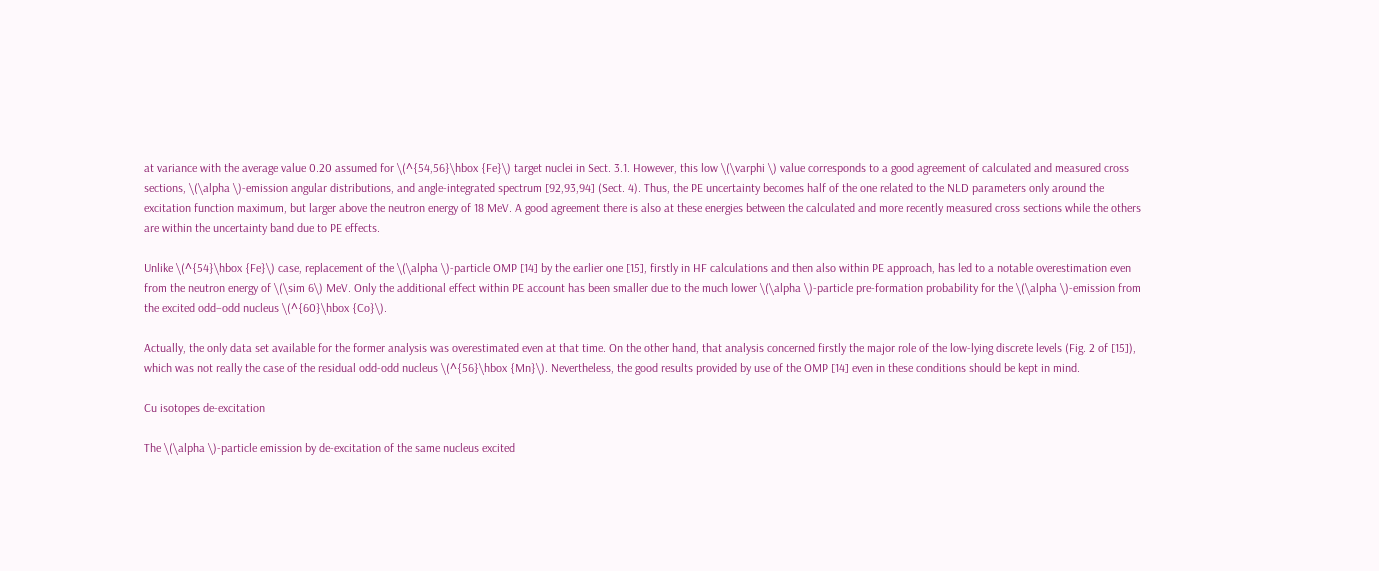at variance with the average value 0.20 assumed for \(^{54,56}\hbox {Fe}\) target nuclei in Sect. 3.1. However, this low \(\varphi \) value corresponds to a good agreement of calculated and measured cross sections, \(\alpha \)-emission angular distributions, and angle-integrated spectrum [92,93,94] (Sect. 4). Thus, the PE uncertainty becomes half of the one related to the NLD parameters only around the excitation function maximum, but larger above the neutron energy of 18 MeV. A good agreement there is also at these energies between the calculated and more recently measured cross sections while the others are within the uncertainty band due to PE effects.

Unlike \(^{54}\hbox {Fe}\) case, replacement of the \(\alpha \)-particle OMP [14] by the earlier one [15], firstly in HF calculations and then also within PE approach, has led to a notable overestimation even from the neutron energy of \(\sim 6\) MeV. Only the additional effect within PE account has been smaller due to the much lower \(\alpha \)-particle pre-formation probability for the \(\alpha \)-emission from the excited odd–odd nucleus \(^{60}\hbox {Co}\).

Actually, the only data set available for the former analysis was overestimated even at that time. On the other hand, that analysis concerned firstly the major role of the low-lying discrete levels (Fig. 2 of [15]), which was not really the case of the residual odd-odd nucleus \(^{56}\hbox {Mn}\). Nevertheless, the good results provided by use of the OMP [14] even in these conditions should be kept in mind.

Cu isotopes de-excitation

The \(\alpha \)-particle emission by de-excitation of the same nucleus excited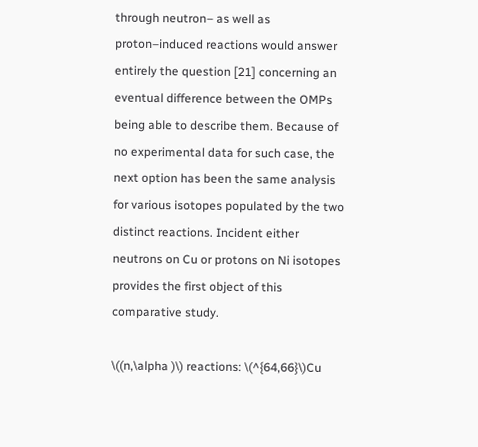through neutron– as well as proton–induced reactions would answer entirely the question [21] concerning an eventual difference between the OMPs being able to describe them. Because of no experimental data for such case, the next option has been the same analysis for various isotopes populated by the two distinct reactions. Incident either neutrons on Cu or protons on Ni isotopes provides the first object of this comparative study.

\((n,\alpha )\) reactions: \(^{64,66}\)Cu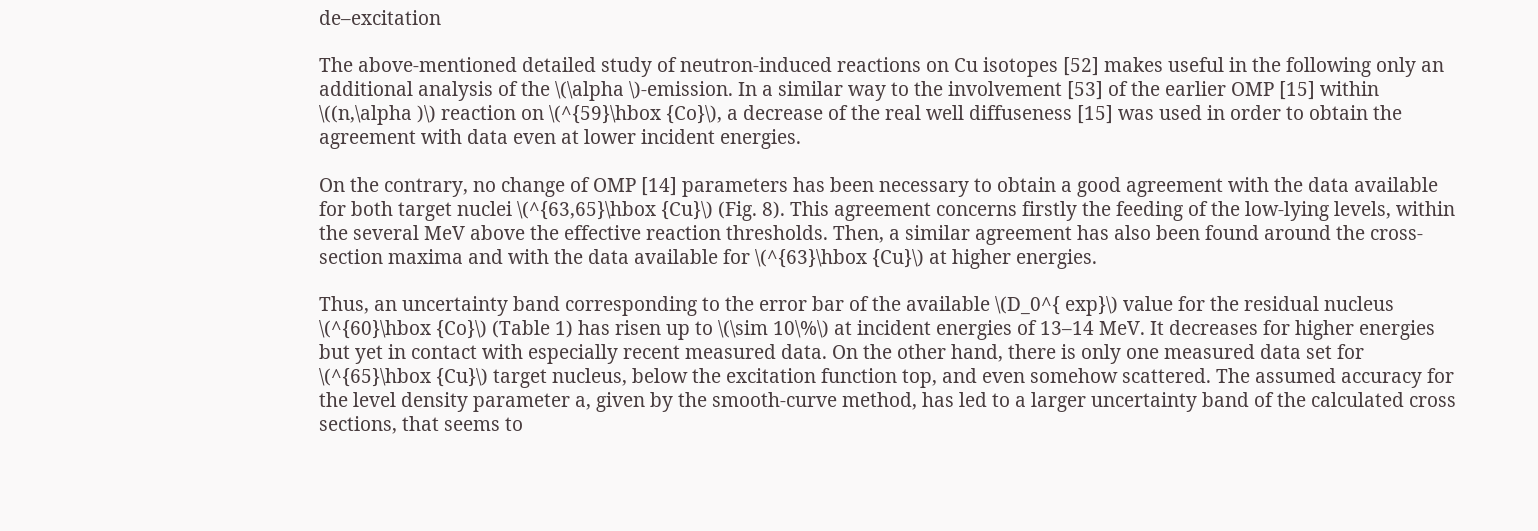de–excitation

The above-mentioned detailed study of neutron-induced reactions on Cu isotopes [52] makes useful in the following only an additional analysis of the \(\alpha \)-emission. In a similar way to the involvement [53] of the earlier OMP [15] within \((n,\alpha )\) reaction on \(^{59}\hbox {Co}\), a decrease of the real well diffuseness [15] was used in order to obtain the agreement with data even at lower incident energies.

On the contrary, no change of OMP [14] parameters has been necessary to obtain a good agreement with the data available for both target nuclei \(^{63,65}\hbox {Cu}\) (Fig. 8). This agreement concerns firstly the feeding of the low-lying levels, within the several MeV above the effective reaction thresholds. Then, a similar agreement has also been found around the cross-section maxima and with the data available for \(^{63}\hbox {Cu}\) at higher energies.

Thus, an uncertainty band corresponding to the error bar of the available \(D_0^{ exp}\) value for the residual nucleus \(^{60}\hbox {Co}\) (Table 1) has risen up to \(\sim 10\%\) at incident energies of 13–14 MeV. It decreases for higher energies but yet in contact with especially recent measured data. On the other hand, there is only one measured data set for \(^{65}\hbox {Cu}\) target nucleus, below the excitation function top, and even somehow scattered. The assumed accuracy for the level density parameter a, given by the smooth-curve method, has led to a larger uncertainty band of the calculated cross sections, that seems to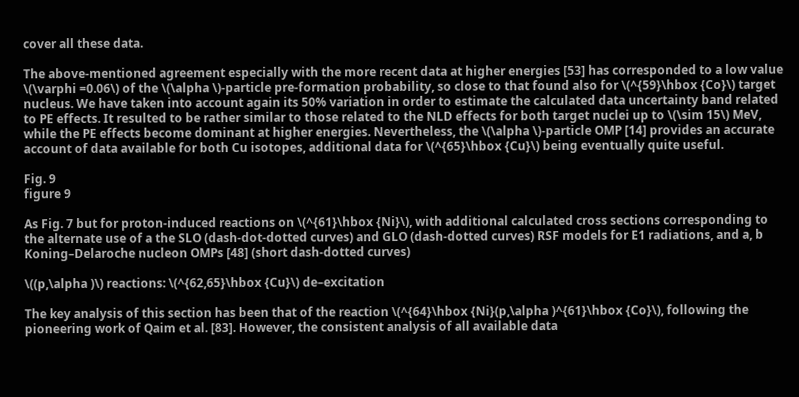cover all these data.

The above-mentioned agreement especially with the more recent data at higher energies [53] has corresponded to a low value \(\varphi =0.06\) of the \(\alpha \)-particle pre-formation probability, so close to that found also for \(^{59}\hbox {Co}\) target nucleus. We have taken into account again its 50% variation in order to estimate the calculated data uncertainty band related to PE effects. It resulted to be rather similar to those related to the NLD effects for both target nuclei up to \(\sim 15\) MeV, while the PE effects become dominant at higher energies. Nevertheless, the \(\alpha \)-particle OMP [14] provides an accurate account of data available for both Cu isotopes, additional data for \(^{65}\hbox {Cu}\) being eventually quite useful.

Fig. 9
figure 9

As Fig. 7 but for proton-induced reactions on \(^{61}\hbox {Ni}\), with additional calculated cross sections corresponding to the alternate use of a the SLO (dash-dot-dotted curves) and GLO (dash-dotted curves) RSF models for E1 radiations, and a, b Koning–Delaroche nucleon OMPs [48] (short dash-dotted curves)

\((p,\alpha )\) reactions: \(^{62,65}\hbox {Cu}\) de–excitation

The key analysis of this section has been that of the reaction \(^{64}\hbox {Ni}(p,\alpha )^{61}\hbox {Co}\), following the pioneering work of Qaim et al. [83]. However, the consistent analysis of all available data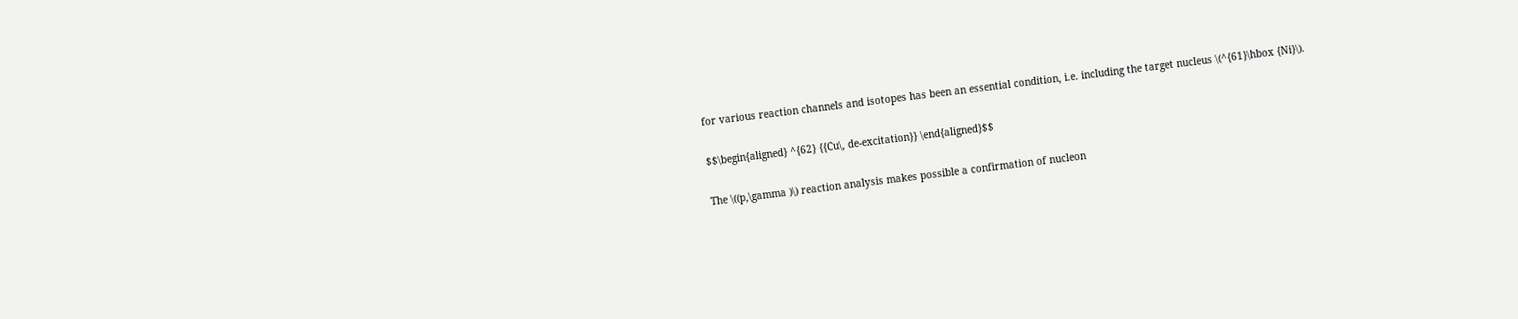for various reaction channels and isotopes has been an essential condition, i.e. including the target nucleus \(^{61}\hbox {Ni}\).

$$\begin{aligned} ^{62} {{Cu\, de-excitation}} \end{aligned}$$

The \((p,\gamma )\) reaction analysis makes possible a confirmation of nucleon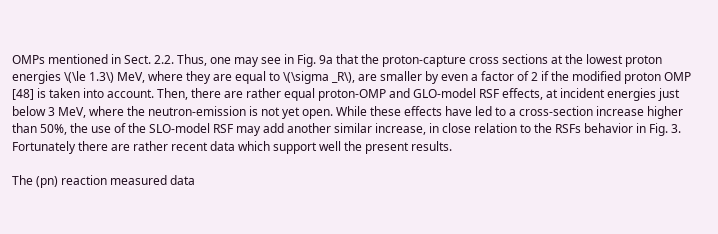OMPs mentioned in Sect. 2.2. Thus, one may see in Fig. 9a that the proton-capture cross sections at the lowest proton energies \(\le 1.3\) MeV, where they are equal to \(\sigma _R\), are smaller by even a factor of 2 if the modified proton OMP [48] is taken into account. Then, there are rather equal proton-OMP and GLO-model RSF effects, at incident energies just below 3 MeV, where the neutron-emission is not yet open. While these effects have led to a cross-section increase higher than 50%, the use of the SLO-model RSF may add another similar increase, in close relation to the RSFs behavior in Fig. 3. Fortunately there are rather recent data which support well the present results.

The (pn) reaction measured data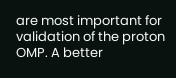are most important for validation of the proton OMP. A better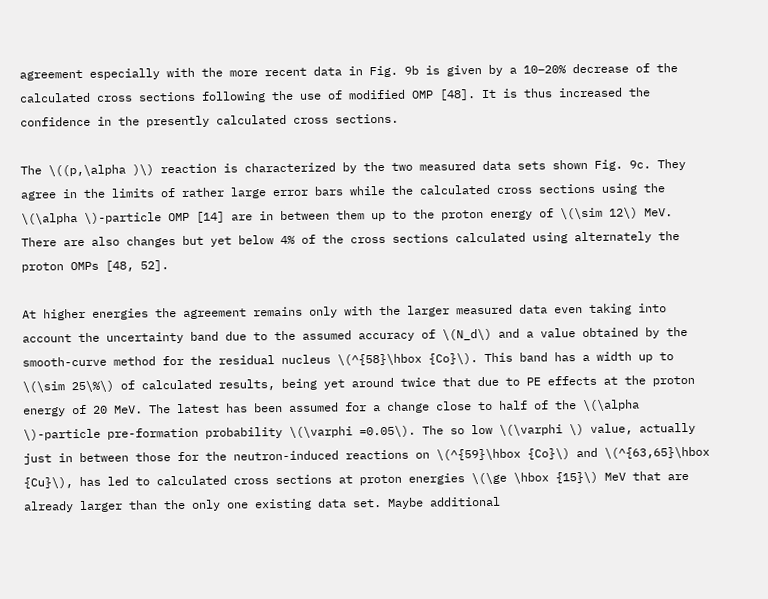agreement especially with the more recent data in Fig. 9b is given by a 10–20% decrease of the calculated cross sections following the use of modified OMP [48]. It is thus increased the confidence in the presently calculated cross sections.

The \((p,\alpha )\) reaction is characterized by the two measured data sets shown Fig. 9c. They agree in the limits of rather large error bars while the calculated cross sections using the \(\alpha \)-particle OMP [14] are in between them up to the proton energy of \(\sim 12\) MeV. There are also changes but yet below 4% of the cross sections calculated using alternately the proton OMPs [48, 52].

At higher energies the agreement remains only with the larger measured data even taking into account the uncertainty band due to the assumed accuracy of \(N_d\) and a value obtained by the smooth-curve method for the residual nucleus \(^{58}\hbox {Co}\). This band has a width up to \(\sim 25\%\) of calculated results, being yet around twice that due to PE effects at the proton energy of 20 MeV. The latest has been assumed for a change close to half of the \(\alpha \)-particle pre-formation probability \(\varphi =0.05\). The so low \(\varphi \) value, actually just in between those for the neutron-induced reactions on \(^{59}\hbox {Co}\) and \(^{63,65}\hbox {Cu}\), has led to calculated cross sections at proton energies \(\ge \hbox {15}\) MeV that are already larger than the only one existing data set. Maybe additional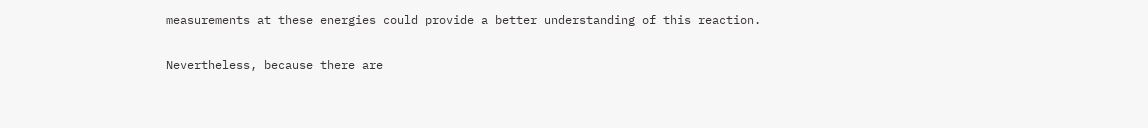measurements at these energies could provide a better understanding of this reaction.

Nevertheless, because there are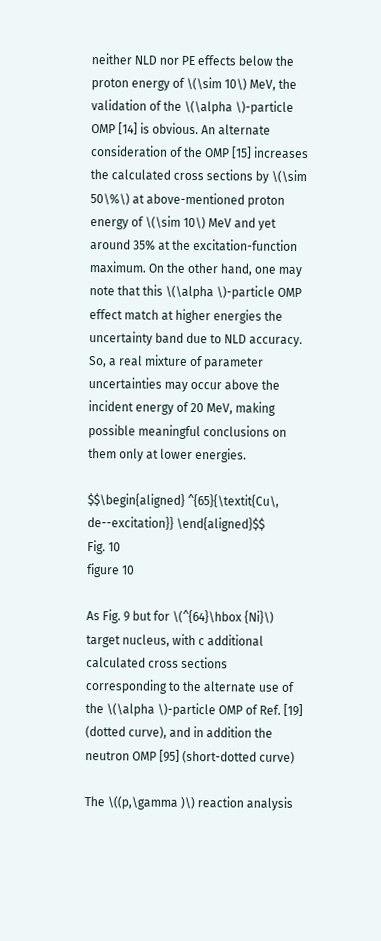neither NLD nor PE effects below the proton energy of \(\sim 10\) MeV, the validation of the \(\alpha \)-particle OMP [14] is obvious. An alternate consideration of the OMP [15] increases the calculated cross sections by \(\sim 50\%\) at above-mentioned proton energy of \(\sim 10\) MeV and yet around 35% at the excitation-function maximum. On the other hand, one may note that this \(\alpha \)-particle OMP effect match at higher energies the uncertainty band due to NLD accuracy. So, a real mixture of parameter uncertainties may occur above the incident energy of 20 MeV, making possible meaningful conclusions on them only at lower energies.

$$\begin{aligned} ^{65}{\textit{Cu\, de--excitation}} \end{aligned}$$
Fig. 10
figure 10

As Fig. 9 but for \(^{64}\hbox {Ni}\) target nucleus, with c additional calculated cross sections corresponding to the alternate use of the \(\alpha \)-particle OMP of Ref. [19] (dotted curve), and in addition the neutron OMP [95] (short-dotted curve)

The \((p,\gamma )\) reaction analysis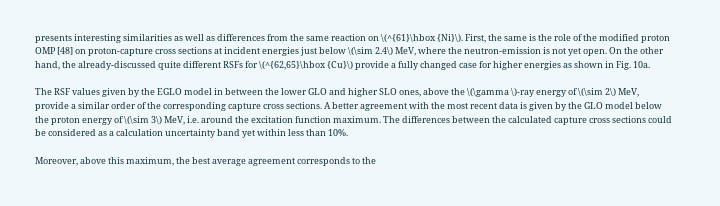presents interesting similarities as well as differences from the same reaction on \(^{61}\hbox {Ni}\). First, the same is the role of the modified proton OMP [48] on proton-capture cross sections at incident energies just below \(\sim 2.4\) MeV, where the neutron-emission is not yet open. On the other hand, the already-discussed quite different RSFs for \(^{62,65}\hbox {Cu}\) provide a fully changed case for higher energies as shown in Fig. 10a.

The RSF values given by the EGLO model in between the lower GLO and higher SLO ones, above the \(\gamma \)-ray energy of \(\sim 2\) MeV, provide a similar order of the corresponding capture cross sections. A better agreement with the most recent data is given by the GLO model below the proton energy of \(\sim 3\) MeV, i.e. around the excitation function maximum. The differences between the calculated capture cross sections could be considered as a calculation uncertainty band yet within less than 10%.

Moreover, above this maximum, the best average agreement corresponds to the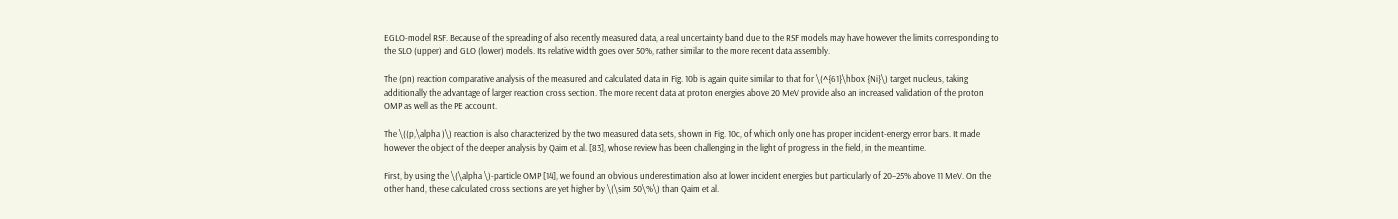EGLO-model RSF. Because of the spreading of also recently measured data, a real uncertainty band due to the RSF models may have however the limits corresponding to the SLO (upper) and GLO (lower) models. Its relative width goes over 50%, rather similar to the more recent data assembly.

The (pn) reaction comparative analysis of the measured and calculated data in Fig. 10b is again quite similar to that for \(^{61}\hbox {Ni}\) target nucleus, taking additionally the advantage of larger reaction cross section. The more recent data at proton energies above 20 MeV provide also an increased validation of the proton OMP as well as the PE account.

The \((p,\alpha )\) reaction is also characterized by the two measured data sets, shown in Fig. 10c, of which only one has proper incident-energy error bars. It made however the object of the deeper analysis by Qaim et al. [83], whose review has been challenging in the light of progress in the field, in the meantime.

First, by using the \(\alpha \)-particle OMP [14], we found an obvious underestimation also at lower incident energies but particularly of 20–25% above 11 MeV. On the other hand, these calculated cross sections are yet higher by \(\sim 50\%\) than Qaim et al.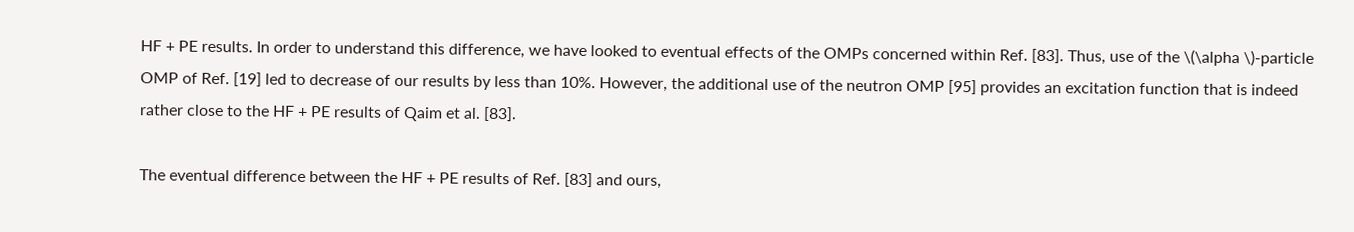HF + PE results. In order to understand this difference, we have looked to eventual effects of the OMPs concerned within Ref. [83]. Thus, use of the \(\alpha \)-particle OMP of Ref. [19] led to decrease of our results by less than 10%. However, the additional use of the neutron OMP [95] provides an excitation function that is indeed rather close to the HF + PE results of Qaim et al. [83].

The eventual difference between the HF + PE results of Ref. [83] and ours,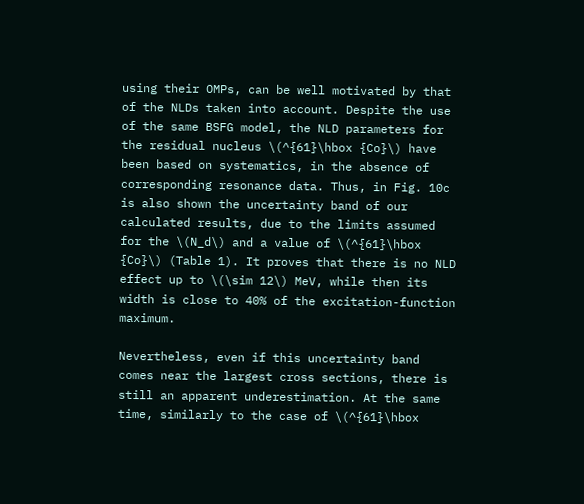using their OMPs, can be well motivated by that of the NLDs taken into account. Despite the use of the same BSFG model, the NLD parameters for the residual nucleus \(^{61}\hbox {Co}\) have been based on systematics, in the absence of corresponding resonance data. Thus, in Fig. 10c is also shown the uncertainty band of our calculated results, due to the limits assumed for the \(N_d\) and a value of \(^{61}\hbox {Co}\) (Table 1). It proves that there is no NLD effect up to \(\sim 12\) MeV, while then its width is close to 40% of the excitation-function maximum.

Nevertheless, even if this uncertainty band comes near the largest cross sections, there is still an apparent underestimation. At the same time, similarly to the case of \(^{61}\hbox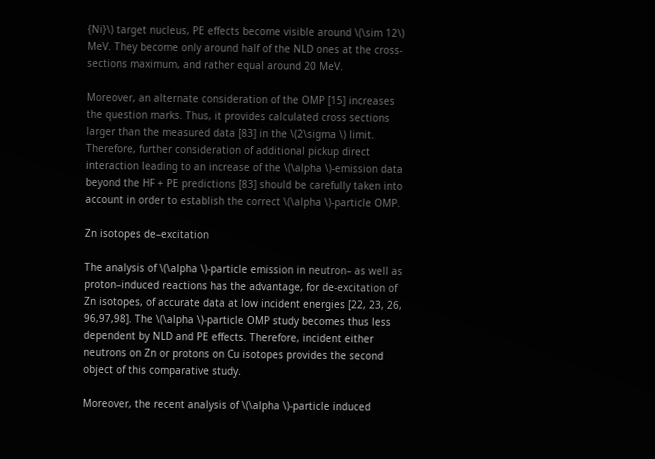{Ni}\) target nucleus, PE effects become visible around \(\sim 12\) MeV. They become only around half of the NLD ones at the cross-sections maximum, and rather equal around 20 MeV.

Moreover, an alternate consideration of the OMP [15] increases the question marks. Thus, it provides calculated cross sections larger than the measured data [83] in the \(2\sigma \) limit. Therefore, further consideration of additional pickup direct interaction leading to an increase of the \(\alpha \)-emission data beyond the HF + PE predictions [83] should be carefully taken into account in order to establish the correct \(\alpha \)-particle OMP.

Zn isotopes de–excitation

The analysis of \(\alpha \)-particle emission in neutron– as well as proton–induced reactions has the advantage, for de-excitation of Zn isotopes, of accurate data at low incident energies [22, 23, 26, 96,97,98]. The \(\alpha \)-particle OMP study becomes thus less dependent by NLD and PE effects. Therefore, incident either neutrons on Zn or protons on Cu isotopes provides the second object of this comparative study.

Moreover, the recent analysis of \(\alpha \)-particle induced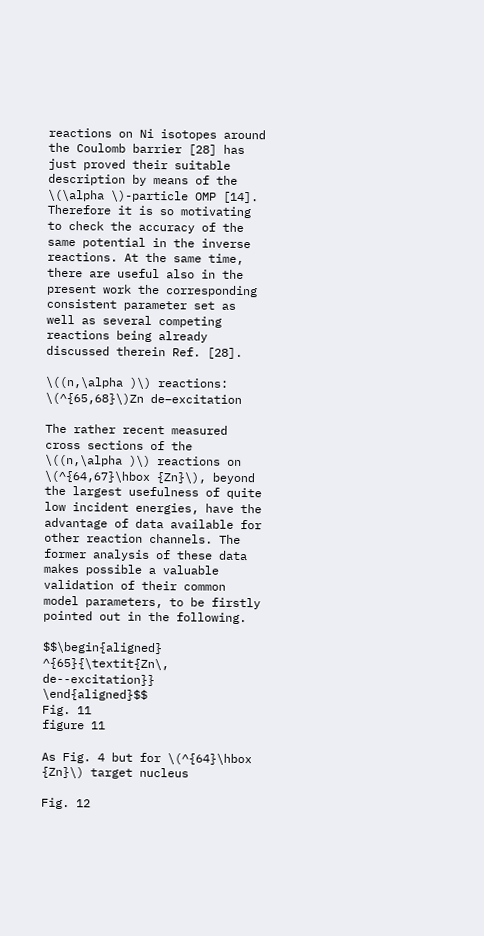reactions on Ni isotopes around the Coulomb barrier [28] has just proved their suitable description by means of the \(\alpha \)-particle OMP [14]. Therefore it is so motivating to check the accuracy of the same potential in the inverse reactions. At the same time, there are useful also in the present work the corresponding consistent parameter set as well as several competing reactions being already discussed therein Ref. [28].

\((n,\alpha )\) reactions: \(^{65,68}\)Zn de–excitation

The rather recent measured cross sections of the \((n,\alpha )\) reactions on \(^{64,67}\hbox {Zn}\), beyond the largest usefulness of quite low incident energies, have the advantage of data available for other reaction channels. The former analysis of these data makes possible a valuable validation of their common model parameters, to be firstly pointed out in the following.

$$\begin{aligned} ^{65}{\textit{Zn\, de--excitation}} \end{aligned}$$
Fig. 11
figure 11

As Fig. 4 but for \(^{64}\hbox {Zn}\) target nucleus

Fig. 12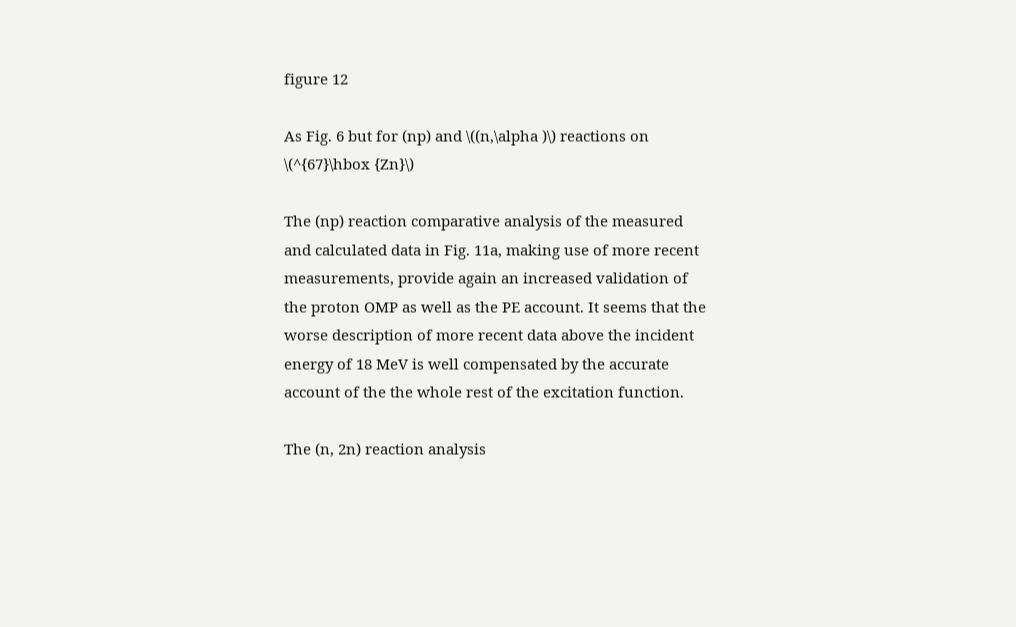figure 12

As Fig. 6 but for (np) and \((n,\alpha )\) reactions on \(^{67}\hbox {Zn}\)

The (np) reaction comparative analysis of the measured and calculated data in Fig. 11a, making use of more recent measurements, provide again an increased validation of the proton OMP as well as the PE account. It seems that the worse description of more recent data above the incident energy of 18 MeV is well compensated by the accurate account of the the whole rest of the excitation function.

The (n, 2n) reaction analysis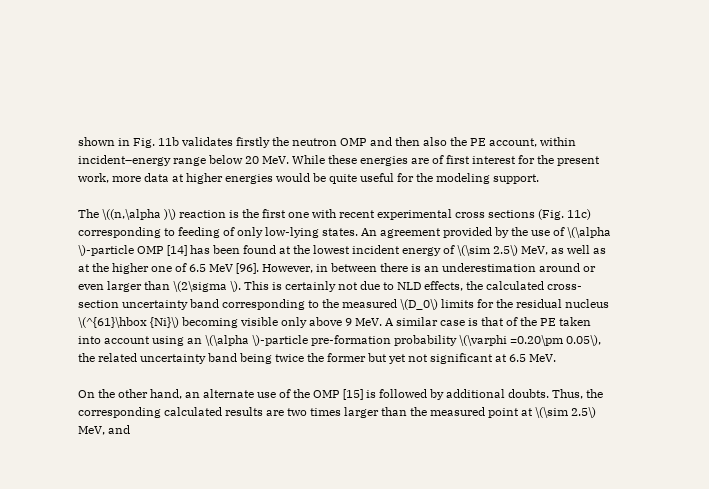shown in Fig. 11b validates firstly the neutron OMP and then also the PE account, within incident–energy range below 20 MeV. While these energies are of first interest for the present work, more data at higher energies would be quite useful for the modeling support.

The \((n,\alpha )\) reaction is the first one with recent experimental cross sections (Fig. 11c) corresponding to feeding of only low-lying states. An agreement provided by the use of \(\alpha \)-particle OMP [14] has been found at the lowest incident energy of \(\sim 2.5\) MeV, as well as at the higher one of 6.5 MeV [96]. However, in between there is an underestimation around or even larger than \(2\sigma \). This is certainly not due to NLD effects, the calculated cross-section uncertainty band corresponding to the measured \(D_0\) limits for the residual nucleus \(^{61}\hbox {Ni}\) becoming visible only above 9 MeV. A similar case is that of the PE taken into account using an \(\alpha \)-particle pre-formation probability \(\varphi =0.20\pm 0.05\), the related uncertainty band being twice the former but yet not significant at 6.5 MeV.

On the other hand, an alternate use of the OMP [15] is followed by additional doubts. Thus, the corresponding calculated results are two times larger than the measured point at \(\sim 2.5\) MeV, and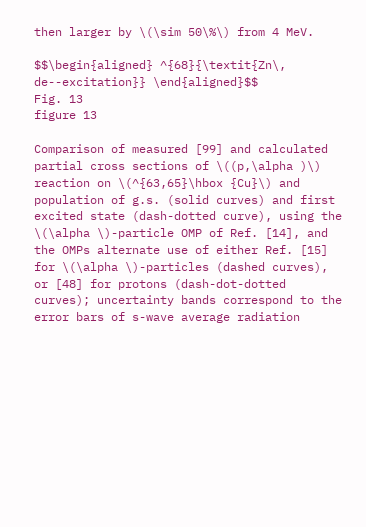then larger by \(\sim 50\%\) from 4 MeV.

$$\begin{aligned} ^{68}{\textit{Zn\, de--excitation}} \end{aligned}$$
Fig. 13
figure 13

Comparison of measured [99] and calculated partial cross sections of \((p,\alpha )\) reaction on \(^{63,65}\hbox {Cu}\) and population of g.s. (solid curves) and first excited state (dash-dotted curve), using the \(\alpha \)-particle OMP of Ref. [14], and the OMPs alternate use of either Ref. [15] for \(\alpha \)-particles (dashed curves), or [48] for protons (dash-dot-dotted curves); uncertainty bands correspond to the error bars of s-wave average radiation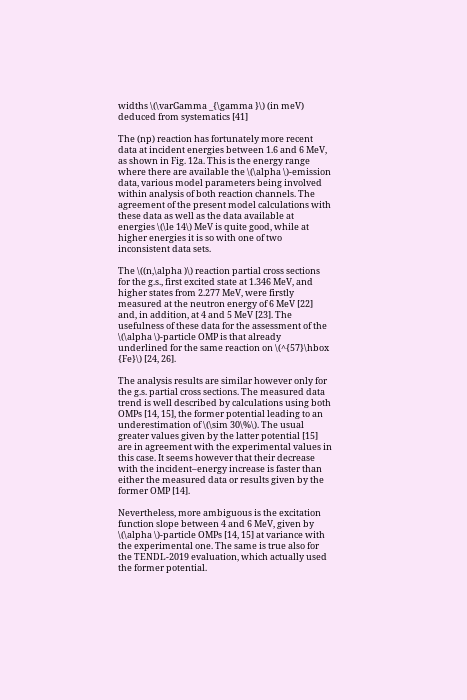widths \(\varGamma _{\gamma }\) (in meV) deduced from systematics [41]

The (np) reaction has fortunately more recent data at incident energies between 1.6 and 6 MeV, as shown in Fig. 12a. This is the energy range where there are available the \(\alpha \)-emission data, various model parameters being involved within analysis of both reaction channels. The agreement of the present model calculations with these data as well as the data available at energies \(\le 14\) MeV is quite good, while at higher energies it is so with one of two inconsistent data sets.

The \((n,\alpha )\) reaction partial cross sections for the g.s., first excited state at 1.346 MeV, and higher states from 2.277 MeV, were firstly measured at the neutron energy of 6 MeV [22] and, in addition, at 4 and 5 MeV [23]. The usefulness of these data for the assessment of the \(\alpha \)-particle OMP is that already underlined for the same reaction on \(^{57}\hbox {Fe}\) [24, 26].

The analysis results are similar however only for the g.s. partial cross sections. The measured data trend is well described by calculations using both OMPs [14, 15], the former potential leading to an underestimation of \(\sim 30\%\). The usual greater values given by the latter potential [15] are in agreement with the experimental values in this case. It seems however that their decrease with the incident–energy increase is faster than either the measured data or results given by the former OMP [14].

Nevertheless, more ambiguous is the excitation function slope between 4 and 6 MeV, given by \(\alpha \)-particle OMPs [14, 15] at variance with the experimental one. The same is true also for the TENDL-2019 evaluation, which actually used the former potential.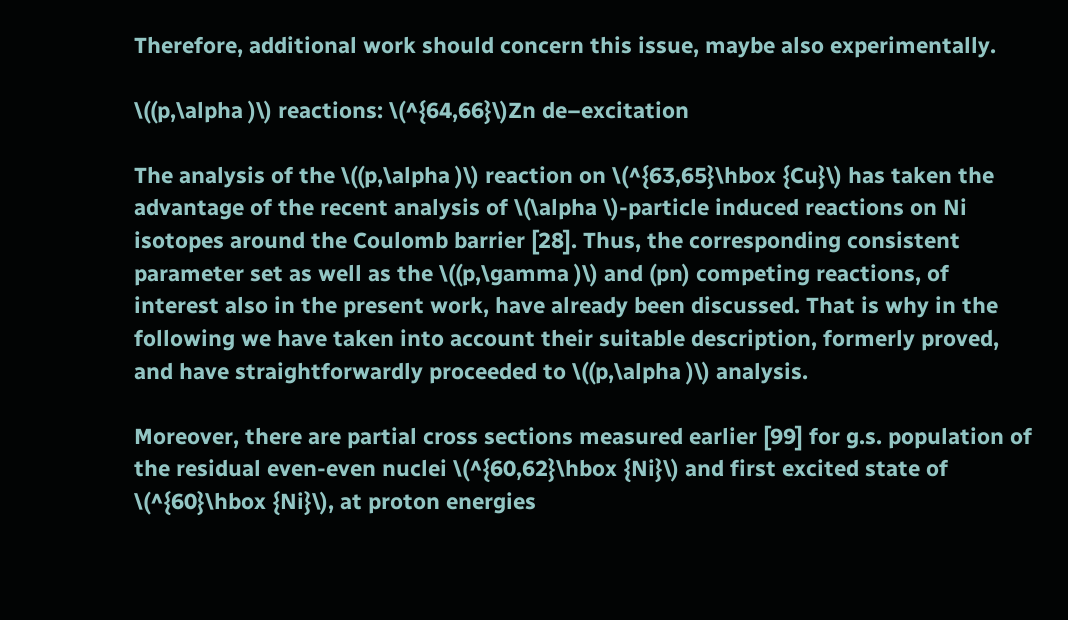Therefore, additional work should concern this issue, maybe also experimentally.

\((p,\alpha )\) reactions: \(^{64,66}\)Zn de–excitation

The analysis of the \((p,\alpha )\) reaction on \(^{63,65}\hbox {Cu}\) has taken the advantage of the recent analysis of \(\alpha \)-particle induced reactions on Ni isotopes around the Coulomb barrier [28]. Thus, the corresponding consistent parameter set as well as the \((p,\gamma )\) and (pn) competing reactions, of interest also in the present work, have already been discussed. That is why in the following we have taken into account their suitable description, formerly proved, and have straightforwardly proceeded to \((p,\alpha )\) analysis.

Moreover, there are partial cross sections measured earlier [99] for g.s. population of the residual even-even nuclei \(^{60,62}\hbox {Ni}\) and first excited state of \(^{60}\hbox {Ni}\), at proton energies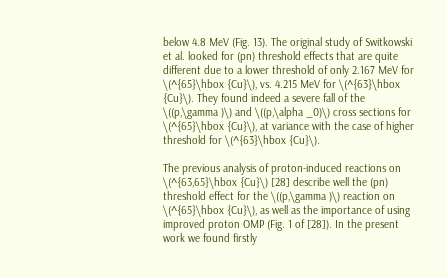below 4.8 MeV (Fig. 13). The original study of Switkowski et al. looked for (pn) threshold effects that are quite different due to a lower threshold of only 2.167 MeV for \(^{65}\hbox {Cu}\), vs. 4.215 MeV for \(^{63}\hbox {Cu}\). They found indeed a severe fall of the \((p,\gamma )\) and \((p,\alpha _0)\) cross sections for \(^{65}\hbox {Cu}\), at variance with the case of higher threshold for \(^{63}\hbox {Cu}\).

The previous analysis of proton-induced reactions on \(^{63,65}\hbox {Cu}\) [28] describe well the (pn) threshold effect for the \((p,\gamma )\) reaction on \(^{65}\hbox {Cu}\), as well as the importance of using improved proton OMP (Fig. 1 of [28]). In the present work we found firstly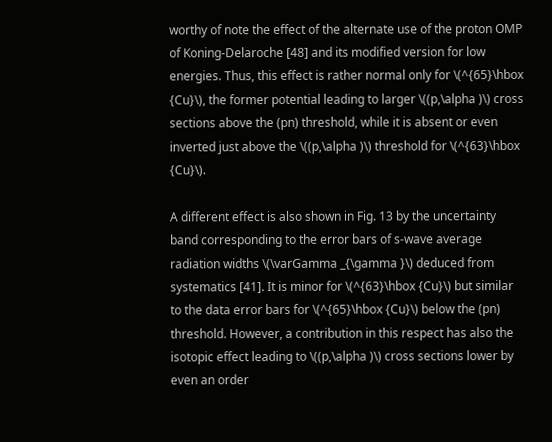worthy of note the effect of the alternate use of the proton OMP of Koning-Delaroche [48] and its modified version for low energies. Thus, this effect is rather normal only for \(^{65}\hbox {Cu}\), the former potential leading to larger \((p,\alpha )\) cross sections above the (pn) threshold, while it is absent or even inverted just above the \((p,\alpha )\) threshold for \(^{63}\hbox {Cu}\).

A different effect is also shown in Fig. 13 by the uncertainty band corresponding to the error bars of s-wave average radiation widths \(\varGamma _{\gamma }\) deduced from systematics [41]. It is minor for \(^{63}\hbox {Cu}\) but similar to the data error bars for \(^{65}\hbox {Cu}\) below the (pn) threshold. However, a contribution in this respect has also the isotopic effect leading to \((p,\alpha )\) cross sections lower by even an order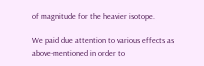of magnitude for the heavier isotope.

We paid due attention to various effects as above-mentioned in order to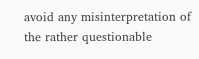avoid any misinterpretation of the rather questionable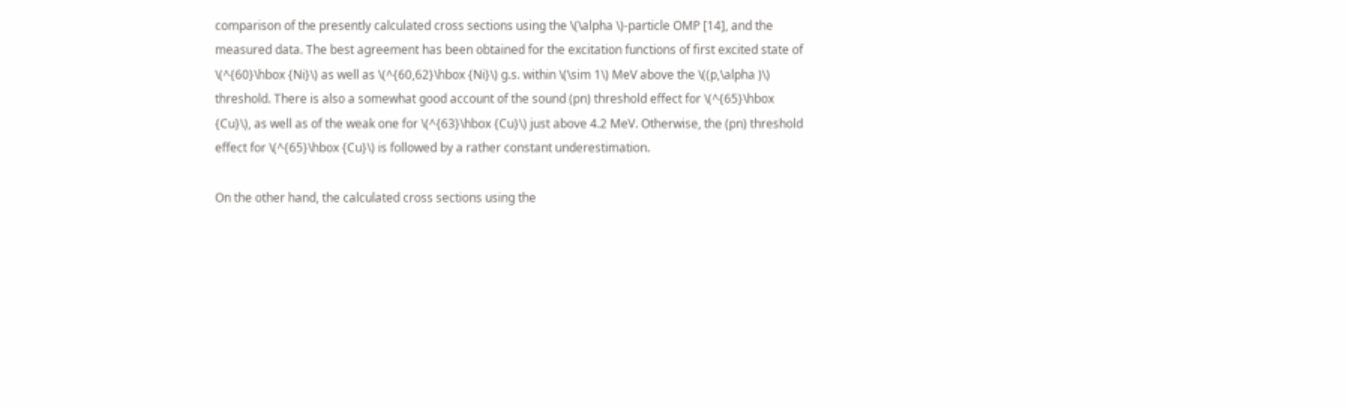comparison of the presently calculated cross sections using the \(\alpha \)-particle OMP [14], and the measured data. The best agreement has been obtained for the excitation functions of first excited state of \(^{60}\hbox {Ni}\) as well as \(^{60,62}\hbox {Ni}\) g.s. within \(\sim 1\) MeV above the \((p,\alpha )\) threshold. There is also a somewhat good account of the sound (pn) threshold effect for \(^{65}\hbox {Cu}\), as well as of the weak one for \(^{63}\hbox {Cu}\) just above 4.2 MeV. Otherwise, the (pn) threshold effect for \(^{65}\hbox {Cu}\) is followed by a rather constant underestimation.

On the other hand, the calculated cross sections using the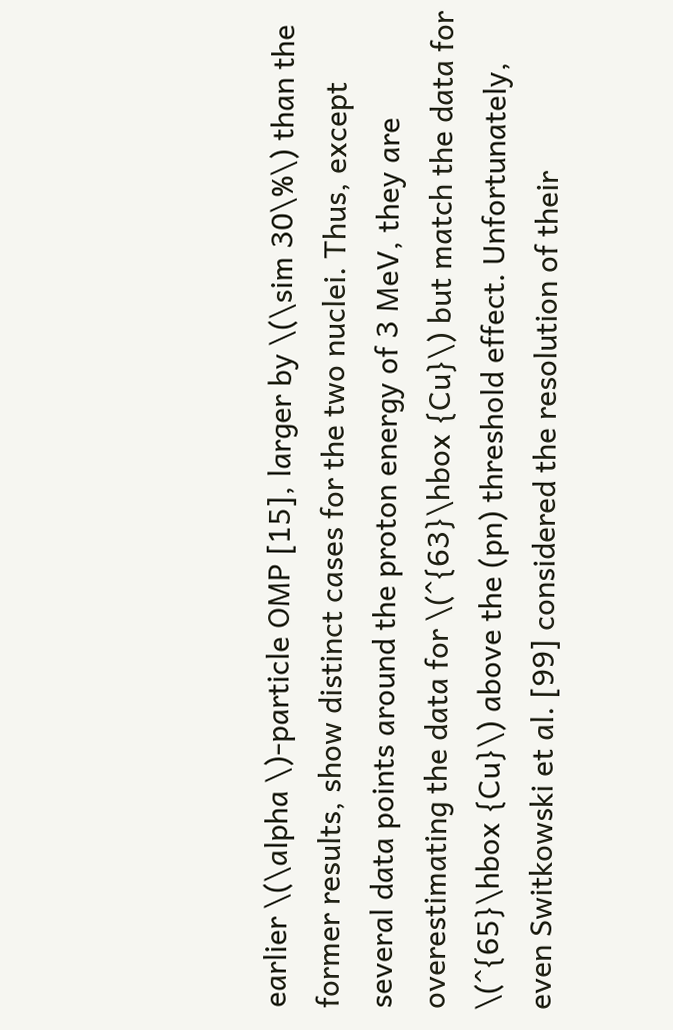earlier \(\alpha \)-particle OMP [15], larger by \(\sim 30\%\) than the former results, show distinct cases for the two nuclei. Thus, except several data points around the proton energy of 3 MeV, they are overestimating the data for \(^{63}\hbox {Cu}\) but match the data for \(^{65}\hbox {Cu}\) above the (pn) threshold effect. Unfortunately, even Switkowski et al. [99] considered the resolution of their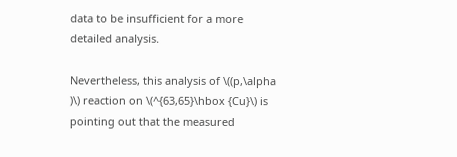data to be insufficient for a more detailed analysis.

Nevertheless, this analysis of \((p,\alpha )\) reaction on \(^{63,65}\hbox {Cu}\) is pointing out that the measured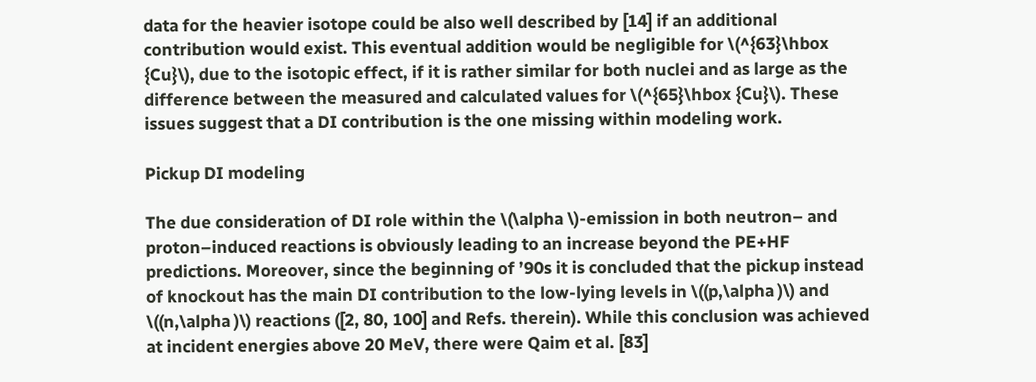data for the heavier isotope could be also well described by [14] if an additional contribution would exist. This eventual addition would be negligible for \(^{63}\hbox {Cu}\), due to the isotopic effect, if it is rather similar for both nuclei and as large as the difference between the measured and calculated values for \(^{65}\hbox {Cu}\). These issues suggest that a DI contribution is the one missing within modeling work.

Pickup DI modeling

The due consideration of DI role within the \(\alpha \)-emission in both neutron– and proton–induced reactions is obviously leading to an increase beyond the PE+HF predictions. Moreover, since the beginning of ’90s it is concluded that the pickup instead of knockout has the main DI contribution to the low-lying levels in \((p,\alpha )\) and \((n,\alpha )\) reactions ([2, 80, 100] and Refs. therein). While this conclusion was achieved at incident energies above 20 MeV, there were Qaim et al. [83]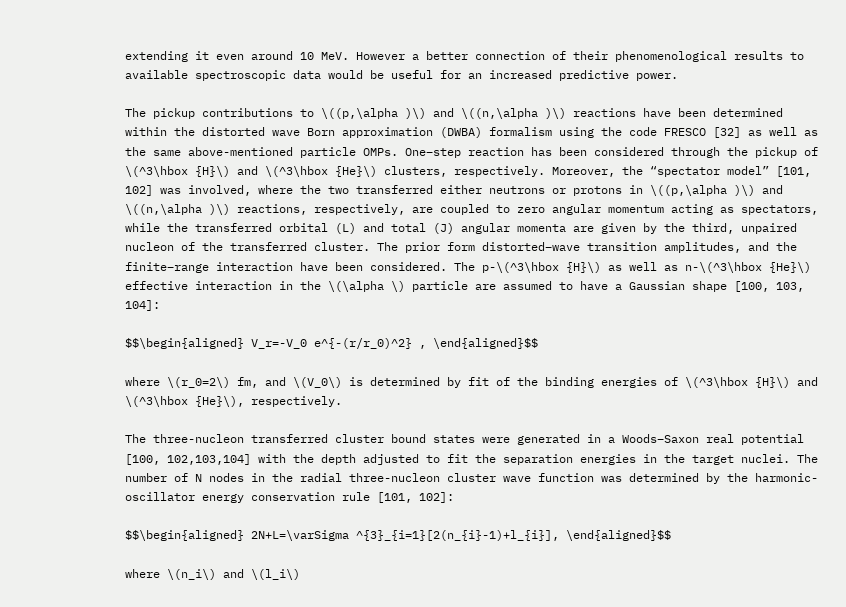extending it even around 10 MeV. However a better connection of their phenomenological results to available spectroscopic data would be useful for an increased predictive power.

The pickup contributions to \((p,\alpha )\) and \((n,\alpha )\) reactions have been determined within the distorted wave Born approximation (DWBA) formalism using the code FRESCO [32] as well as the same above-mentioned particle OMPs. One–step reaction has been considered through the pickup of \(^3\hbox {H}\) and \(^3\hbox {He}\) clusters, respectively. Moreover, the “spectator model” [101, 102] was involved, where the two transferred either neutrons or protons in \((p,\alpha )\) and \((n,\alpha )\) reactions, respectively, are coupled to zero angular momentum acting as spectators, while the transferred orbital (L) and total (J) angular momenta are given by the third, unpaired nucleon of the transferred cluster. The prior form distorted–wave transition amplitudes, and the finite–range interaction have been considered. The p-\(^3\hbox {H}\) as well as n-\(^3\hbox {He}\) effective interaction in the \(\alpha \) particle are assumed to have a Gaussian shape [100, 103, 104]:

$$\begin{aligned} V_r=-V_0 e^{-(r/r_0)^2} , \end{aligned}$$

where \(r_0=2\) fm, and \(V_0\) is determined by fit of the binding energies of \(^3\hbox {H}\) and \(^3\hbox {He}\), respectively.

The three-nucleon transferred cluster bound states were generated in a Woods–Saxon real potential [100, 102,103,104] with the depth adjusted to fit the separation energies in the target nuclei. The number of N nodes in the radial three-nucleon cluster wave function was determined by the harmonic-oscillator energy conservation rule [101, 102]:

$$\begin{aligned} 2N+L=\varSigma ^{3}_{i=1}[2(n_{i}-1)+l_{i}], \end{aligned}$$

where \(n_i\) and \(l_i\)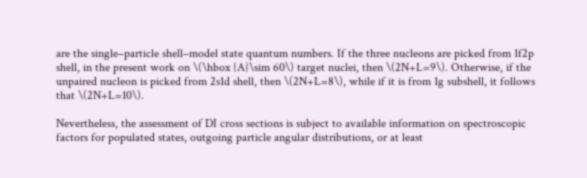are the single–particle shell–model state quantum numbers. If the three nucleons are picked from 1f2p shell, in the present work on \(\hbox {A}\sim 60\) target nuclei, then \(2N+L=9\). Otherwise, if the unpaired nucleon is picked from 2s1d shell, then \(2N+L=8\), while if it is from 1g subshell, it follows that \(2N+L=10\).

Nevertheless, the assessment of DI cross sections is subject to available information on spectroscopic factors for populated states, outgoing particle angular distributions, or at least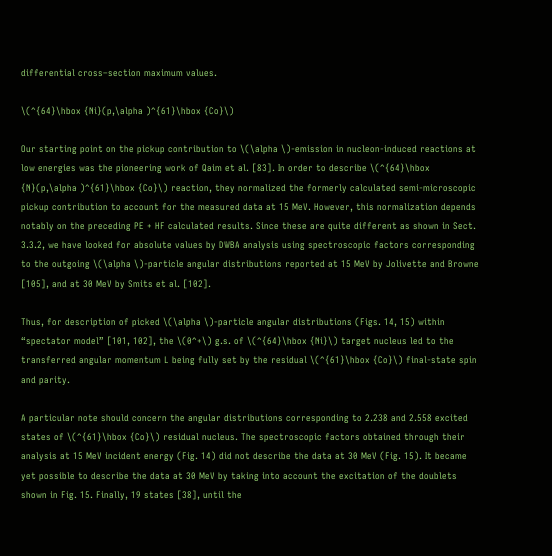differential cross–section maximum values.

\(^{64}\hbox {Ni}(p,\alpha )^{61}\hbox {Co}\)

Our starting point on the pickup contribution to \(\alpha \)-emission in nucleon-induced reactions at low energies was the pioneering work of Qaim et al. [83]. In order to describe \(^{64}\hbox {N}(p,\alpha )^{61}\hbox {Co}\) reaction, they normalized the formerly calculated semi-microscopic pickup contribution to account for the measured data at 15 MeV. However, this normalization depends notably on the preceding PE + HF calculated results. Since these are quite different as shown in Sect. 3.3.2, we have looked for absolute values by DWBA analysis using spectroscopic factors corresponding to the outgoing \(\alpha \)-particle angular distributions reported at 15 MeV by Jolivette and Browne [105], and at 30 MeV by Smits et al. [102].

Thus, for description of picked \(\alpha \)-particle angular distributions (Figs. 14, 15) within “spectator model” [101, 102], the \(0^+\) g.s. of \(^{64}\hbox {Ni}\) target nucleus led to the transferred angular momentum L being fully set by the residual \(^{61}\hbox {Co}\) final-state spin and parity.

A particular note should concern the angular distributions corresponding to 2.238 and 2.558 excited states of \(^{61}\hbox {Co}\) residual nucleus. The spectroscopic factors obtained through their analysis at 15 MeV incident energy (Fig. 14) did not describe the data at 30 MeV (Fig. 15). It became yet possible to describe the data at 30 MeV by taking into account the excitation of the doublets shown in Fig. 15. Finally, 19 states [38], until the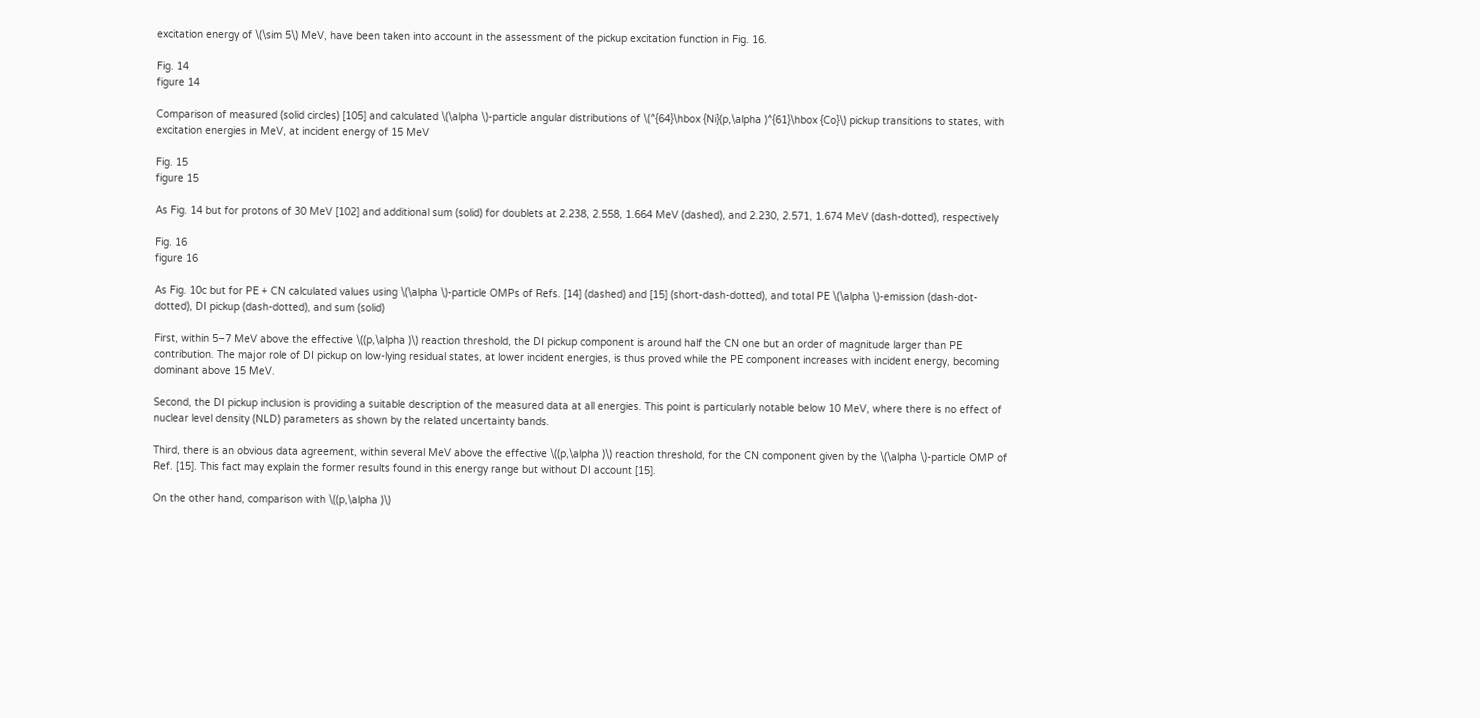excitation energy of \(\sim 5\) MeV, have been taken into account in the assessment of the pickup excitation function in Fig. 16.

Fig. 14
figure 14

Comparison of measured (solid circles) [105] and calculated \(\alpha \)-particle angular distributions of \(^{64}\hbox {Ni}(p,\alpha )^{61}\hbox {Co}\) pickup transitions to states, with excitation energies in MeV, at incident energy of 15 MeV

Fig. 15
figure 15

As Fig. 14 but for protons of 30 MeV [102] and additional sum (solid) for doublets at 2.238, 2.558, 1.664 MeV (dashed), and 2.230, 2.571, 1.674 MeV (dash-dotted), respectively

Fig. 16
figure 16

As Fig. 10c but for PE + CN calculated values using \(\alpha \)-particle OMPs of Refs. [14] (dashed) and [15] (short-dash-dotted), and total PE \(\alpha \)-emission (dash-dot-dotted), DI pickup (dash-dotted), and sum (solid)

First, within 5–7 MeV above the effective \((p,\alpha )\) reaction threshold, the DI pickup component is around half the CN one but an order of magnitude larger than PE contribution. The major role of DI pickup on low-lying residual states, at lower incident energies, is thus proved while the PE component increases with incident energy, becoming dominant above 15 MeV.

Second, the DI pickup inclusion is providing a suitable description of the measured data at all energies. This point is particularly notable below 10 MeV, where there is no effect of nuclear level density (NLD) parameters as shown by the related uncertainty bands.

Third, there is an obvious data agreement, within several MeV above the effective \((p,\alpha )\) reaction threshold, for the CN component given by the \(\alpha \)-particle OMP of Ref. [15]. This fact may explain the former results found in this energy range but without DI account [15].

On the other hand, comparison with \((p,\alpha )\)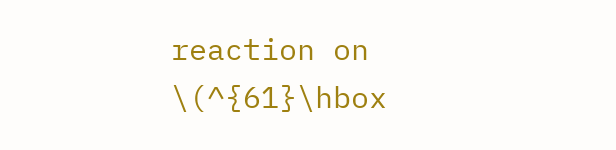reaction on \(^{61}\hbox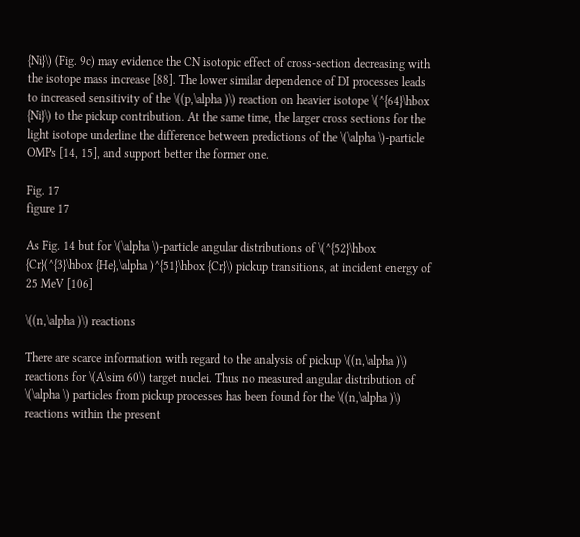{Ni}\) (Fig. 9c) may evidence the CN isotopic effect of cross-section decreasing with the isotope mass increase [88]. The lower similar dependence of DI processes leads to increased sensitivity of the \((p,\alpha )\) reaction on heavier isotope \(^{64}\hbox {Ni}\) to the pickup contribution. At the same time, the larger cross sections for the light isotope underline the difference between predictions of the \(\alpha \)-particle OMPs [14, 15], and support better the former one.

Fig. 17
figure 17

As Fig. 14 but for \(\alpha \)-particle angular distributions of \(^{52}\hbox {Cr}(^{3}\hbox {He},\alpha )^{51}\hbox {Cr}\) pickup transitions, at incident energy of 25 MeV [106]

\((n,\alpha )\) reactions

There are scarce information with regard to the analysis of pickup \((n,\alpha )\) reactions for \(A\sim 60\) target nuclei. Thus no measured angular distribution of \(\alpha \) particles from pickup processes has been found for the \((n,\alpha )\) reactions within the present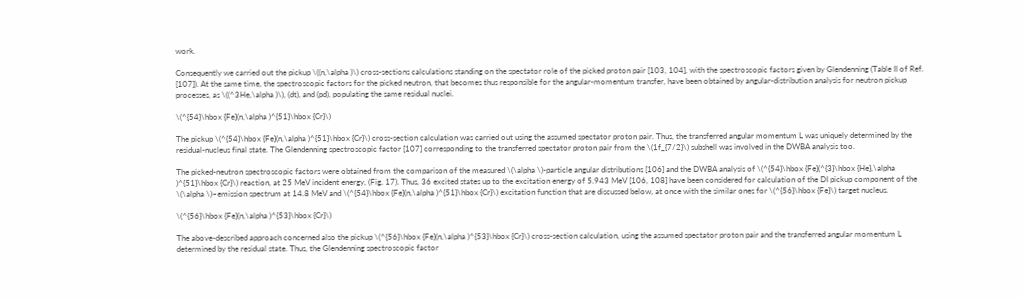work.

Consequently we carried out the pickup \((n,\alpha )\) cross-sections calculations standing on the spectator role of the picked proton pair [103, 104], with the spectroscopic factors given by Glendenning (Table II of Ref. [107]). At the same time, the spectroscopic factors for the picked neutron, that becomes thus responsible for the angular-momentum transfer, have been obtained by angular-distribution analysis for neutron pickup processes, as \((^3He,\alpha )\), (dt), and (pd), populating the same residual nuclei.

\(^{54}\hbox {Fe}(n,\alpha )^{51}\hbox {Cr}\)

The pickup \(^{54}\hbox {Fe}(n,\alpha )^{51}\hbox {Cr}\) cross-section calculation was carried out using the assumed spectator proton pair. Thus, the transferred angular momentum L was uniquely determined by the residual-nucleus final state. The Glendenning spectroscopic factor [107] corresponding to the transferred spectator proton pair from the \(1f_{7/2}\) subshell was involved in the DWBA analysis too.

The picked-neutron spectroscopic factors were obtained from the comparison of the measured \(\alpha \)-particle angular distributions [106] and the DWBA analysis of \(^{54}\hbox {Fe}(^{3}\hbox {He},\alpha )^{51}\hbox {Cr}\) reaction, at 25 MeV incident energy, (Fig. 17). Thus, 36 excited states up to the excitation energy of 5.943 MeV [106, 108] have been considered for calculation of the DI pickup component of the \(\alpha \)–emission spectrum at 14.8 MeV and \(^{54}\hbox {Fe}(n,\alpha )^{51}\hbox {Cr}\) excitation function that are discussed below, at once with the similar ones for \(^{56}\hbox {Fe}\) target nucleus.

\(^{56}\hbox {Fe}(n,\alpha )^{53}\hbox {Cr}\)

The above-described approach concerned also the pickup \(^{56}\hbox {Fe}(n,\alpha )^{53}\hbox {Cr}\) cross-section calculation, using the assumed spectator proton pair and the transferred angular momentum L determined by the residual state. Thus, the Glendenning spectroscopic factor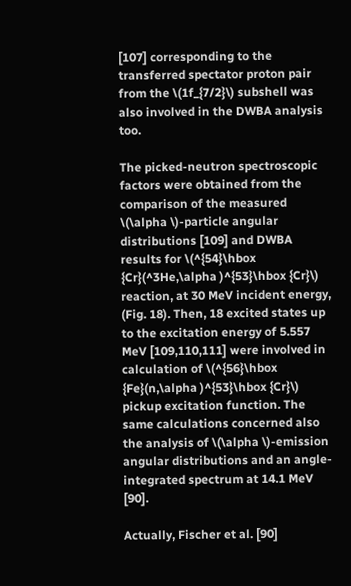[107] corresponding to the transferred spectator proton pair from the \(1f_{7/2}\) subshell was also involved in the DWBA analysis too.

The picked-neutron spectroscopic factors were obtained from the comparison of the measured \(\alpha \)-particle angular distributions [109] and DWBA results for \(^{54}\hbox {Cr}(^3He,\alpha )^{53}\hbox {Cr}\) reaction, at 30 MeV incident energy, (Fig. 18). Then, 18 excited states up to the excitation energy of 5.557 MeV [109,110,111] were involved in calculation of \(^{56}\hbox {Fe}(n,\alpha )^{53}\hbox {Cr}\) pickup excitation function. The same calculations concerned also the analysis of \(\alpha \)-emission angular distributions and an angle-integrated spectrum at 14.1 MeV [90].

Actually, Fischer et al. [90]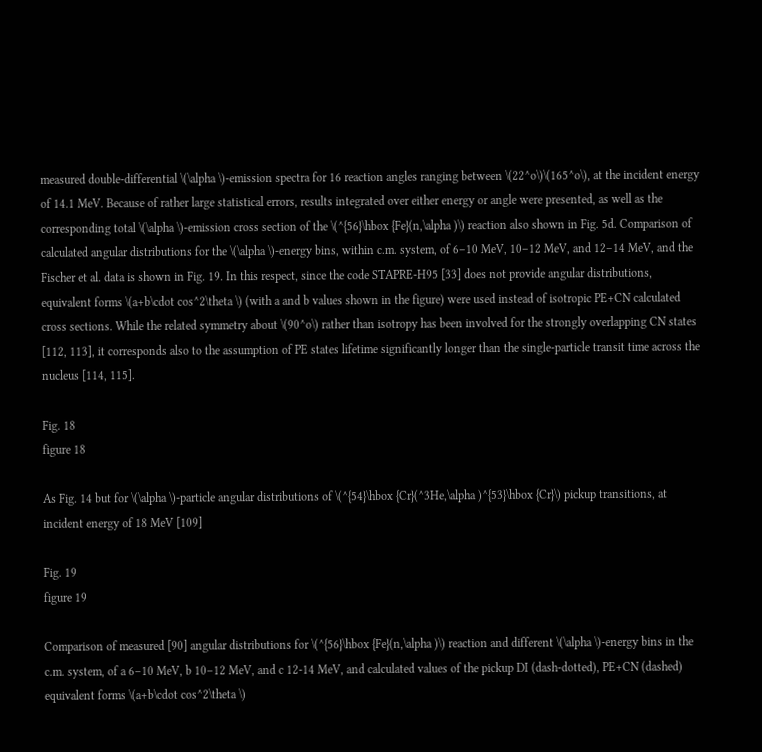measured double-differential \(\alpha \)-emission spectra for 16 reaction angles ranging between \(22^o\)\(165^o\), at the incident energy of 14.1 MeV. Because of rather large statistical errors, results integrated over either energy or angle were presented, as well as the corresponding total \(\alpha \)-emission cross section of the \(^{56}\hbox {Fe}(n,\alpha )\) reaction also shown in Fig. 5d. Comparison of calculated angular distributions for the \(\alpha \)-energy bins, within c.m. system, of 6–10 MeV, 10–12 MeV, and 12–14 MeV, and the Fischer et al. data is shown in Fig. 19. In this respect, since the code STAPRE-H95 [33] does not provide angular distributions, equivalent forms \(a+b\cdot cos^2\theta \) (with a and b values shown in the figure) were used instead of isotropic PE+CN calculated cross sections. While the related symmetry about \(90^o\) rather than isotropy has been involved for the strongly overlapping CN states [112, 113], it corresponds also to the assumption of PE states lifetime significantly longer than the single-particle transit time across the nucleus [114, 115].

Fig. 18
figure 18

As Fig. 14 but for \(\alpha \)-particle angular distributions of \(^{54}\hbox {Cr}(^3He,\alpha )^{53}\hbox {Cr}\) pickup transitions, at incident energy of 18 MeV [109]

Fig. 19
figure 19

Comparison of measured [90] angular distributions for \(^{56}\hbox {Fe}(n,\alpha )\) reaction and different \(\alpha \)-energy bins in the c.m. system, of a 6–10 MeV, b 10–12 MeV, and c 12-14 MeV, and calculated values of the pickup DI (dash-dotted), PE+CN (dashed) equivalent forms \(a+b\cdot cos^2\theta \)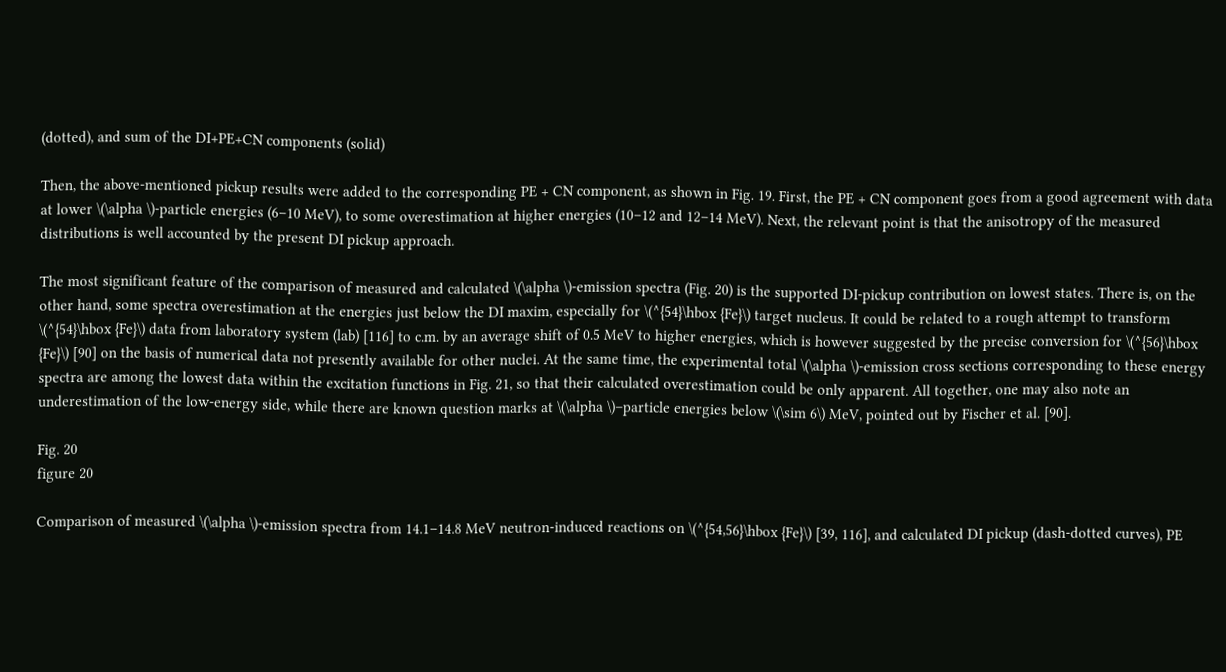(dotted), and sum of the DI+PE+CN components (solid)

Then, the above-mentioned pickup results were added to the corresponding PE + CN component, as shown in Fig. 19. First, the PE + CN component goes from a good agreement with data at lower \(\alpha \)-particle energies (6–10 MeV), to some overestimation at higher energies (10–12 and 12–14 MeV). Next, the relevant point is that the anisotropy of the measured distributions is well accounted by the present DI pickup approach.

The most significant feature of the comparison of measured and calculated \(\alpha \)-emission spectra (Fig. 20) is the supported DI-pickup contribution on lowest states. There is, on the other hand, some spectra overestimation at the energies just below the DI maxim, especially for \(^{54}\hbox {Fe}\) target nucleus. It could be related to a rough attempt to transform \(^{54}\hbox {Fe}\) data from laboratory system (lab) [116] to c.m. by an average shift of 0.5 MeV to higher energies, which is however suggested by the precise conversion for \(^{56}\hbox {Fe}\) [90] on the basis of numerical data not presently available for other nuclei. At the same time, the experimental total \(\alpha \)-emission cross sections corresponding to these energy spectra are among the lowest data within the excitation functions in Fig. 21, so that their calculated overestimation could be only apparent. All together, one may also note an underestimation of the low-energy side, while there are known question marks at \(\alpha \)–particle energies below \(\sim 6\) MeV, pointed out by Fischer et al. [90].

Fig. 20
figure 20

Comparison of measured \(\alpha \)-emission spectra from 14.1–14.8 MeV neutron-induced reactions on \(^{54,56}\hbox {Fe}\) [39, 116], and calculated DI pickup (dash-dotted curves), PE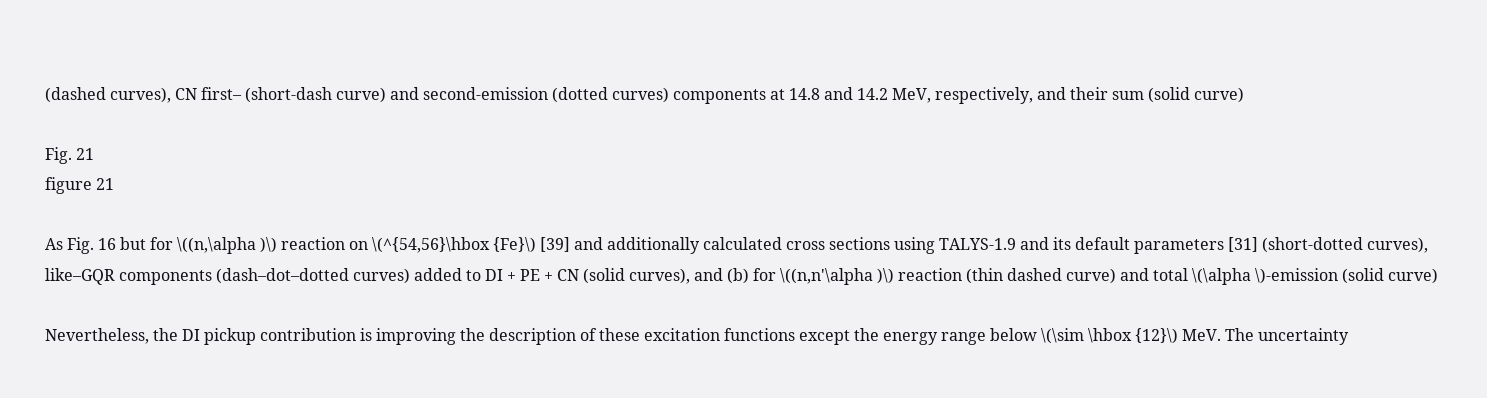(dashed curves), CN first– (short-dash curve) and second-emission (dotted curves) components at 14.8 and 14.2 MeV, respectively, and their sum (solid curve)

Fig. 21
figure 21

As Fig. 16 but for \((n,\alpha )\) reaction on \(^{54,56}\hbox {Fe}\) [39] and additionally calculated cross sections using TALYS-1.9 and its default parameters [31] (short-dotted curves), like–GQR components (dash–dot–dotted curves) added to DI + PE + CN (solid curves), and (b) for \((n,n'\alpha )\) reaction (thin dashed curve) and total \(\alpha \)-emission (solid curve)

Nevertheless, the DI pickup contribution is improving the description of these excitation functions except the energy range below \(\sim \hbox {12}\) MeV. The uncertainty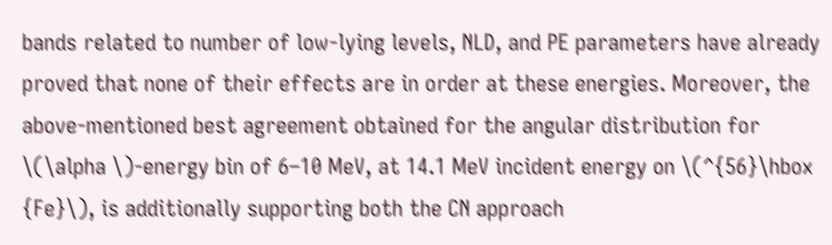bands related to number of low-lying levels, NLD, and PE parameters have already proved that none of their effects are in order at these energies. Moreover, the above-mentioned best agreement obtained for the angular distribution for \(\alpha \)-energy bin of 6–10 MeV, at 14.1 MeV incident energy on \(^{56}\hbox {Fe}\), is additionally supporting both the CN approach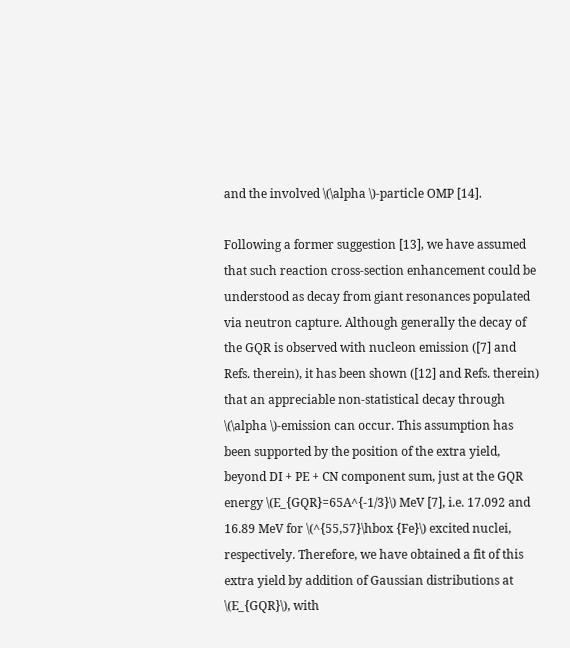and the involved \(\alpha \)-particle OMP [14].

Following a former suggestion [13], we have assumed that such reaction cross-section enhancement could be understood as decay from giant resonances populated via neutron capture. Although generally the decay of the GQR is observed with nucleon emission ([7] and Refs. therein), it has been shown ([12] and Refs. therein) that an appreciable non-statistical decay through \(\alpha \)-emission can occur. This assumption has been supported by the position of the extra yield, beyond DI + PE + CN component sum, just at the GQR energy \(E_{GQR}=65A^{-1/3}\) MeV [7], i.e. 17.092 and 16.89 MeV for \(^{55,57}\hbox {Fe}\) excited nuclei, respectively. Therefore, we have obtained a fit of this extra yield by addition of Gaussian distributions at \(E_{GQR}\), with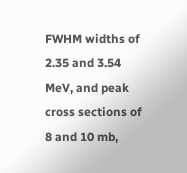FWHM widths of 2.35 and 3.54 MeV, and peak cross sections of 8 and 10 mb,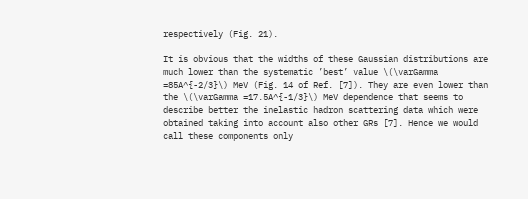respectively (Fig. 21).

It is obvious that the widths of these Gaussian distributions are much lower than the systematic ’best’ value \(\varGamma =85A^{-2/3}\) MeV (Fig. 14 of Ref. [7]). They are even lower than the \(\varGamma =17.5A^{-1/3}\) MeV dependence that seems to describe better the inelastic hadron scattering data which were obtained taking into account also other GRs [7]. Hence we would call these components only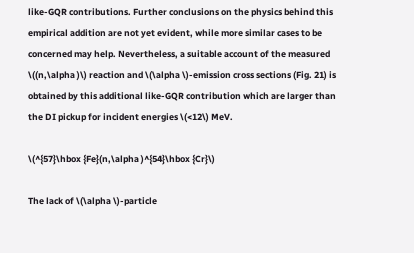like-GQR contributions. Further conclusions on the physics behind this empirical addition are not yet evident, while more similar cases to be concerned may help. Nevertheless, a suitable account of the measured \((n,\alpha )\) reaction and \(\alpha \)-emission cross sections (Fig. 21) is obtained by this additional like-GQR contribution which are larger than the DI pickup for incident energies \(<12\) MeV.

\(^{57}\hbox {Fe}(n,\alpha )^{54}\hbox {Cr}\)

The lack of \(\alpha \)-particle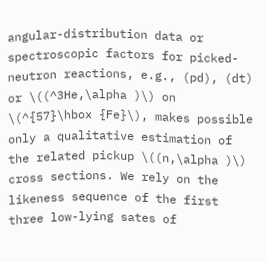angular-distribution data or spectroscopic factors for picked-neutron reactions, e.g., (pd), (dt) or \((^3He,\alpha )\) on \(^{57}\hbox {Fe}\), makes possible only a qualitative estimation of the related pickup \((n,\alpha )\) cross sections. We rely on the likeness sequence of the first three low-lying sates of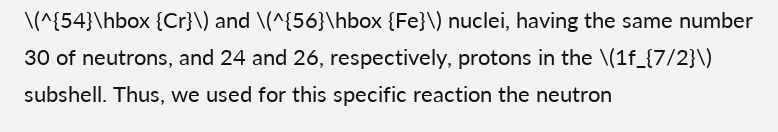\(^{54}\hbox {Cr}\) and \(^{56}\hbox {Fe}\) nuclei, having the same number 30 of neutrons, and 24 and 26, respectively, protons in the \(1f_{7/2}\) subshell. Thus, we used for this specific reaction the neutron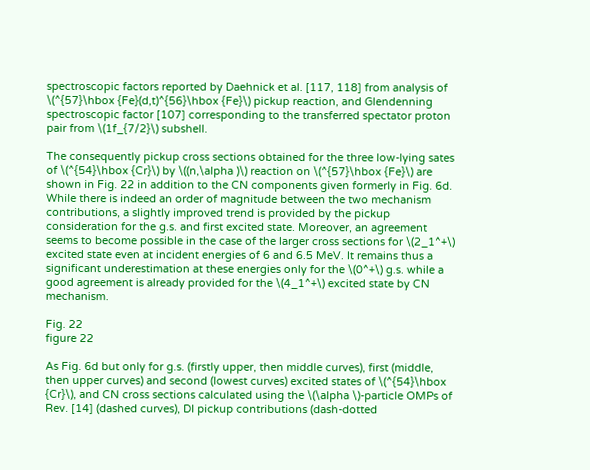spectroscopic factors reported by Daehnick et al. [117, 118] from analysis of \(^{57}\hbox {Fe}(d,t)^{56}\hbox {Fe}\) pickup reaction, and Glendenning spectroscopic factor [107] corresponding to the transferred spectator proton pair from \(1f_{7/2}\) subshell.

The consequently pickup cross sections obtained for the three low-lying sates of \(^{54}\hbox {Cr}\) by \((n,\alpha )\) reaction on \(^{57}\hbox {Fe}\) are shown in Fig. 22 in addition to the CN components given formerly in Fig. 6d. While there is indeed an order of magnitude between the two mechanism contributions, a slightly improved trend is provided by the pickup consideration for the g.s. and first excited state. Moreover, an agreement seems to become possible in the case of the larger cross sections for \(2_1^+\) excited state even at incident energies of 6 and 6.5 MeV. It remains thus a significant underestimation at these energies only for the \(0^+\) g.s. while a good agreement is already provided for the \(4_1^+\) excited state by CN mechanism.

Fig. 22
figure 22

As Fig. 6d but only for g.s. (firstly upper, then middle curves), first (middle, then upper curves) and second (lowest curves) excited states of \(^{54}\hbox {Cr}\), and CN cross sections calculated using the \(\alpha \)-particle OMPs of Rev. [14] (dashed curves), DI pickup contributions (dash-dotted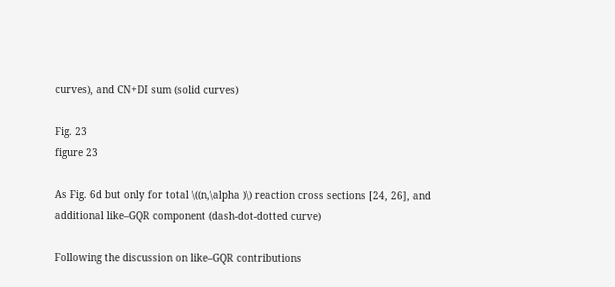curves), and CN+DI sum (solid curves)

Fig. 23
figure 23

As Fig. 6d but only for total \((n,\alpha )\) reaction cross sections [24, 26], and additional like–GQR component (dash-dot-dotted curve)

Following the discussion on like–GQR contributions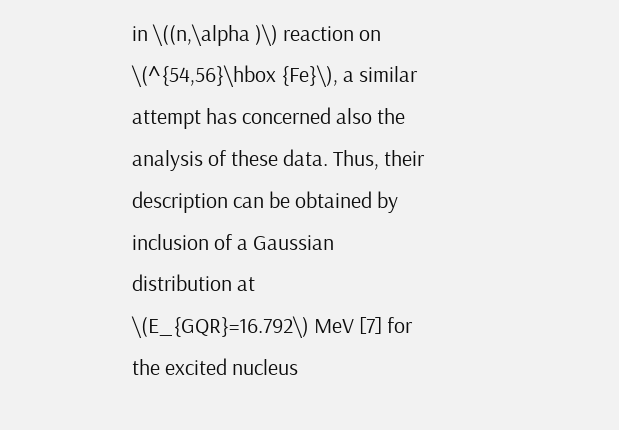in \((n,\alpha )\) reaction on \(^{54,56}\hbox {Fe}\), a similar attempt has concerned also the analysis of these data. Thus, their description can be obtained by inclusion of a Gaussian distribution at \(E_{GQR}=16.792\) MeV [7] for the excited nucleus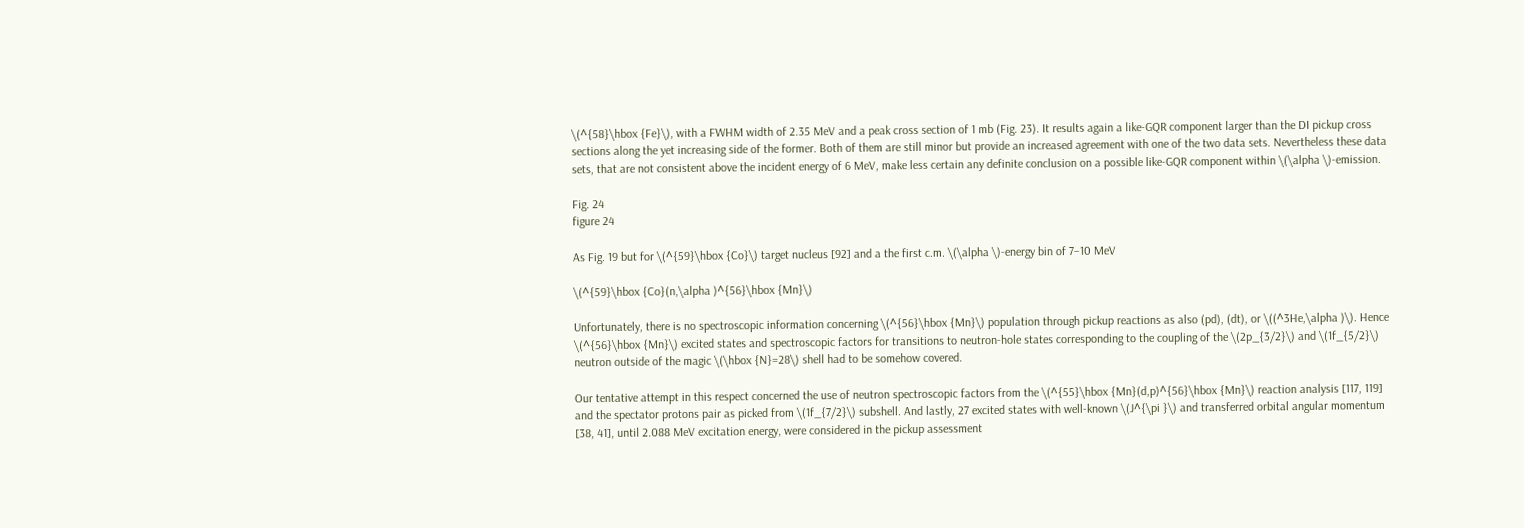\(^{58}\hbox {Fe}\), with a FWHM width of 2.35 MeV and a peak cross section of 1 mb (Fig. 23). It results again a like-GQR component larger than the DI pickup cross sections along the yet increasing side of the former. Both of them are still minor but provide an increased agreement with one of the two data sets. Nevertheless these data sets, that are not consistent above the incident energy of 6 MeV, make less certain any definite conclusion on a possible like-GQR component within \(\alpha \)-emission.

Fig. 24
figure 24

As Fig. 19 but for \(^{59}\hbox {Co}\) target nucleus [92] and a the first c.m. \(\alpha \)-energy bin of 7–10 MeV

\(^{59}\hbox {Co}(n,\alpha )^{56}\hbox {Mn}\)

Unfortunately, there is no spectroscopic information concerning \(^{56}\hbox {Mn}\) population through pickup reactions as also (pd), (dt), or \((^3He,\alpha )\). Hence \(^{56}\hbox {Mn}\) excited states and spectroscopic factors for transitions to neutron-hole states corresponding to the coupling of the \(2p_{3/2}\) and \(1f_{5/2}\) neutron outside of the magic \(\hbox {N}=28\) shell had to be somehow covered.

Our tentative attempt in this respect concerned the use of neutron spectroscopic factors from the \(^{55}\hbox {Mn}(d,p)^{56}\hbox {Mn}\) reaction analysis [117, 119] and the spectator protons pair as picked from \(1f_{7/2}\) subshell. And lastly, 27 excited states with well-known \(J^{\pi }\) and transferred orbital angular momentum [38, 41], until 2.088 MeV excitation energy, were considered in the pickup assessment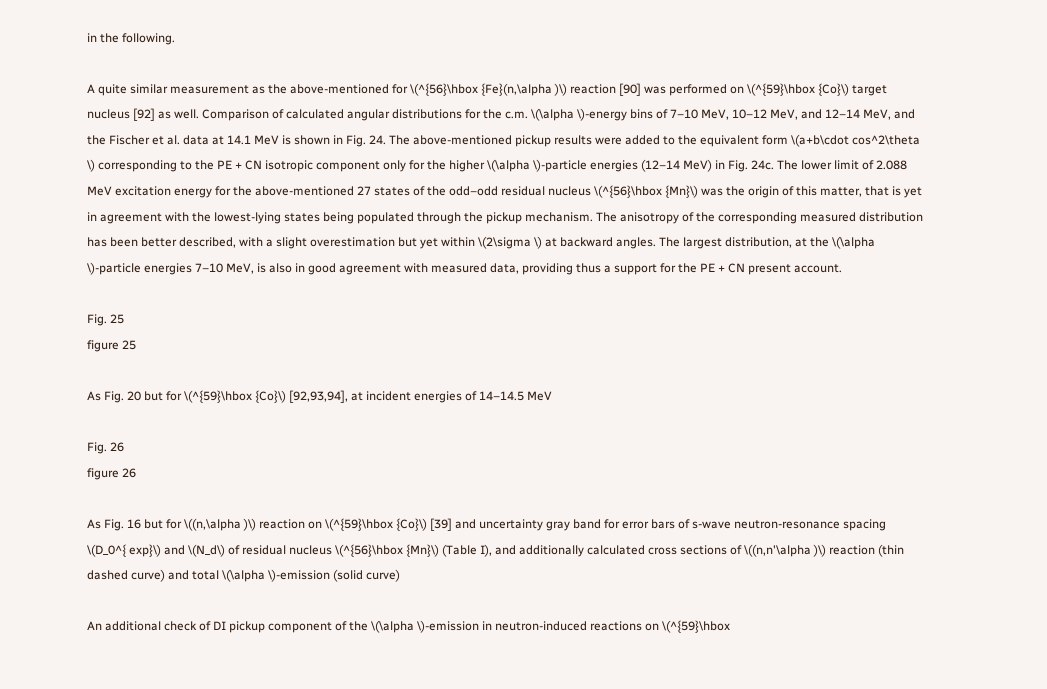in the following.

A quite similar measurement as the above-mentioned for \(^{56}\hbox {Fe}(n,\alpha )\) reaction [90] was performed on \(^{59}\hbox {Co}\) target nucleus [92] as well. Comparison of calculated angular distributions for the c.m. \(\alpha \)-energy bins of 7–10 MeV, 10–12 MeV, and 12–14 MeV, and the Fischer et al. data at 14.1 MeV is shown in Fig. 24. The above-mentioned pickup results were added to the equivalent form \(a+b\cdot cos^2\theta \) corresponding to the PE + CN isotropic component only for the higher \(\alpha \)-particle energies (12–14 MeV) in Fig. 24c. The lower limit of 2.088 MeV excitation energy for the above-mentioned 27 states of the odd–odd residual nucleus \(^{56}\hbox {Mn}\) was the origin of this matter, that is yet in agreement with the lowest-lying states being populated through the pickup mechanism. The anisotropy of the corresponding measured distribution has been better described, with a slight overestimation but yet within \(2\sigma \) at backward angles. The largest distribution, at the \(\alpha \)-particle energies 7–10 MeV, is also in good agreement with measured data, providing thus a support for the PE + CN present account.

Fig. 25
figure 25

As Fig. 20 but for \(^{59}\hbox {Co}\) [92,93,94], at incident energies of 14–14.5 MeV

Fig. 26
figure 26

As Fig. 16 but for \((n,\alpha )\) reaction on \(^{59}\hbox {Co}\) [39] and uncertainty gray band for error bars of s-wave neutron-resonance spacing \(D_0^{ exp}\) and \(N_d\) of residual nucleus \(^{56}\hbox {Mn}\) (Table I), and additionally calculated cross sections of \((n,n'\alpha )\) reaction (thin dashed curve) and total \(\alpha \)-emission (solid curve)

An additional check of DI pickup component of the \(\alpha \)-emission in neutron-induced reactions on \(^{59}\hbox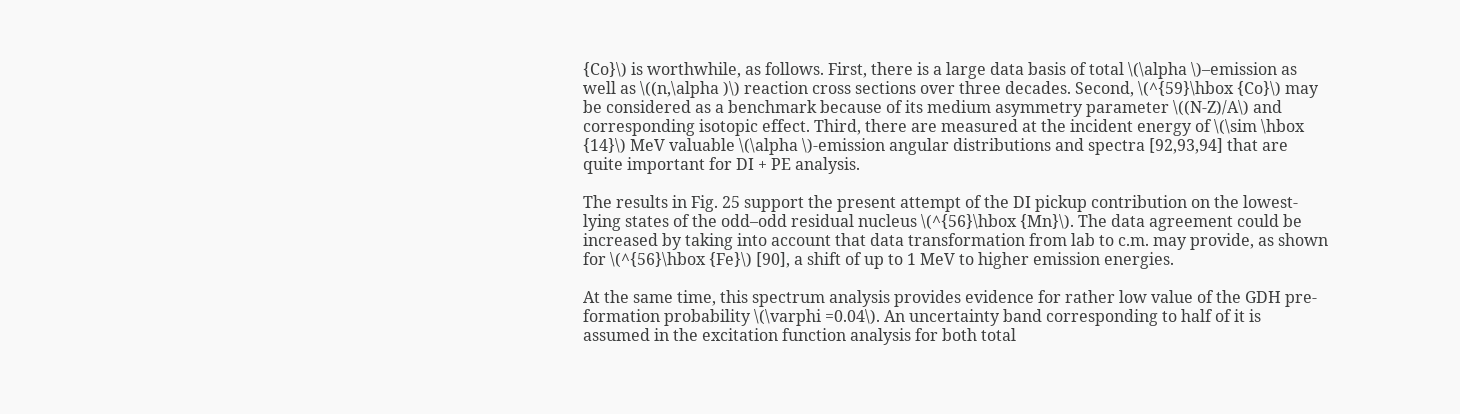{Co}\) is worthwhile, as follows. First, there is a large data basis of total \(\alpha \)–emission as well as \((n,\alpha )\) reaction cross sections over three decades. Second, \(^{59}\hbox {Co}\) may be considered as a benchmark because of its medium asymmetry parameter \((N-Z)/A\) and corresponding isotopic effect. Third, there are measured at the incident energy of \(\sim \hbox {14}\) MeV valuable \(\alpha \)-emission angular distributions and spectra [92,93,94] that are quite important for DI + PE analysis.

The results in Fig. 25 support the present attempt of the DI pickup contribution on the lowest-lying states of the odd–odd residual nucleus \(^{56}\hbox {Mn}\). The data agreement could be increased by taking into account that data transformation from lab to c.m. may provide, as shown for \(^{56}\hbox {Fe}\) [90], a shift of up to 1 MeV to higher emission energies.

At the same time, this spectrum analysis provides evidence for rather low value of the GDH pre-formation probability \(\varphi =0.04\). An uncertainty band corresponding to half of it is assumed in the excitation function analysis for both total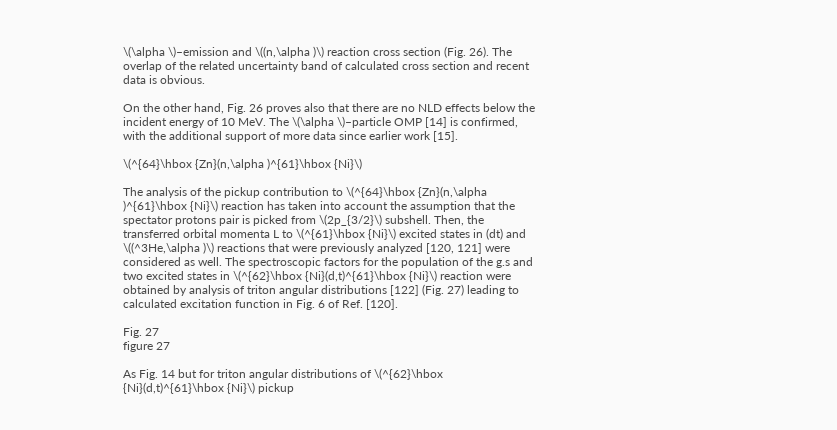\(\alpha \)–emission and \((n,\alpha )\) reaction cross section (Fig. 26). The overlap of the related uncertainty band of calculated cross section and recent data is obvious.

On the other hand, Fig. 26 proves also that there are no NLD effects below the incident energy of 10 MeV. The \(\alpha \)–particle OMP [14] is confirmed, with the additional support of more data since earlier work [15].

\(^{64}\hbox {Zn}(n,\alpha )^{61}\hbox {Ni}\)

The analysis of the pickup contribution to \(^{64}\hbox {Zn}(n,\alpha )^{61}\hbox {Ni}\) reaction has taken into account the assumption that the spectator protons pair is picked from \(2p_{3/2}\) subshell. Then, the transferred orbital momenta L to \(^{61}\hbox {Ni}\) excited states in (dt) and \((^3He,\alpha )\) reactions that were previously analyzed [120, 121] were considered as well. The spectroscopic factors for the population of the g.s and two excited states in \(^{62}\hbox {Ni}(d,t)^{61}\hbox {Ni}\) reaction were obtained by analysis of triton angular distributions [122] (Fig. 27) leading to calculated excitation function in Fig. 6 of Ref. [120].

Fig. 27
figure 27

As Fig. 14 but for triton angular distributions of \(^{62}\hbox {Ni}(d,t)^{61}\hbox {Ni}\) pickup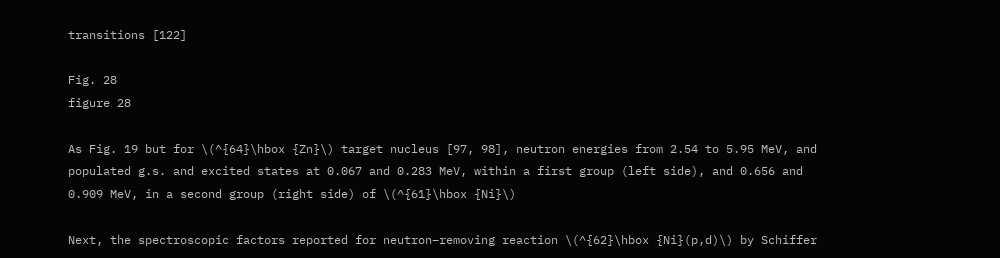transitions [122]

Fig. 28
figure 28

As Fig. 19 but for \(^{64}\hbox {Zn}\) target nucleus [97, 98], neutron energies from 2.54 to 5.95 MeV, and populated g.s. and excited states at 0.067 and 0.283 MeV, within a first group (left side), and 0.656 and 0.909 MeV, in a second group (right side) of \(^{61}\hbox {Ni}\)

Next, the spectroscopic factors reported for neutron–removing reaction \(^{62}\hbox {Ni}(p,d)\) by Schiffer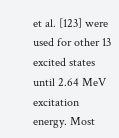et al. [123] were used for other 13 excited states until 2.64 MeV excitation energy. Most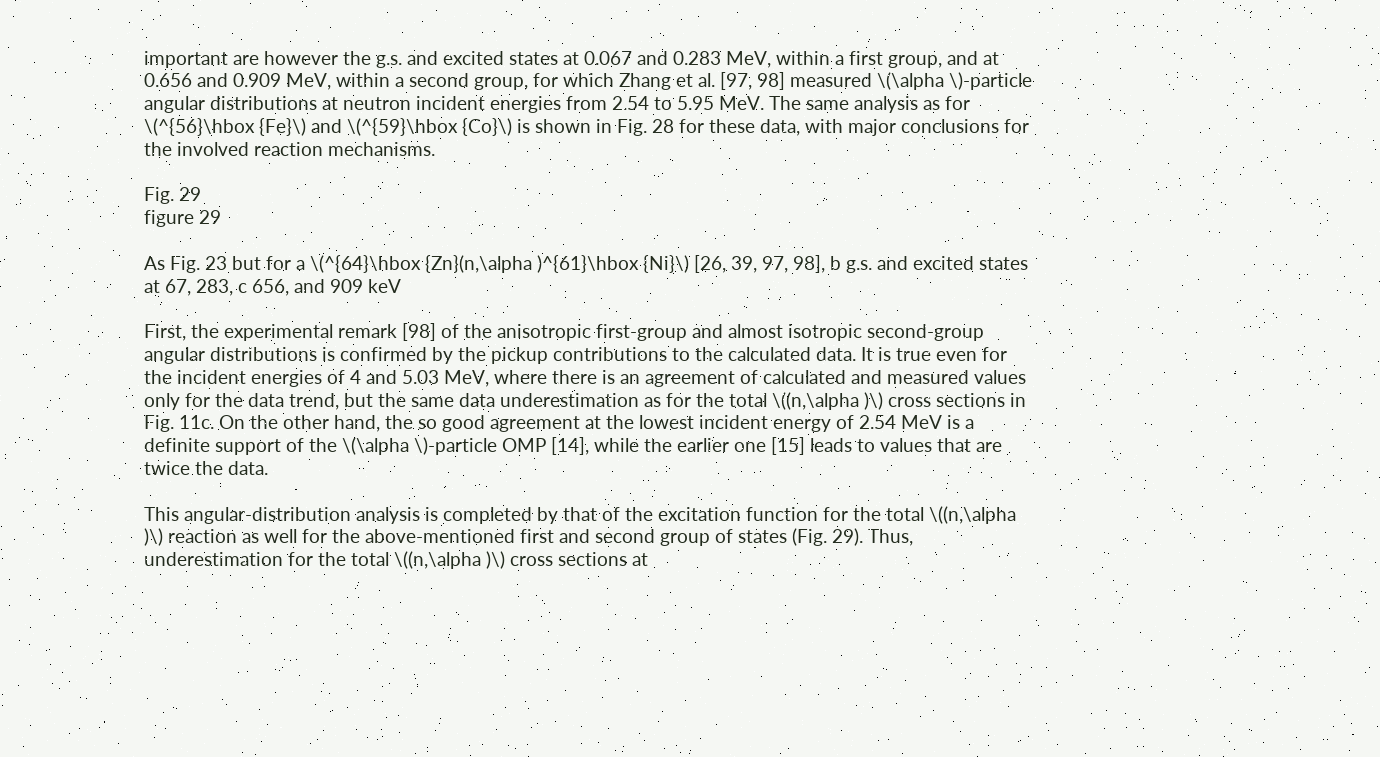important are however the g.s. and excited states at 0.067 and 0.283 MeV, within a first group, and at 0.656 and 0.909 MeV, within a second group, for which Zhang et al. [97, 98] measured \(\alpha \)-particle angular distributions at neutron incident energies from 2.54 to 5.95 MeV. The same analysis as for \(^{56}\hbox {Fe}\) and \(^{59}\hbox {Co}\) is shown in Fig. 28 for these data, with major conclusions for the involved reaction mechanisms.

Fig. 29
figure 29

As Fig. 23 but for a \(^{64}\hbox {Zn}(n,\alpha )^{61}\hbox {Ni}\) [26, 39, 97, 98], b g.s. and excited states at 67, 283, c 656, and 909 keV

First, the experimental remark [98] of the anisotropic first-group and almost isotropic second-group angular distributions is confirmed by the pickup contributions to the calculated data. It is true even for the incident energies of 4 and 5.03 MeV, where there is an agreement of calculated and measured values only for the data trend, but the same data underestimation as for the total \((n,\alpha )\) cross sections in Fig. 11c. On the other hand, the so good agreement at the lowest incident energy of 2.54 MeV is a definite support of the \(\alpha \)-particle OMP [14], while the earlier one [15] leads to values that are twice the data.

This angular-distribution analysis is completed by that of the excitation function for the total \((n,\alpha )\) reaction as well for the above-mentioned first and second group of states (Fig. 29). Thus, underestimation for the total \((n,\alpha )\) cross sections at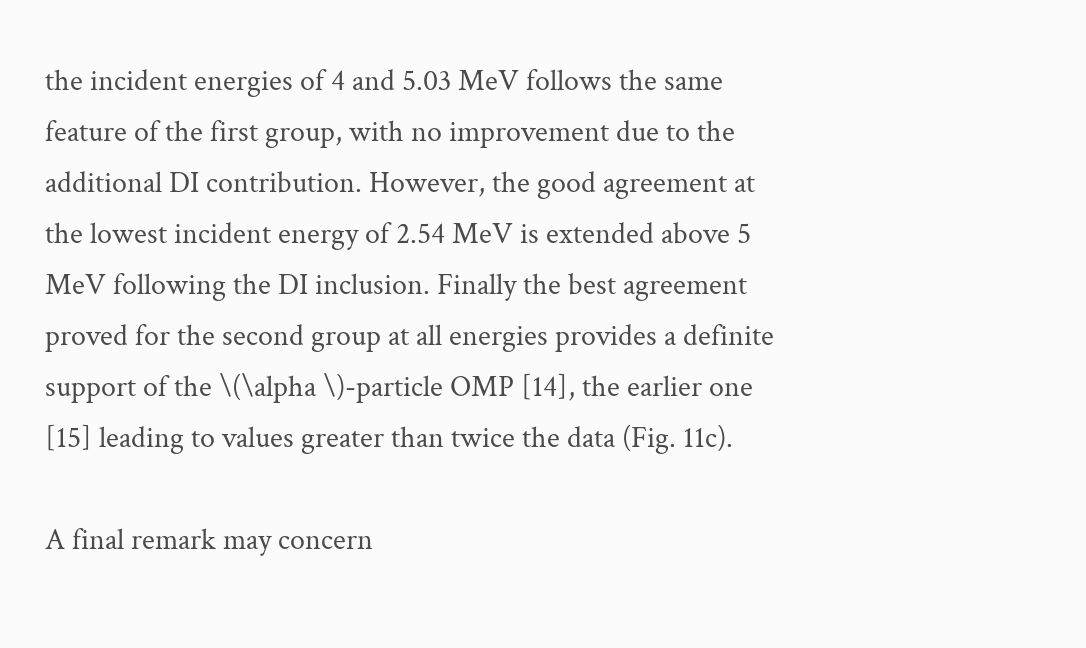the incident energies of 4 and 5.03 MeV follows the same feature of the first group, with no improvement due to the additional DI contribution. However, the good agreement at the lowest incident energy of 2.54 MeV is extended above 5 MeV following the DI inclusion. Finally the best agreement proved for the second group at all energies provides a definite support of the \(\alpha \)-particle OMP [14], the earlier one [15] leading to values greater than twice the data (Fig. 11c).

A final remark may concern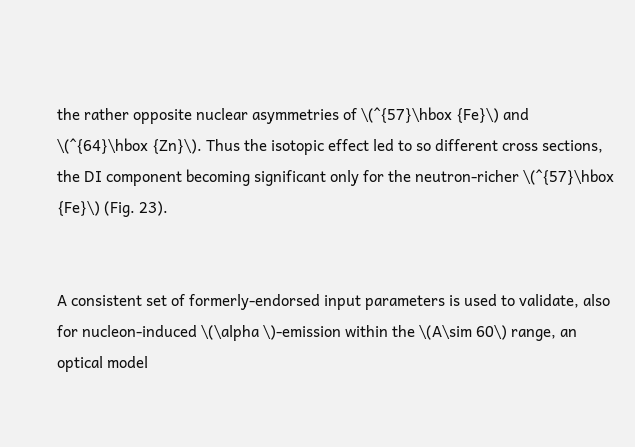the rather opposite nuclear asymmetries of \(^{57}\hbox {Fe}\) and \(^{64}\hbox {Zn}\). Thus the isotopic effect led to so different cross sections, the DI component becoming significant only for the neutron-richer \(^{57}\hbox {Fe}\) (Fig. 23).


A consistent set of formerly-endorsed input parameters is used to validate, also for nucleon-induced \(\alpha \)-emission within the \(A\sim 60\) range, an optical model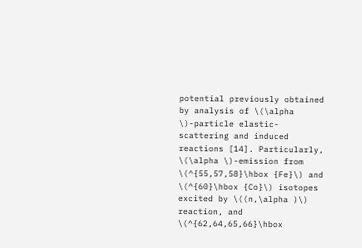potential previously obtained by analysis of \(\alpha \)-particle elastic-scattering and induced reactions [14]. Particularly, \(\alpha \)-emission from \(^{55,57,58}\hbox {Fe}\) and \(^{60}\hbox {Co}\) isotopes excited by \((n,\alpha )\) reaction, and \(^{62,64,65,66}\hbox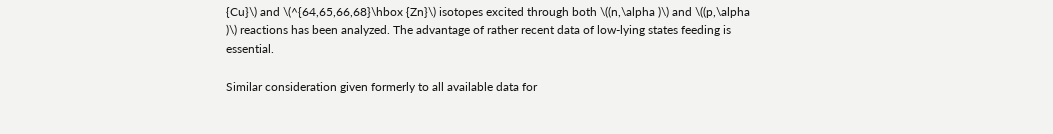{Cu}\) and \(^{64,65,66,68}\hbox {Zn}\) isotopes excited through both \((n,\alpha )\) and \((p,\alpha )\) reactions has been analyzed. The advantage of rather recent data of low-lying states feeding is essential.

Similar consideration given formerly to all available data for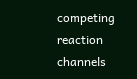competing reaction channels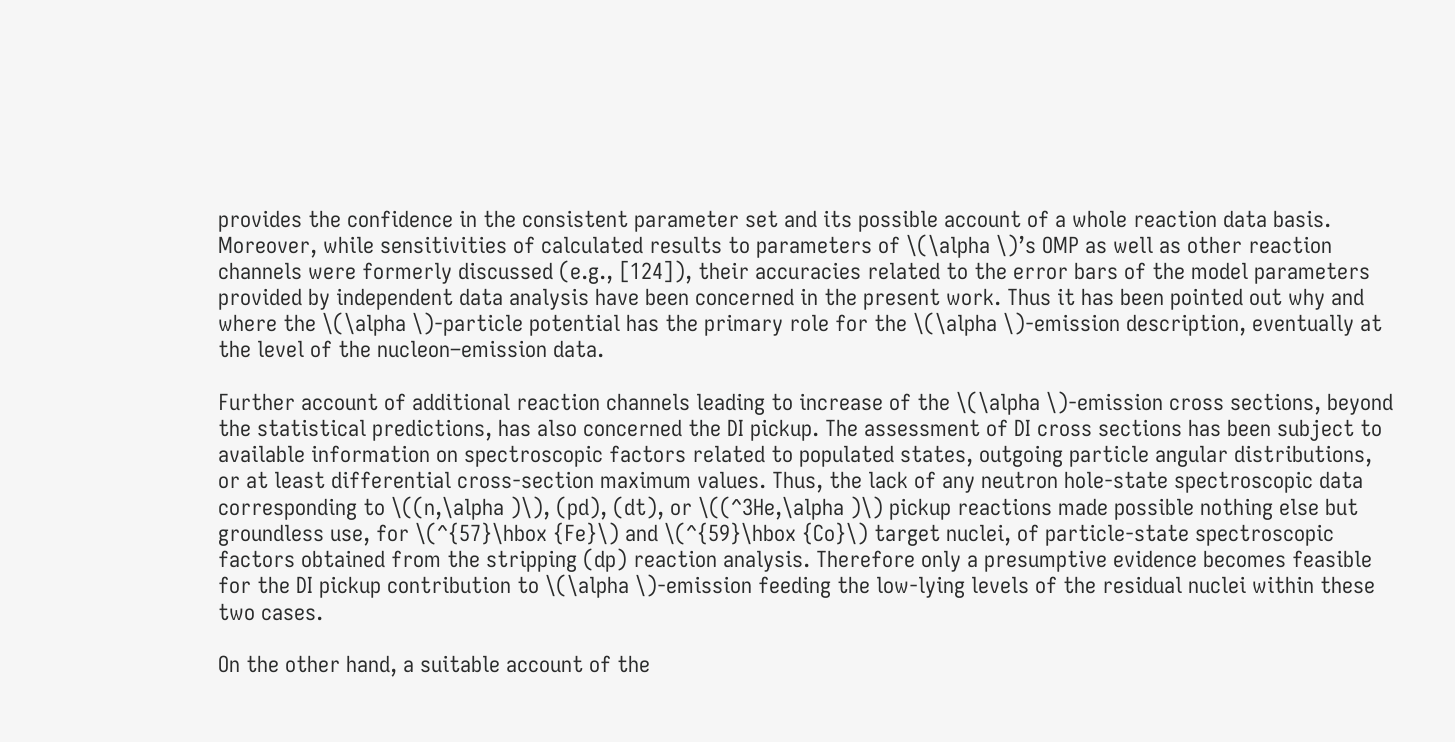provides the confidence in the consistent parameter set and its possible account of a whole reaction data basis. Moreover, while sensitivities of calculated results to parameters of \(\alpha \)’s OMP as well as other reaction channels were formerly discussed (e.g., [124]), their accuracies related to the error bars of the model parameters provided by independent data analysis have been concerned in the present work. Thus it has been pointed out why and where the \(\alpha \)-particle potential has the primary role for the \(\alpha \)-emission description, eventually at the level of the nucleon–emission data.

Further account of additional reaction channels leading to increase of the \(\alpha \)-emission cross sections, beyond the statistical predictions, has also concerned the DI pickup. The assessment of DI cross sections has been subject to available information on spectroscopic factors related to populated states, outgoing particle angular distributions, or at least differential cross-section maximum values. Thus, the lack of any neutron hole-state spectroscopic data corresponding to \((n,\alpha )\), (pd), (dt), or \((^3He,\alpha )\) pickup reactions made possible nothing else but groundless use, for \(^{57}\hbox {Fe}\) and \(^{59}\hbox {Co}\) target nuclei, of particle-state spectroscopic factors obtained from the stripping (dp) reaction analysis. Therefore only a presumptive evidence becomes feasible for the DI pickup contribution to \(\alpha \)-emission feeding the low-lying levels of the residual nuclei within these two cases.

On the other hand, a suitable account of the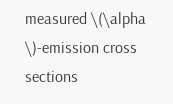measured \(\alpha \)-emission cross sections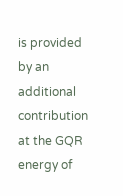is provided by an additional contribution at the GQR energy of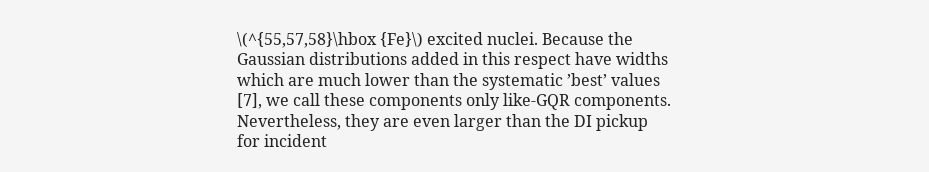\(^{55,57,58}\hbox {Fe}\) excited nuclei. Because the Gaussian distributions added in this respect have widths which are much lower than the systematic ’best’ values [7], we call these components only like-GQR components. Nevertheless, they are even larger than the DI pickup for incident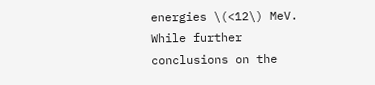energies \(<12\) MeV. While further conclusions on the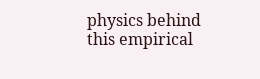physics behind this empirical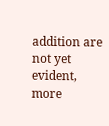addition are not yet evident, more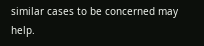similar cases to be concerned may help.